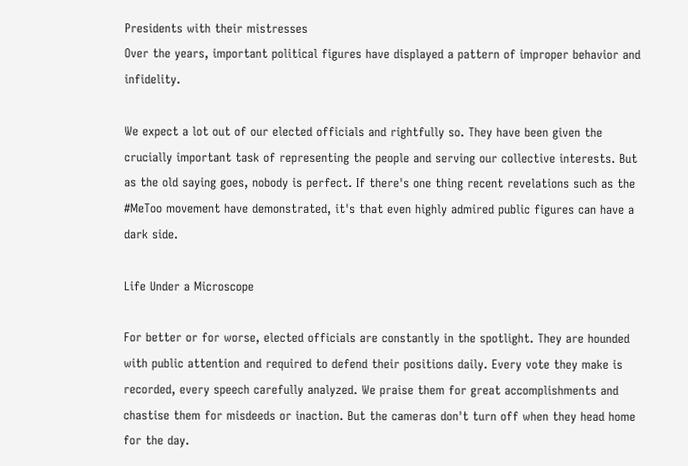Presidents with their mistresses
Over the years, important political figures have displayed a pattern of improper behavior and infidelity.

We expect a lot out of our elected officials and rightfully so. They have been given the crucially important task of representing the people and serving our collective interests. But as the old saying goes, nobody is perfect. If there's one thing recent revelations such as the #MeToo movement have demonstrated, it's that even highly admired public figures can have a dark side.

Life Under a Microscope

For better or for worse, elected officials are constantly in the spotlight. They are hounded with public attention and required to defend their positions daily. Every vote they make is recorded, every speech carefully analyzed. We praise them for great accomplishments and chastise them for misdeeds or inaction. But the cameras don't turn off when they head home for the day.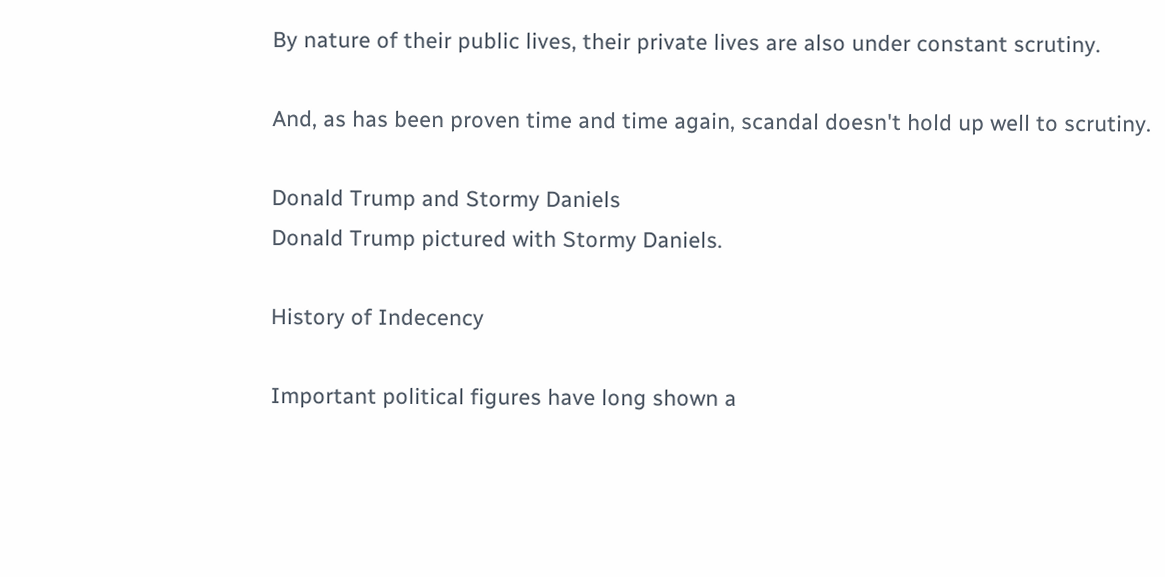By nature of their public lives, their private lives are also under constant scrutiny.

And, as has been proven time and time again, scandal doesn't hold up well to scrutiny.

Donald Trump and Stormy Daniels
Donald Trump pictured with Stormy Daniels.

History of Indecency

Important political figures have long shown a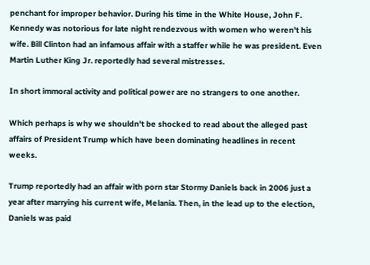penchant for improper behavior. During his time in the White House, John F. Kennedy was notorious for late night rendezvous with women who weren't his wife. Bill Clinton had an infamous affair with a staffer while he was president. Even Martin Luther King Jr. reportedly had several mistresses.

In short immoral activity and political power are no strangers to one another.

Which perhaps is why we shouldn't be shocked to read about the alleged past affairs of President Trump which have been dominating headlines in recent weeks.

Trump reportedly had an affair with porn star Stormy Daniels back in 2006 just a year after marrying his current wife, Melania. Then, in the lead up to the election, Daniels was paid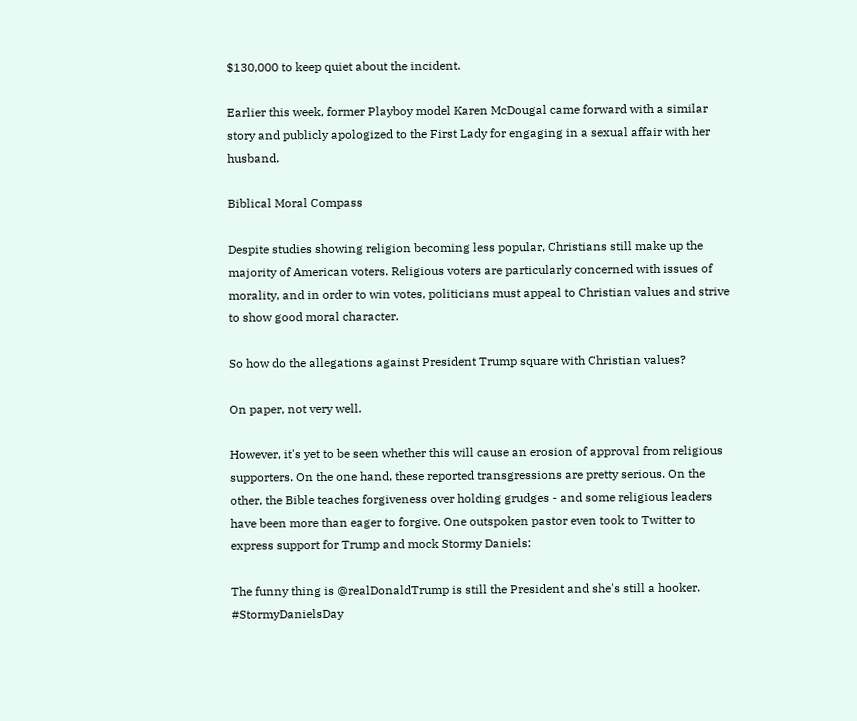$130,000 to keep quiet about the incident.

Earlier this week, former Playboy model Karen McDougal came forward with a similar story and publicly apologized to the First Lady for engaging in a sexual affair with her husband.

Biblical Moral Compass

Despite studies showing religion becoming less popular, Christians still make up the majority of American voters. Religious voters are particularly concerned with issues of morality, and in order to win votes, politicians must appeal to Christian values and strive to show good moral character.

So how do the allegations against President Trump square with Christian values?

On paper, not very well.

However, it's yet to be seen whether this will cause an erosion of approval from religious supporters. On the one hand, these reported transgressions are pretty serious. On the other, the Bible teaches forgiveness over holding grudges - and some religious leaders have been more than eager to forgive. One outspoken pastor even took to Twitter to express support for Trump and mock Stormy Daniels:

The funny thing is @realDonaldTrump is still the President and she's still a hooker. #StormyDanielsDay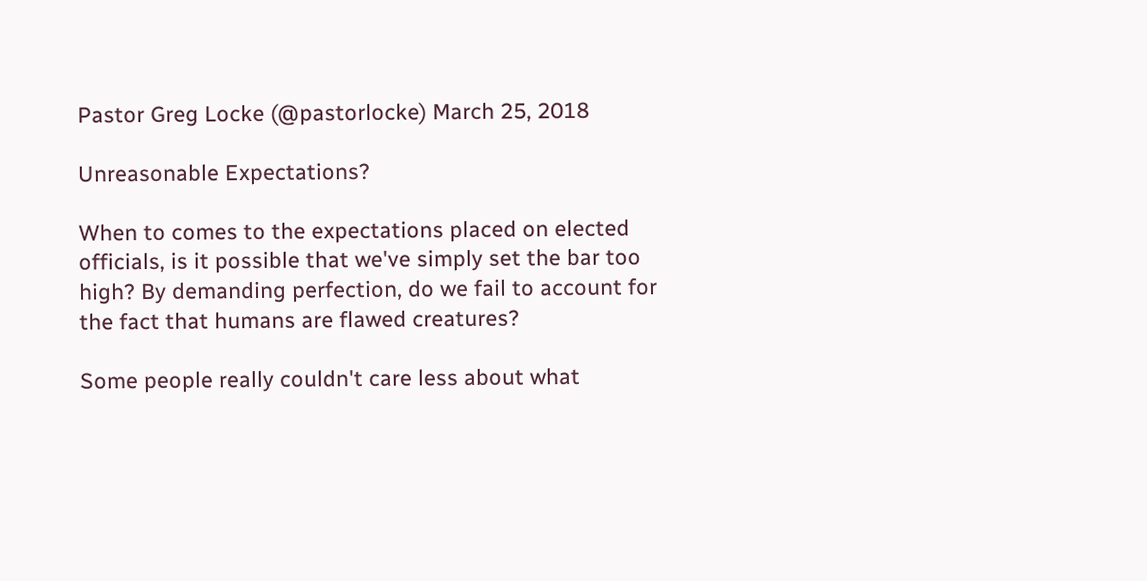Pastor Greg Locke (@pastorlocke) March 25, 2018

Unreasonable Expectations?

When to comes to the expectations placed on elected officials, is it possible that we've simply set the bar too high? By demanding perfection, do we fail to account for the fact that humans are flawed creatures?

Some people really couldn't care less about what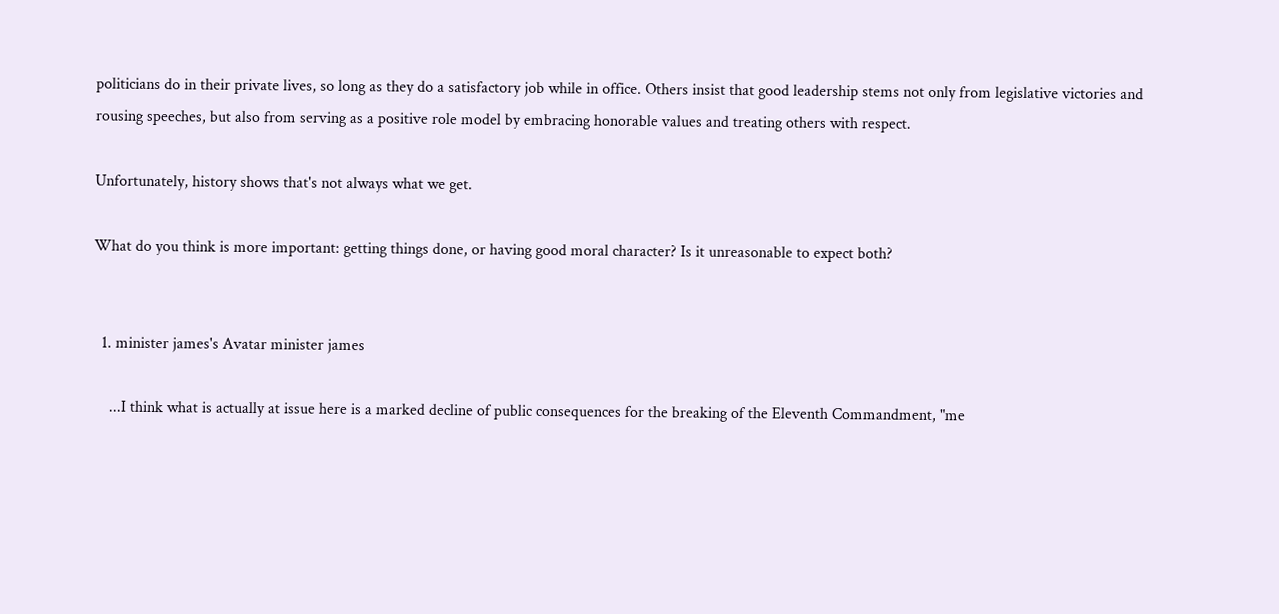politicians do in their private lives, so long as they do a satisfactory job while in office. Others insist that good leadership stems not only from legislative victories and rousing speeches, but also from serving as a positive role model by embracing honorable values and treating others with respect.

Unfortunately, history shows that's not always what we get.

What do you think is more important: getting things done, or having good moral character? Is it unreasonable to expect both?


  1. minister james's Avatar minister james

    ...I think what is actually at issue here is a marked decline of public consequences for the breaking of the Eleventh Commandment, "me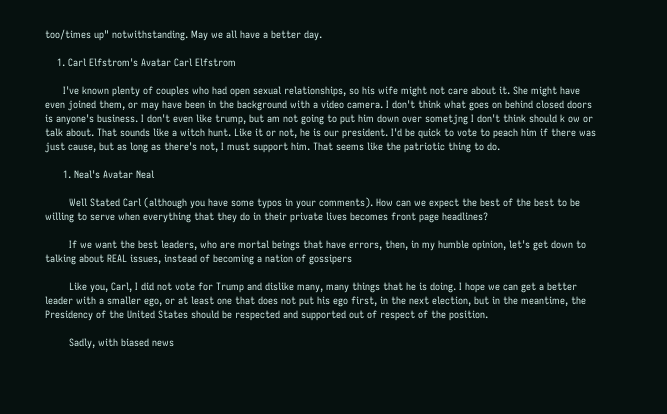too/times up" notwithstanding. May we all have a better day.

    1. Carl Elfstrom's Avatar Carl Elfstrom

      I've known plenty of couples who had open sexual relationships, so his wife might not care about it. She might have even joined them, or may have been in the background with a video camera. I don't think what goes on behind closed doors is anyone's business. I don't even like trump, but am not going to put him down over sometjng I don't think should k ow or talk about. That sounds like a witch hunt. Like it or not, he is our president. I'd be quick to vote to peach him if there was just cause, but as long as there's not, I must support him. That seems like the patriotic thing to do.

      1. Neal's Avatar Neal

        Well Stated Carl (although you have some typos in your comments). How can we expect the best of the best to be willing to serve when everything that they do in their private lives becomes front page headlines?

        If we want the best leaders, who are mortal beings that have errors, then, in my humble opinion, let's get down to talking about REAL issues, instead of becoming a nation of gossipers

        Like you, Carl, I did not vote for Trump and dislike many, many things that he is doing. I hope we can get a better leader with a smaller ego, or at least one that does not put his ego first, in the next election, but in the meantime, the Presidency of the United States should be respected and supported out of respect of the position.

        Sadly, with biased news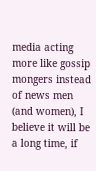media acting more like gossip mongers instead of news men (and women), I believe it will be a long time, if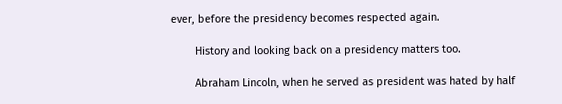ever, before the presidency becomes respected again.

        History and looking back on a presidency matters too.

        Abraham Lincoln, when he served as president was hated by half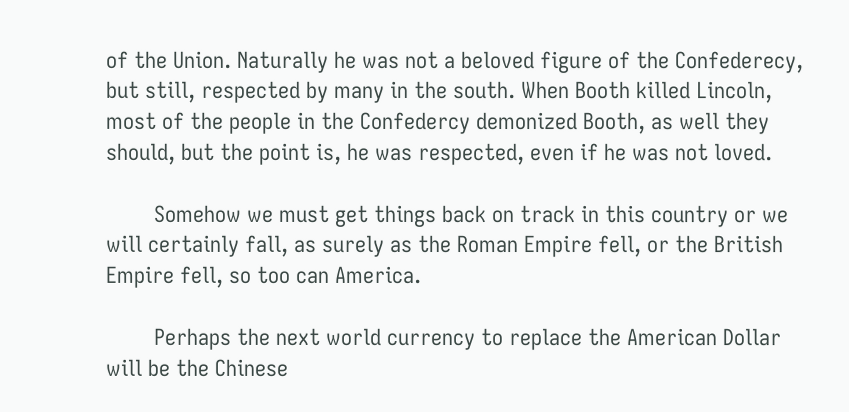of the Union. Naturally he was not a beloved figure of the Confederecy, but still, respected by many in the south. When Booth killed Lincoln, most of the people in the Confedercy demonized Booth, as well they should, but the point is, he was respected, even if he was not loved.

        Somehow we must get things back on track in this country or we will certainly fall, as surely as the Roman Empire fell, or the British Empire fell, so too can America.

        Perhaps the next world currency to replace the American Dollar will be the Chinese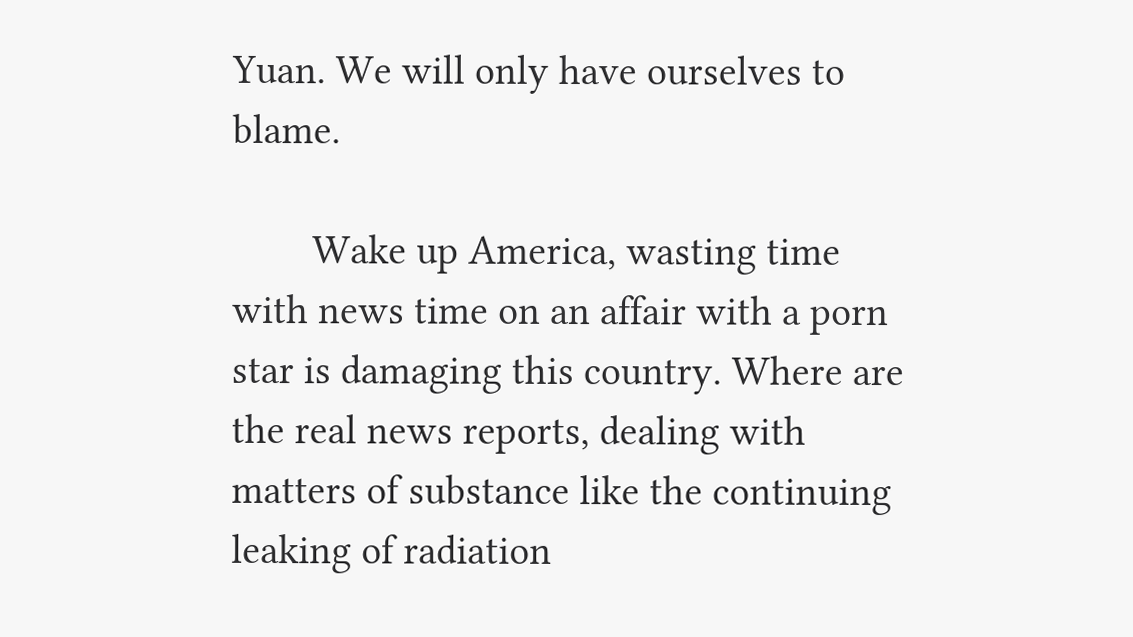Yuan. We will only have ourselves to blame.

        Wake up America, wasting time with news time on an affair with a porn star is damaging this country. Where are the real news reports, dealing with matters of substance like the continuing leaking of radiation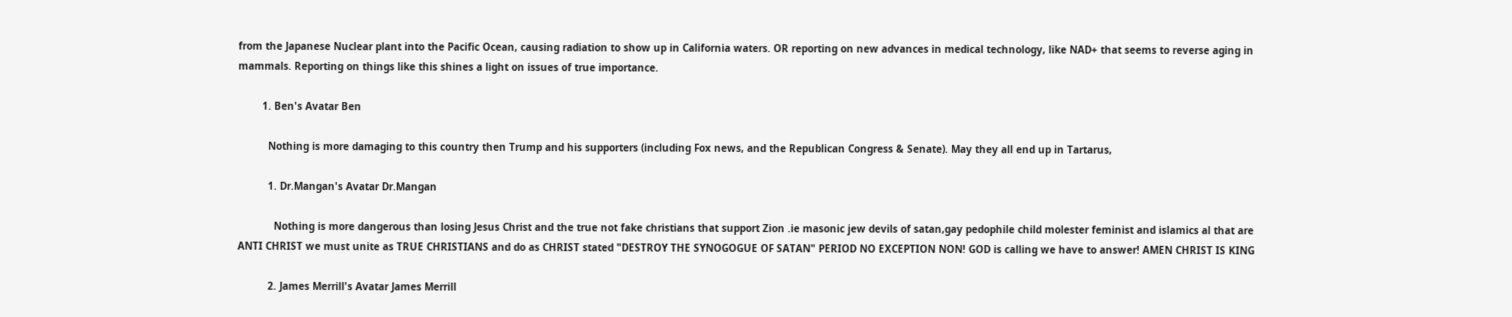from the Japanese Nuclear plant into the Pacific Ocean, causing radiation to show up in California waters. OR reporting on new advances in medical technology, like NAD+ that seems to reverse aging in mammals. Reporting on things like this shines a light on issues of true importance.

        1. Ben's Avatar Ben

          Nothing is more damaging to this country then Trump and his supporters (including Fox news, and the Republican Congress & Senate). May they all end up in Tartarus,

          1. Dr.Mangan's Avatar Dr.Mangan

            Nothing is more dangerous than losing Jesus Christ and the true not fake christians that support Zion .ie masonic jew devils of satan,gay pedophile child molester feminist and islamics al that are ANTI CHRIST we must unite as TRUE CHRISTIANS and do as CHRIST stated "DESTROY THE SYNOGOGUE OF SATAN" PERIOD NO EXCEPTION NON! GOD is calling we have to answer! AMEN CHRIST IS KING

          2. James Merrill's Avatar James Merrill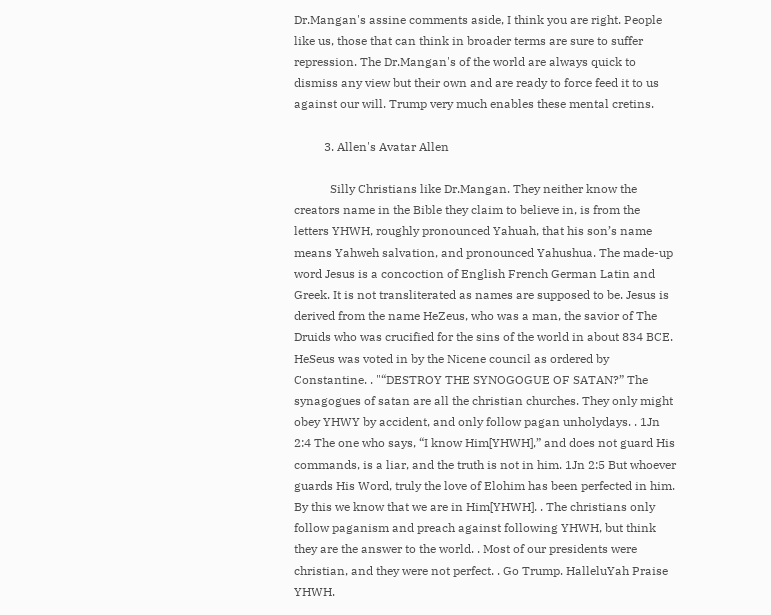Dr.Mangan's assine comments aside, I think you are right. People like us, those that can think in broader terms are sure to suffer repression. The Dr.Mangan's of the world are always quick to dismiss any view but their own and are ready to force feed it to us against our will. Trump very much enables these mental cretins.

          3. Allen's Avatar Allen

            Silly Christians like Dr.Mangan. They neither know the creators name in the Bible they claim to believe in, is from the letters YHWH, roughly pronounced Yahuah, that his son’s name means Yahweh salvation, and pronounced Yahushua. The made-up word Jesus is a concoction of English French German Latin and Greek. It is not transliterated as names are supposed to be. Jesus is derived from the name HeZeus, who was a man, the savior of The Druids who was crucified for the sins of the world in about 834 BCE. HeSeus was voted in by the Nicene council as ordered by Constantine. . "“DESTROY THE SYNOGOGUE OF SATAN?” The synagogues of satan are all the christian churches. They only might obey YHWY by accident, and only follow pagan unholydays. . 1Jn 2:4 The one who says, “I know Him[YHWH],” and does not guard His commands, is a liar, and the truth is not in him. 1Jn 2:5 But whoever guards His Word, truly the love of Elohim has been perfected in him. By this we know that we are in Him[YHWH]. . The christians only follow paganism and preach against following YHWH, but think they are the answer to the world. . Most of our presidents were christian, and they were not perfect. . Go Trump. HalleluYah Praise YHWH.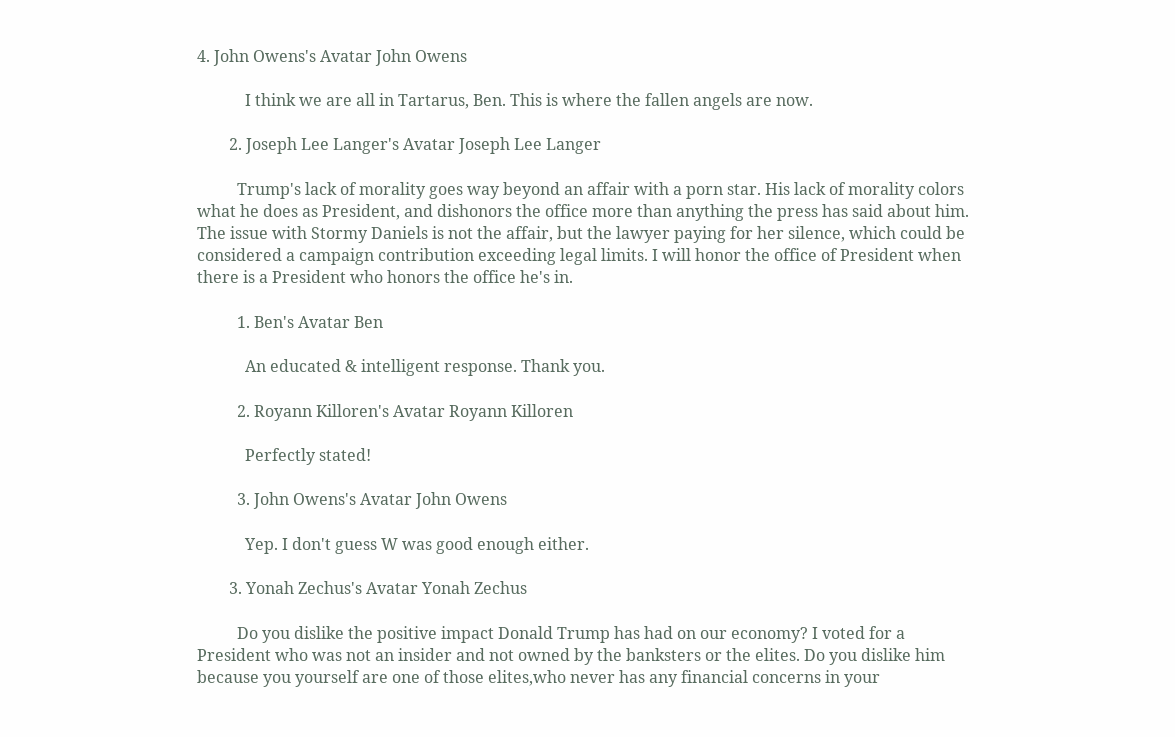4. John Owens's Avatar John Owens

            I think we are all in Tartarus, Ben. This is where the fallen angels are now.

        2. Joseph Lee Langer's Avatar Joseph Lee Langer

          Trump's lack of morality goes way beyond an affair with a porn star. His lack of morality colors what he does as President, and dishonors the office more than anything the press has said about him. The issue with Stormy Daniels is not the affair, but the lawyer paying for her silence, which could be considered a campaign contribution exceeding legal limits. I will honor the office of President when there is a President who honors the office he's in.

          1. Ben's Avatar Ben

            An educated & intelligent response. Thank you.

          2. Royann Killoren's Avatar Royann Killoren

            Perfectly stated!

          3. John Owens's Avatar John Owens

            Yep. I don't guess W was good enough either.

        3. Yonah Zechus's Avatar Yonah Zechus

          Do you dislike the positive impact Donald Trump has had on our economy? I voted for a President who was not an insider and not owned by the banksters or the elites. Do you dislike him because you yourself are one of those elites,who never has any financial concerns in your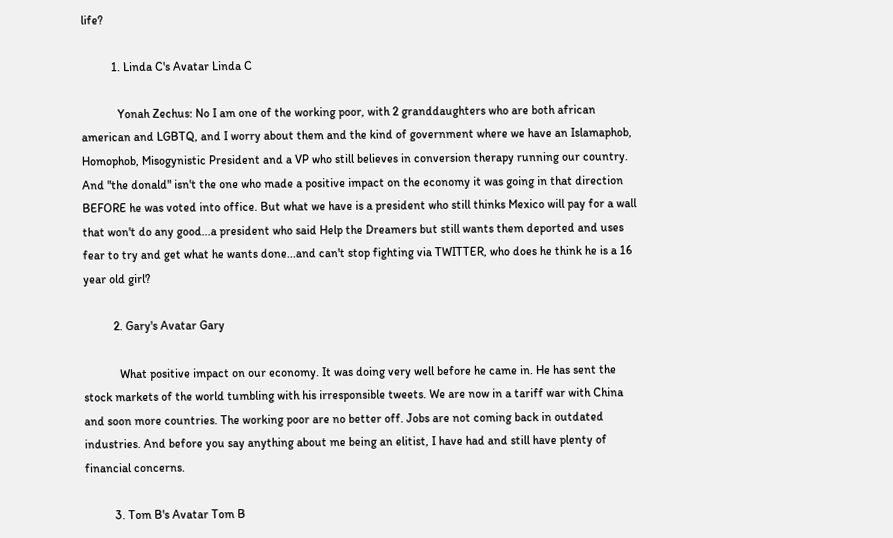life?

          1. Linda C's Avatar Linda C

            Yonah Zechus: No I am one of the working poor, with 2 granddaughters who are both african american and LGBTQ, and I worry about them and the kind of government where we have an Islamaphob, Homophob, Misogynistic President and a VP who still believes in conversion therapy running our country. And "the donald" isn't the one who made a positive impact on the economy it was going in that direction BEFORE he was voted into office. But what we have is a president who still thinks Mexico will pay for a wall that won't do any good...a president who said Help the Dreamers but still wants them deported and uses fear to try and get what he wants done...and can't stop fighting via TWITTER, who does he think he is a 16 year old girl?

          2. Gary's Avatar Gary

            What positive impact on our economy. It was doing very well before he came in. He has sent the stock markets of the world tumbling with his irresponsible tweets. We are now in a tariff war with China and soon more countries. The working poor are no better off. Jobs are not coming back in outdated industries. And before you say anything about me being an elitist, I have had and still have plenty of financial concerns.

          3. Tom B's Avatar Tom B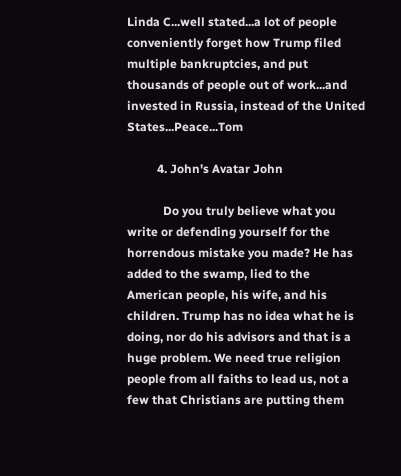Linda C...well stated...a lot of people conveniently forget how Trump filed multiple bankruptcies, and put thousands of people out of work...and invested in Russia, instead of the United States...Peace...Tom

          4. John's Avatar John

            Do you truly believe what you write or defending yourself for the horrendous mistake you made? He has added to the swamp, lied to the American people, his wife, and his children. Trump has no idea what he is doing, nor do his advisors and that is a huge problem. We need true religion people from all faiths to lead us, not a few that Christians are putting them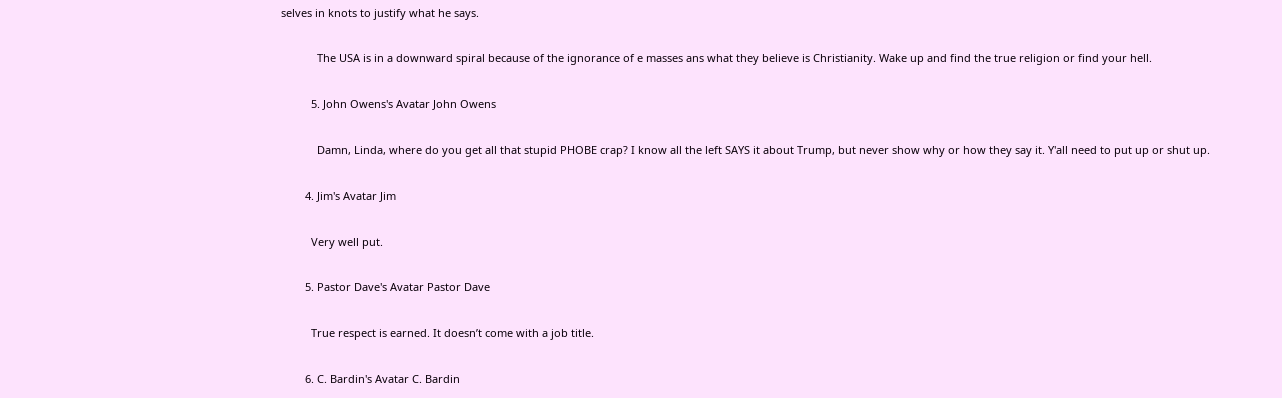selves in knots to justify what he says.

            The USA is in a downward spiral because of the ignorance of e masses ans what they believe is Christianity. Wake up and find the true religion or find your hell.

          5. John Owens's Avatar John Owens

            Damn, Linda, where do you get all that stupid PHOBE crap? I know all the left SAYS it about Trump, but never show why or how they say it. Y'all need to put up or shut up.

        4. Jim's Avatar Jim

          Very well put.

        5. Pastor Dave's Avatar Pastor Dave

          True respect is earned. It doesn’t come with a job title.

        6. C. Bardin's Avatar C. Bardin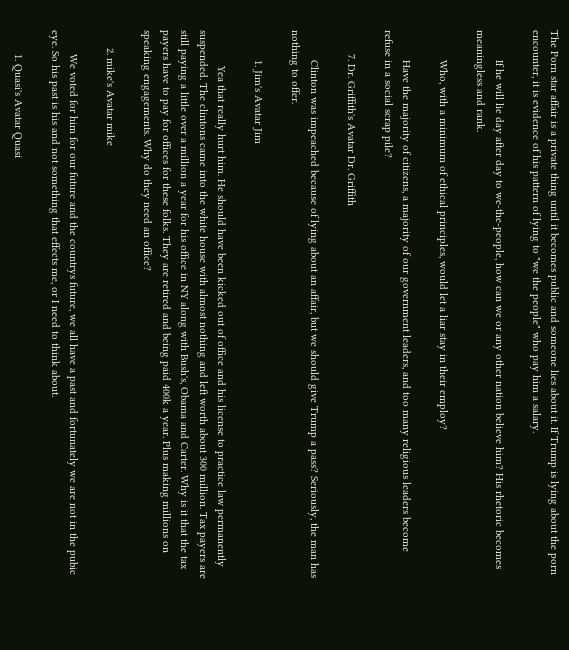The Porn star affair is a private thing until it becomes public and someone lies about it. If Trump is lying about the porn encounter, it is evidence of his pattern of lying to "we the people" who pay him a salary.

          If he will lie day after day to we-the-people, how can we or any other nation believe him? His rhetoric becomes meaningless and rank.

          Who, with a minimum of ethical principles, would let a liar stay in their employ?

          Have the majority of citizens, a majority of our government leaders, and too many religious leaders become refuse in a social scrap pile?

        7. Dr. Griffith's Avatar Dr. Griffith

          Clinton was impeached because of lying about an affair, but we should give Trump a pass? Seriously, the man has nothing to offer.

          1. Jim's Avatar Jim

            Yea that really hurt him. He should have been kicked out of office and his license to practice law permanently suspended. The clintons came into the white house with almost nothing and left worth about 300 million. Tax payers are still paying a little over a million a year for his office in NY along with Bush's, Obama and Carter. Why is it that the tax payers have to pay for offices for these folks. They are retired and being paid 400k a year. Plus making millions on speaking engagements. Why do they need an office?

      2. mike's Avatar mike

        We voted for him for our future and the countrys future, we all have a past and fortunately we are not in the pubic eye. So his past is his and not something that effects me, or I need to think about.

        1. Quasi's Avatar Quasi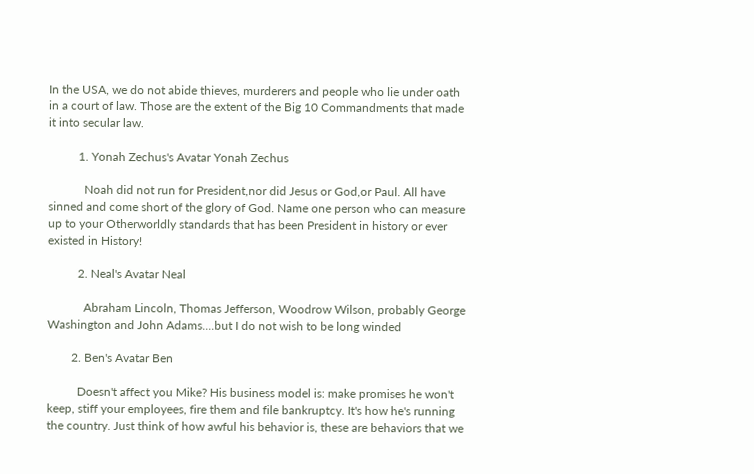In the USA, we do not abide thieves, murderers and people who lie under oath in a court of law. Those are the extent of the Big 10 Commandments that made it into secular law.

          1. Yonah Zechus's Avatar Yonah Zechus

            Noah did not run for President,nor did Jesus or God,or Paul. All have sinned and come short of the glory of God. Name one person who can measure up to your Otherworldly standards that has been President in history or ever existed in History!

          2. Neal's Avatar Neal

            Abraham Lincoln, Thomas Jefferson, Woodrow Wilson, probably George Washington and John Adams....but I do not wish to be long winded

        2. Ben's Avatar Ben

          Doesn't affect you Mike? His business model is: make promises he won't keep, stiff your employees, fire them and file bankruptcy. It's how he's running the country. Just think of how awful his behavior is, these are behaviors that we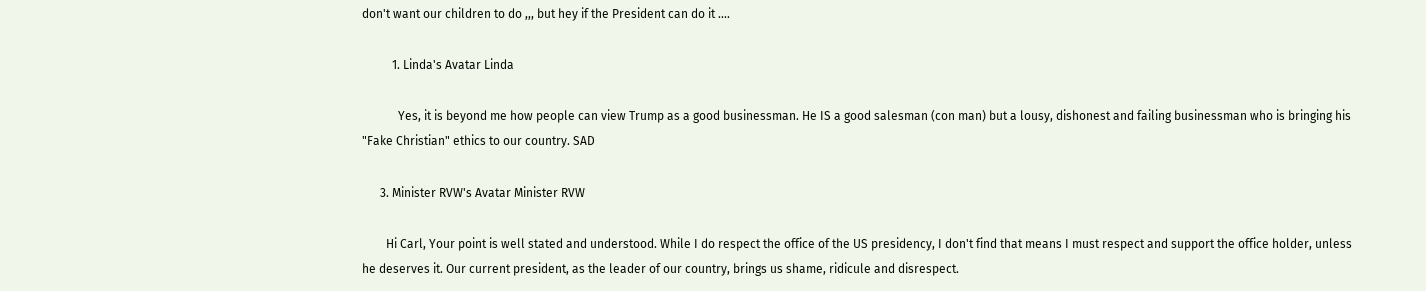don't want our children to do ,,, but hey if the President can do it ....

          1. Linda's Avatar Linda

            Yes, it is beyond me how people can view Trump as a good businessman. He IS a good salesman (con man) but a lousy, dishonest and failing businessman who is bringing his "Fake Christian" ethics to our country. SAD

      3. Minister RVW's Avatar Minister RVW

        Hi Carl, Your point is well stated and understood. While I do respect the office of the US presidency, I don't find that means I must respect and support the office holder, unless he deserves it. Our current president, as the leader of our country, brings us shame, ridicule and disrespect.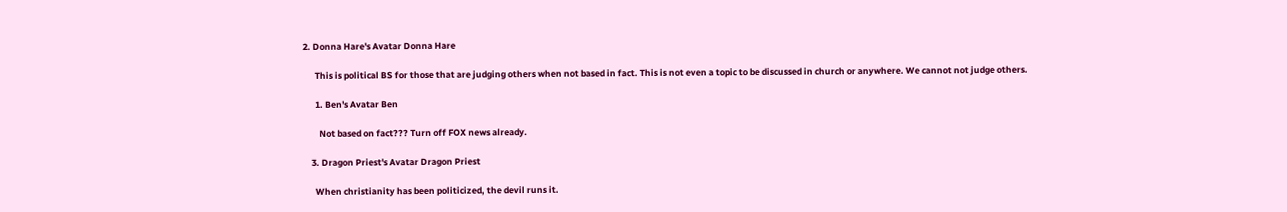2. Donna Hare's Avatar Donna Hare

      This is political BS for those that are judging others when not based in fact. This is not even a topic to be discussed in church or anywhere. We cannot not judge others.

      1. Ben's Avatar Ben

        Not based on fact??? Turn off FOX news already.

    3. Dragon Priest's Avatar Dragon Priest

      When christianity has been politicized, the devil runs it.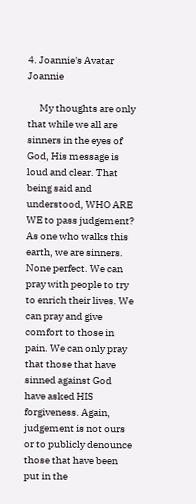4. Joannie's Avatar Joannie

      My thoughts are only that while we all are sinners in the eyes of God, His message is loud and clear. That being said and understood, WHO ARE WE to pass judgement? As one who walks this earth, we are sinners. None perfect. We can pray with people to try to enrich their lives. We can pray and give comfort to those in pain. We can only pray that those that have sinned against God have asked HIS forgiveness. Again, judgement is not ours or to publicly denounce those that have been put in the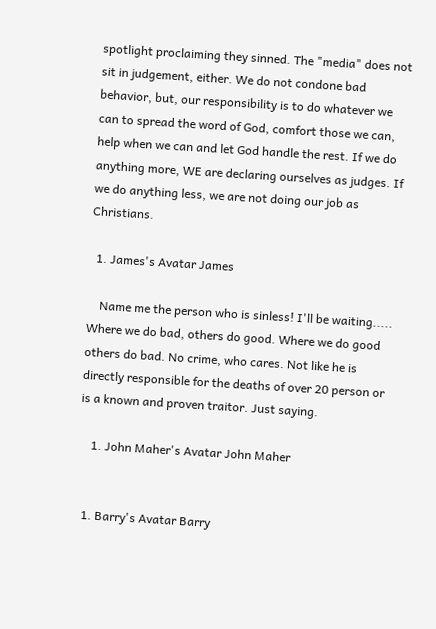spotlight proclaiming they sinned. The "media" does not sit in judgement, either. We do not condone bad behavior, but, our responsibility is to do whatever we can to spread the word of God, comfort those we can, help when we can and let God handle the rest. If we do anything more, WE are declaring ourselves as judges. If we do anything less, we are not doing our job as Christians.

  1. James's Avatar James

    Name me the person who is sinless! I'll be waiting..... Where we do bad, others do good. Where we do good others do bad. No crime, who cares. Not like he is directly responsible for the deaths of over 20 person or is a known and proven traitor. Just saying.

    1. John Maher's Avatar John Maher


  1. Barry's Avatar Barry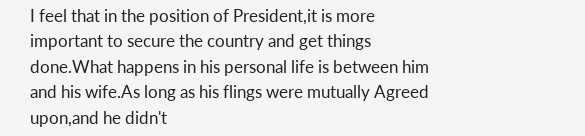I feel that in the position of President,it is more important to secure the country and get things done.What happens in his personal life is between him and his wife.As long as his flings were mutually Agreed upon,and he didn't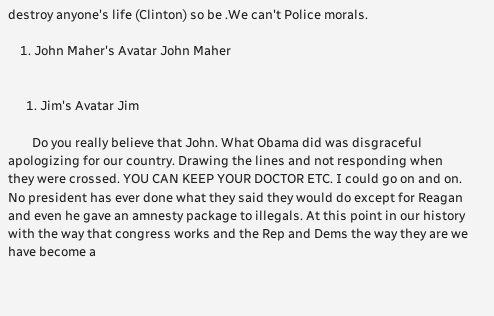destroy anyone's life (Clinton) so be .We can't Police morals.

    1. John Maher's Avatar John Maher


      1. Jim's Avatar Jim

        Do you really believe that John. What Obama did was disgraceful apologizing for our country. Drawing the lines and not responding when they were crossed. YOU CAN KEEP YOUR DOCTOR ETC. I could go on and on. No president has ever done what they said they would do except for Reagan and even he gave an amnesty package to illegals. At this point in our history with the way that congress works and the Rep and Dems the way they are we have become a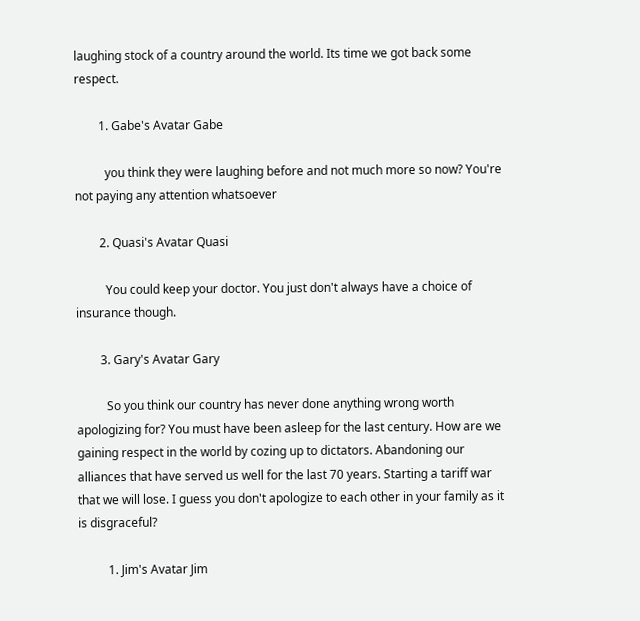laughing stock of a country around the world. Its time we got back some respect.

        1. Gabe's Avatar Gabe

          you think they were laughing before and not much more so now? You're not paying any attention whatsoever

        2. Quasi's Avatar Quasi

          You could keep your doctor. You just don't always have a choice of insurance though.

        3. Gary's Avatar Gary

          So you think our country has never done anything wrong worth apologizing for? You must have been asleep for the last century. How are we gaining respect in the world by cozing up to dictators. Abandoning our alliances that have served us well for the last 70 years. Starting a tariff war that we will lose. I guess you don't apologize to each other in your family as it is disgraceful?

          1. Jim's Avatar Jim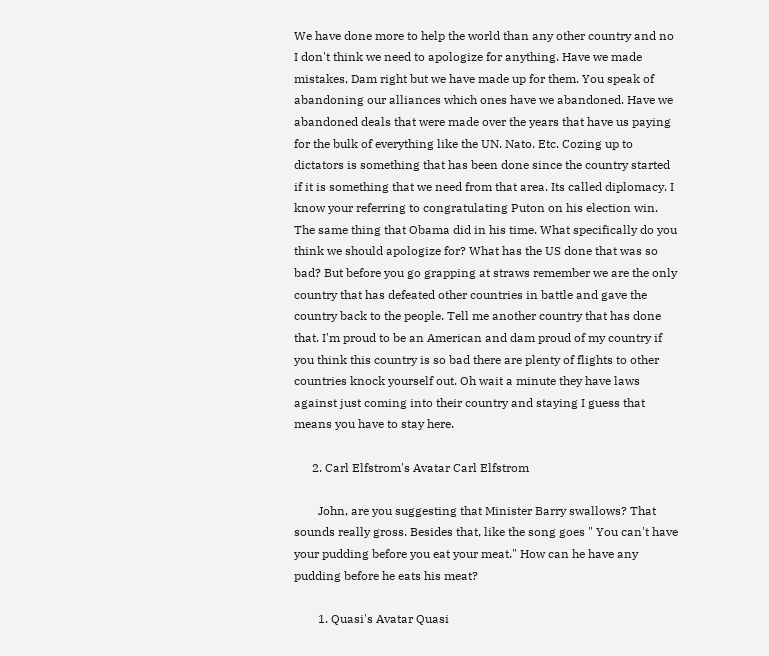We have done more to help the world than any other country and no I don't think we need to apologize for anything. Have we made mistakes, Dam right but we have made up for them. You speak of abandoning our alliances which ones have we abandoned. Have we abandoned deals that were made over the years that have us paying for the bulk of everything like the UN. Nato. Etc. Cozing up to dictators is something that has been done since the country started if it is something that we need from that area. Its called diplomacy. I know your referring to congratulating Puton on his election win. The same thing that Obama did in his time. What specifically do you think we should apologize for? What has the US done that was so bad? But before you go grapping at straws remember we are the only country that has defeated other countries in battle and gave the country back to the people. Tell me another country that has done that. I'm proud to be an American and dam proud of my country if you think this country is so bad there are plenty of flights to other countries knock yourself out. Oh wait a minute they have laws against just coming into their country and staying I guess that means you have to stay here.

      2. Carl Elfstrom's Avatar Carl Elfstrom

        John, are you suggesting that Minister Barry swallows? That sounds really gross. Besides that, like the song goes " You can't have your pudding before you eat your meat." How can he have any pudding before he eats his meat?

        1. Quasi's Avatar Quasi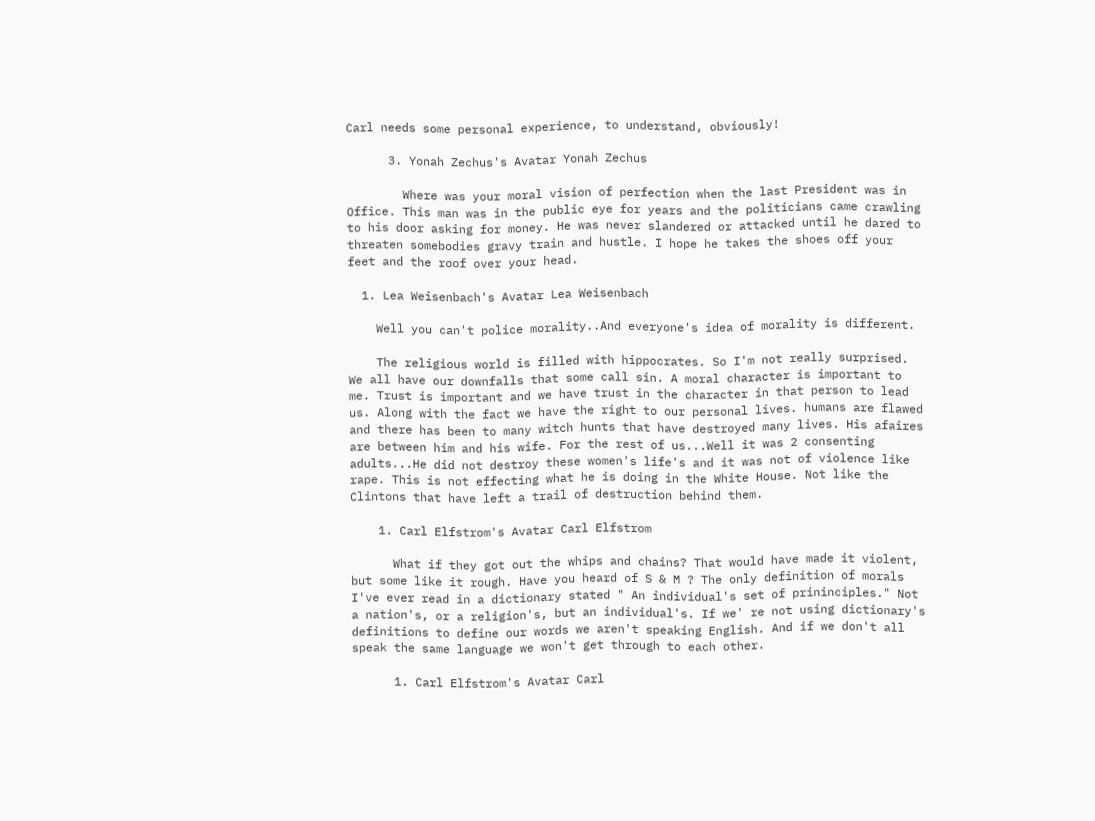Carl needs some personal experience, to understand, obviously!

      3. Yonah Zechus's Avatar Yonah Zechus

        Where was your moral vision of perfection when the last President was in Office. This man was in the public eye for years and the politicians came crawling to his door asking for money. He was never slandered or attacked until he dared to threaten somebodies gravy train and hustle. I hope he takes the shoes off your feet and the roof over your head.

  1. Lea Weisenbach's Avatar Lea Weisenbach

    Well you can't police morality..And everyone's idea of morality is different.

    The religious world is filled with hippocrates. So I'm not really surprised. We all have our downfalls that some call sin. A moral character is important to me. Trust is important and we have trust in the character in that person to lead us. Along with the fact we have the right to our personal lives. humans are flawed and there has been to many witch hunts that have destroyed many lives. His afaires are between him and his wife. For the rest of us...Well it was 2 consenting adults...He did not destroy these women's life's and it was not of violence like rape. This is not effecting what he is doing in the White House. Not like the Clintons that have left a trail of destruction behind them.

    1. Carl Elfstrom's Avatar Carl Elfstrom

      What if they got out the whips and chains? That would have made it violent, but some like it rough. Have you heard of S & M ? The only definition of morals I've ever read in a dictionary stated " An individual's set of prininciples." Not a nation's, or a religion's, but an individual's. If we' re not using dictionary's definitions to define our words we aren't speaking English. And if we don't all speak the same language we won't get through to each other.

      1. Carl Elfstrom's Avatar Carl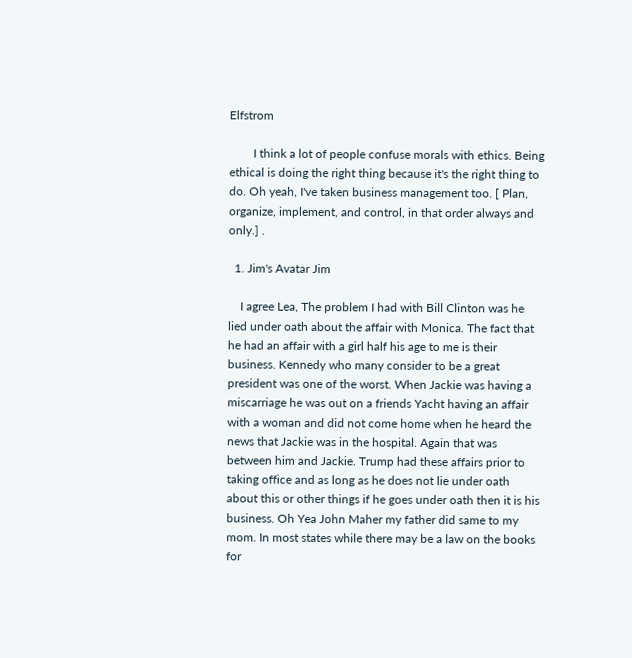Elfstrom

        I think a lot of people confuse morals with ethics. Being ethical is doing the right thing because it's the right thing to do. Oh yeah, I've taken business management too. [ Plan, organize, implement, and control, in that order always and only.] .

  1. Jim's Avatar Jim

    I agree Lea, The problem I had with Bill Clinton was he lied under oath about the affair with Monica. The fact that he had an affair with a girl half his age to me is their business. Kennedy who many consider to be a great president was one of the worst. When Jackie was having a miscarriage he was out on a friends Yacht having an affair with a woman and did not come home when he heard the news that Jackie was in the hospital. Again that was between him and Jackie. Trump had these affairs prior to taking office and as long as he does not lie under oath about this or other things if he goes under oath then it is his business. Oh Yea John Maher my father did same to my mom. In most states while there may be a law on the books for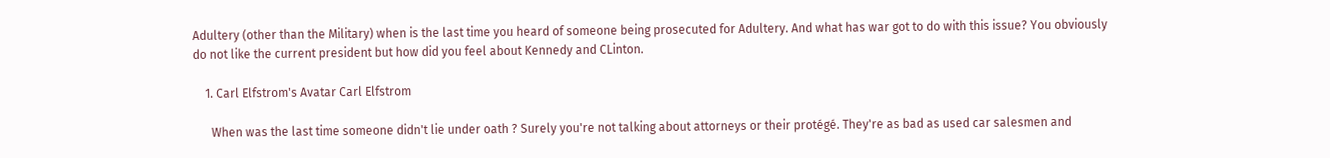Adultery (other than the Military) when is the last time you heard of someone being prosecuted for Adultery. And what has war got to do with this issue? You obviously do not like the current president but how did you feel about Kennedy and CLinton.

    1. Carl Elfstrom's Avatar Carl Elfstrom

      When was the last time someone didn't lie under oath ? Surely you're not talking about attorneys or their protégé. They're as bad as used car salesmen and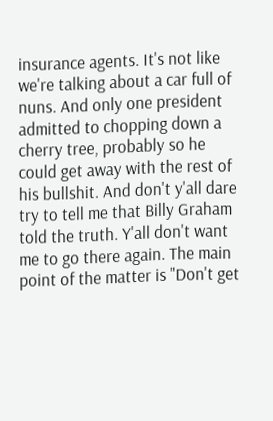insurance agents. It's not like we're talking about a car full of nuns. And only one president admitted to chopping down a cherry tree, probably so he could get away with the rest of his bullshit. And don't y'all dare try to tell me that Billy Graham told the truth. Y'all don't want me to go there again. The main point of the matter is "Don't get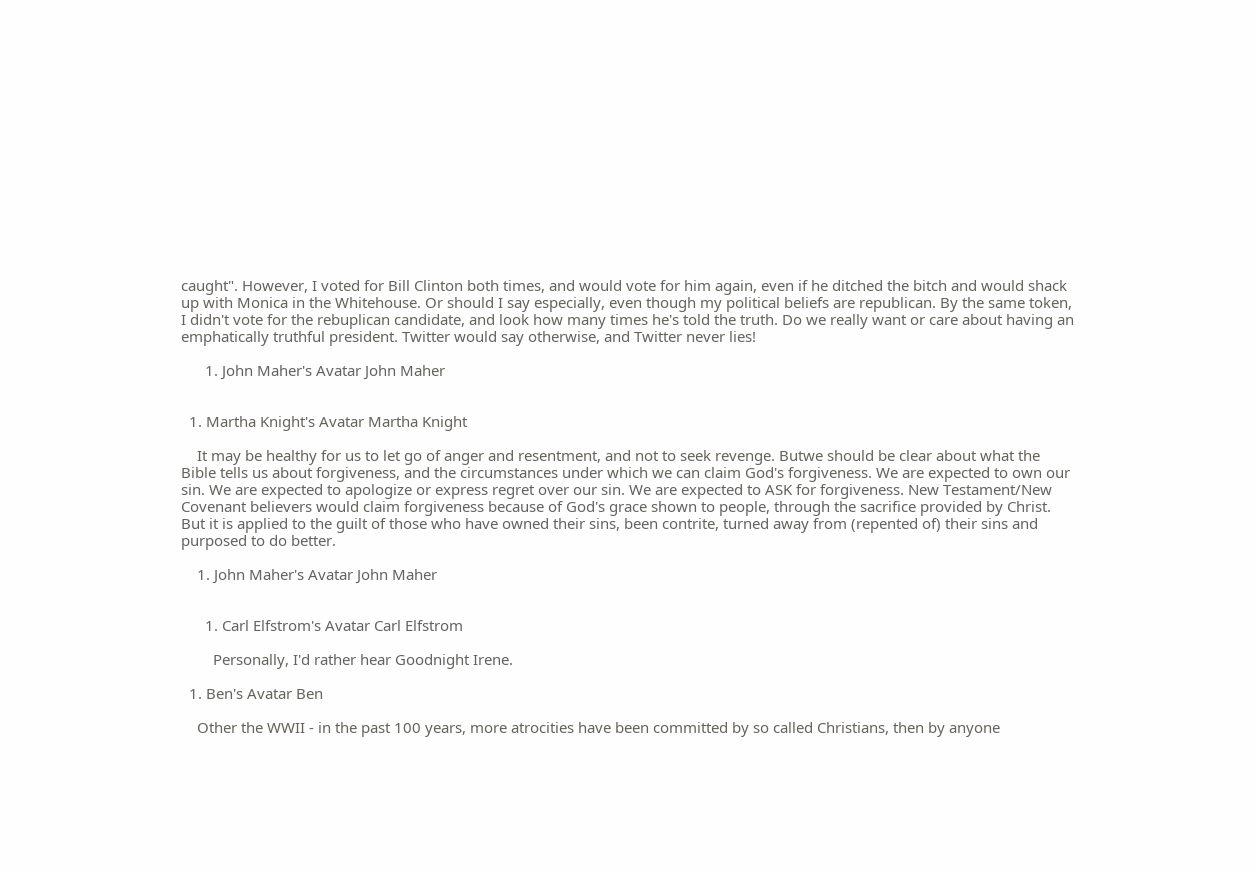caught". However, I voted for Bill Clinton both times, and would vote for him again, even if he ditched the bitch and would shack up with Monica in the Whitehouse. Or should I say especially, even though my political beliefs are republican. By the same token, I didn't vote for the rebuplican candidate, and look how many times he's told the truth. Do we really want or care about having an emphatically truthful president. Twitter would say otherwise, and Twitter never lies!

      1. John Maher's Avatar John Maher


  1. Martha Knight's Avatar Martha Knight

    It may be healthy for us to let go of anger and resentment, and not to seek revenge. Butwe should be clear about what the Bible tells us about forgiveness, and the circumstances under which we can claim God's forgiveness. We are expected to own our sin. We are expected to apologize or express regret over our sin. We are expected to ASK for forgiveness. New Testament/New Covenant believers would claim forgiveness because of God's grace shown to people, through the sacrifice provided by Christ. But it is applied to the guilt of those who have owned their sins, been contrite, turned away from (repented of) their sins and purposed to do better.

    1. John Maher's Avatar John Maher


      1. Carl Elfstrom's Avatar Carl Elfstrom

        Personally, I'd rather hear Goodnight Irene.

  1. Ben's Avatar Ben

    Other the WWII - in the past 100 years, more atrocities have been committed by so called Christians, then by anyone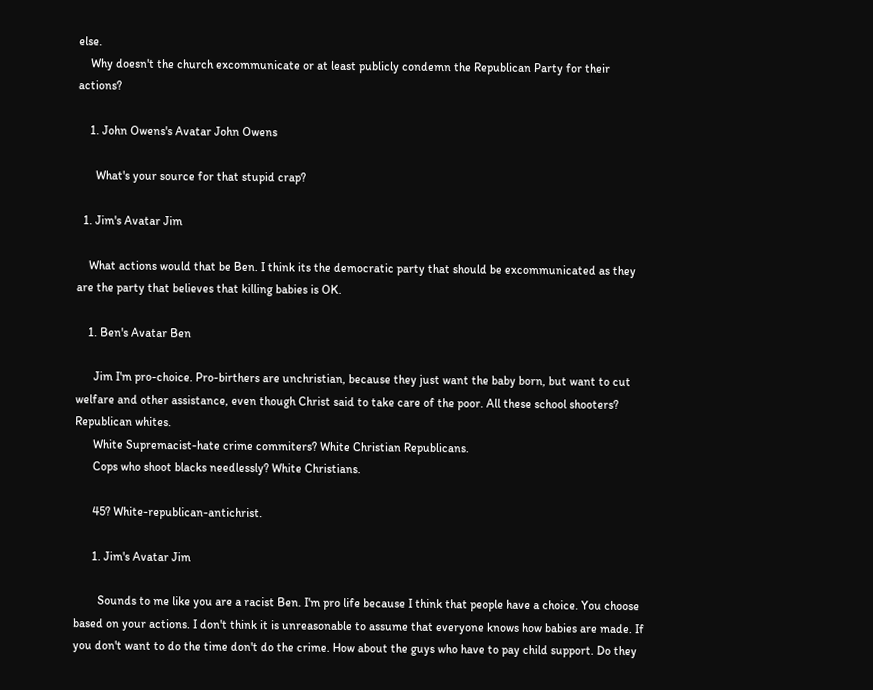else.
    Why doesn't the church excommunicate or at least publicly condemn the Republican Party for their actions?

    1. John Owens's Avatar John Owens

      What's your source for that stupid crap?

  1. Jim's Avatar Jim

    What actions would that be Ben. I think its the democratic party that should be excommunicated as they are the party that believes that killing babies is OK.

    1. Ben's Avatar Ben

      Jim I'm pro-choice. Pro-birthers are unchristian, because they just want the baby born, but want to cut welfare and other assistance, even though Christ said to take care of the poor. All these school shooters? Republican whites.
      White Supremacist-hate crime commiters? White Christian Republicans.
      Cops who shoot blacks needlessly? White Christians.

      45? White-republican-antichrist.

      1. Jim's Avatar Jim

        Sounds to me like you are a racist Ben. I'm pro life because I think that people have a choice. You choose based on your actions. I don't think it is unreasonable to assume that everyone knows how babies are made. If you don't want to do the time don't do the crime. How about the guys who have to pay child support. Do they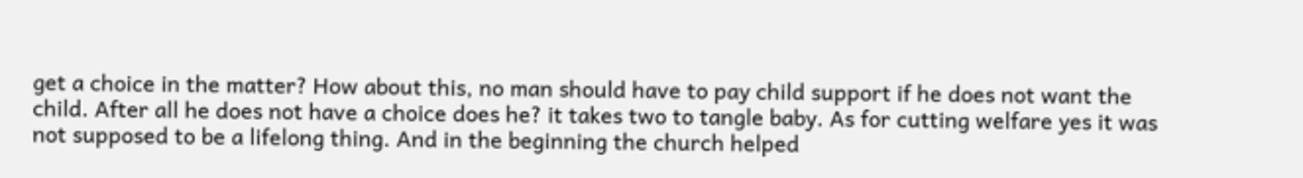get a choice in the matter? How about this, no man should have to pay child support if he does not want the child. After all he does not have a choice does he? it takes two to tangle baby. As for cutting welfare yes it was not supposed to be a lifelong thing. And in the beginning the church helped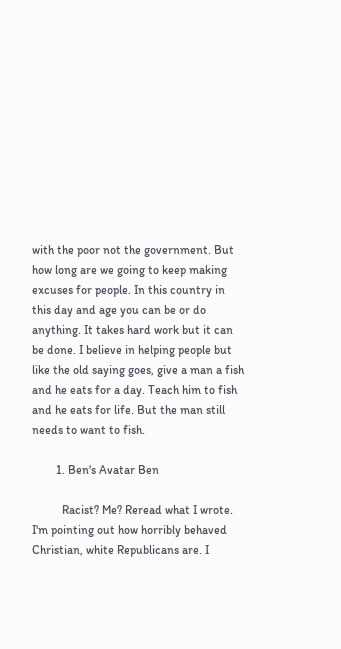with the poor not the government. But how long are we going to keep making excuses for people. In this country in this day and age you can be or do anything. It takes hard work but it can be done. I believe in helping people but like the old saying goes, give a man a fish and he eats for a day. Teach him to fish and he eats for life. But the man still needs to want to fish.

        1. Ben's Avatar Ben

          Racist? Me? Reread what I wrote. I'm pointing out how horribly behaved Christian, white Republicans are. I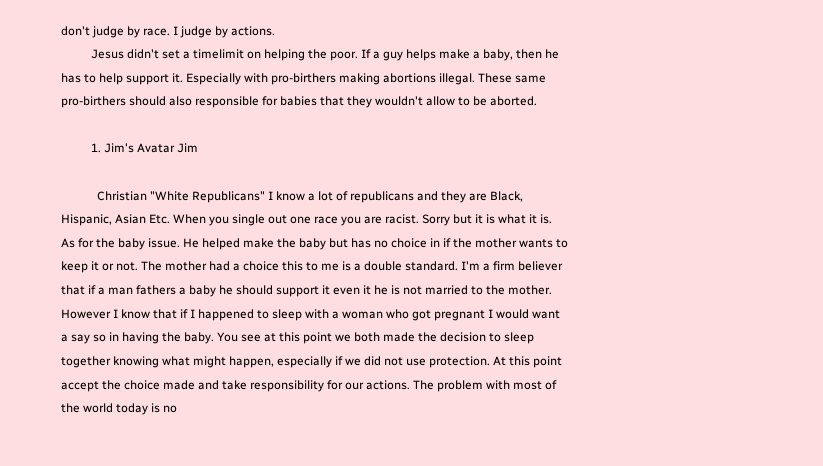don't judge by race. I judge by actions.
          Jesus didn't set a timelimit on helping the poor. If a guy helps make a baby, then he has to help support it. Especially with pro-birthers making abortions illegal. These same pro-birthers should also responsible for babies that they wouldn't allow to be aborted.

          1. Jim's Avatar Jim

            Christian "White Republicans" I know a lot of republicans and they are Black, Hispanic, Asian Etc. When you single out one race you are racist. Sorry but it is what it is. As for the baby issue. He helped make the baby but has no choice in if the mother wants to keep it or not. The mother had a choice this to me is a double standard. I'm a firm believer that if a man fathers a baby he should support it even it he is not married to the mother. However I know that if I happened to sleep with a woman who got pregnant I would want a say so in having the baby. You see at this point we both made the decision to sleep together knowing what might happen, especially if we did not use protection. At this point accept the choice made and take responsibility for our actions. The problem with most of the world today is no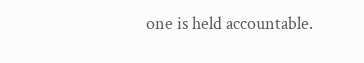one is held accountable.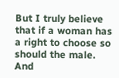But I truly believe that if a woman has a right to choose so should the male. And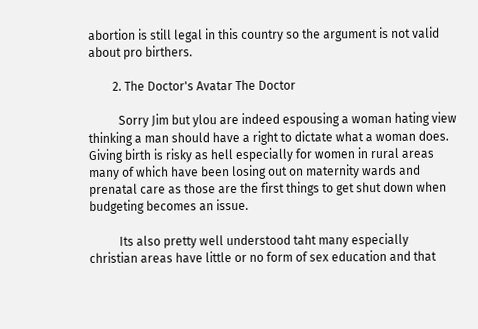abortion is still legal in this country so the argument is not valid about pro birthers.

        2. The Doctor's Avatar The Doctor

          Sorry Jim but ylou are indeed espousing a woman hating view thinking a man should have a right to dictate what a woman does. Giving birth is risky as hell especially for women in rural areas many of which have been losing out on maternity wards and prenatal care as those are the first things to get shut down when budgeting becomes an issue.

          Its also pretty well understood taht many especially christian areas have little or no form of sex education and that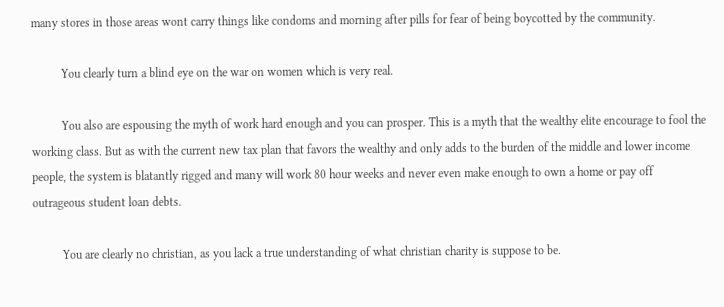many stores in those areas wont carry things like condoms and morning after pills for fear of being boycotted by the community.

          You clearly turn a blind eye on the war on women which is very real.

          You also are espousing the myth of work hard enough and you can prosper. This is a myth that the wealthy elite encourage to fool the working class. But as with the current new tax plan that favors the wealthy and only adds to the burden of the middle and lower income people, the system is blatantly rigged and many will work 80 hour weeks and never even make enough to own a home or pay off outrageous student loan debts.

          You are clearly no christian, as you lack a true understanding of what christian charity is suppose to be.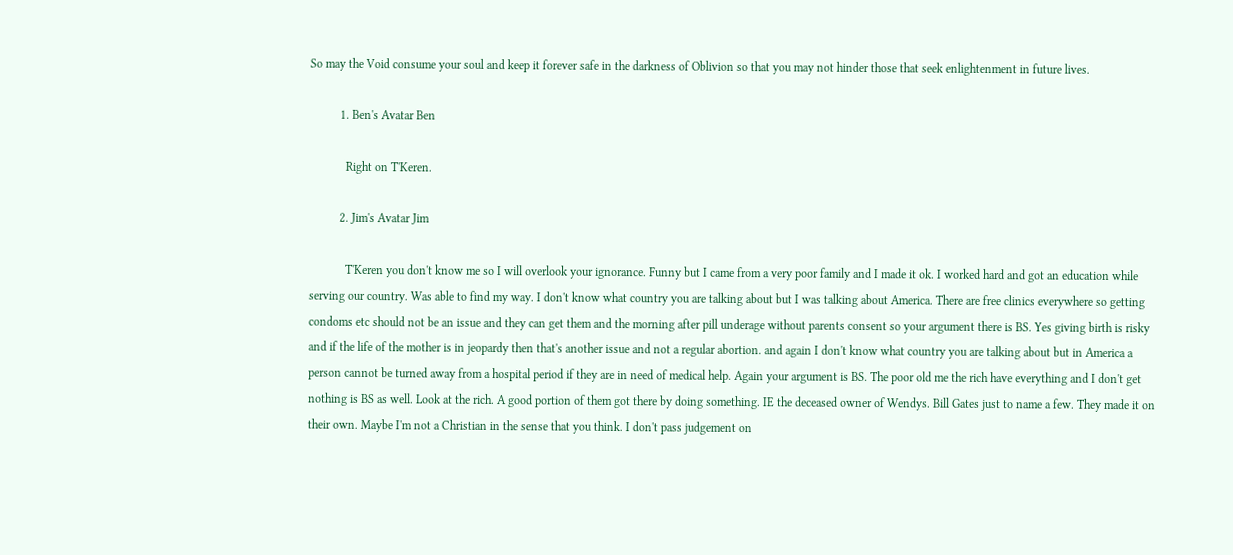So may the Void consume your soul and keep it forever safe in the darkness of Oblivion so that you may not hinder those that seek enlightenment in future lives.

          1. Ben's Avatar Ben

            Right on T'Keren.

          2. Jim's Avatar Jim

            T'Keren you don't know me so I will overlook your ignorance. Funny but I came from a very poor family and I made it ok. I worked hard and got an education while serving our country. Was able to find my way. I don't know what country you are talking about but I was talking about America. There are free clinics everywhere so getting condoms etc should not be an issue and they can get them and the morning after pill underage without parents consent so your argument there is BS. Yes giving birth is risky and if the life of the mother is in jeopardy then that's another issue and not a regular abortion. and again I don't know what country you are talking about but in America a person cannot be turned away from a hospital period if they are in need of medical help. Again your argument is BS. The poor old me the rich have everything and I don't get nothing is BS as well. Look at the rich. A good portion of them got there by doing something. IE the deceased owner of Wendys. Bill Gates just to name a few. They made it on their own. Maybe I'm not a Christian in the sense that you think. I don't pass judgement on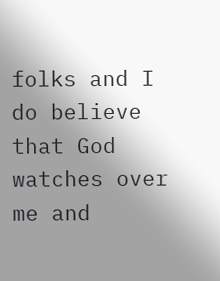folks and I do believe that God watches over me and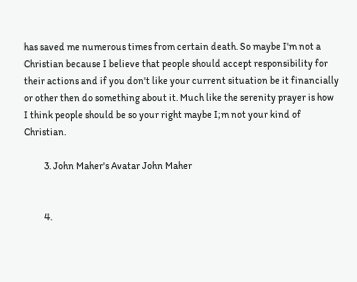has saved me numerous times from certain death. So maybe I'm not a Christian because I believe that people should accept responsibility for their actions and if you don't like your current situation be it financially or other then do something about it. Much like the serenity prayer is how I think people should be so your right maybe I;m not your kind of Christian.

          3. John Maher's Avatar John Maher


          4.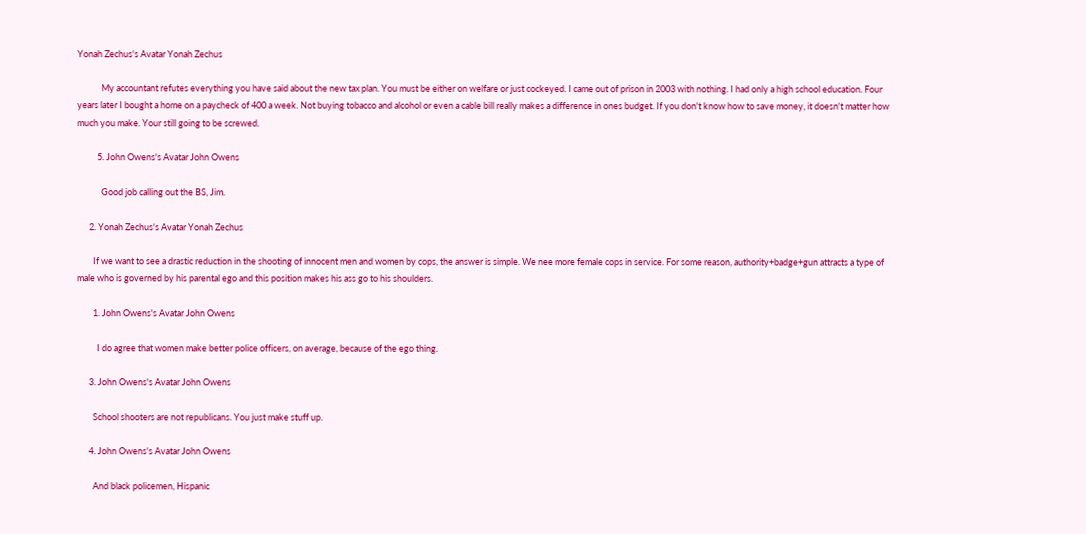Yonah Zechus's Avatar Yonah Zechus

            My accountant refutes everything you have said about the new tax plan. You must be either on welfare or just cockeyed. I came out of prison in 2003 with nothing. I had only a high school education. Four years later I bought a home on a paycheck of 400 a week. Not buying tobacco and alcohol or even a cable bill really makes a difference in ones budget. If you don't know how to save money, it doesn't matter how much you make. Your still going to be screwed.

          5. John Owens's Avatar John Owens

            Good job calling out the BS, Jim.

      2. Yonah Zechus's Avatar Yonah Zechus

        If we want to see a drastic reduction in the shooting of innocent men and women by cops, the answer is simple. We nee more female cops in service. For some reason, authority+badge+gun attracts a type of male who is governed by his parental ego and this position makes his ass go to his shoulders.

        1. John Owens's Avatar John Owens

          I do agree that women make better police officers, on average, because of the ego thing.

      3. John Owens's Avatar John Owens

        School shooters are not republicans. You just make stuff up.

      4. John Owens's Avatar John Owens

        And black policemen, Hispanic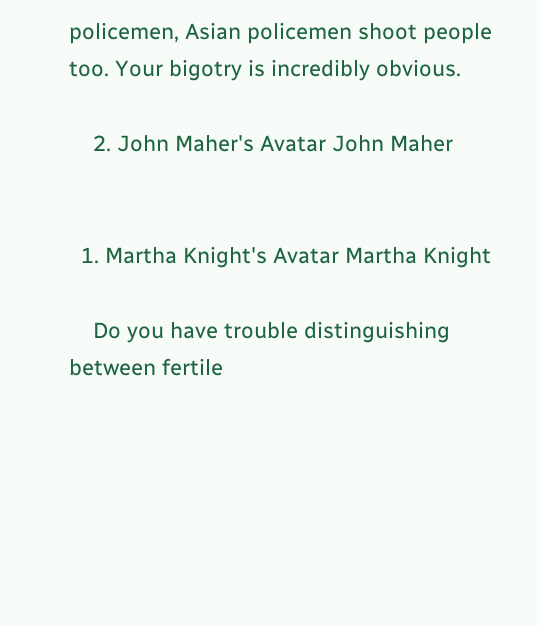policemen, Asian policemen shoot people too. Your bigotry is incredibly obvious.

    2. John Maher's Avatar John Maher


  1. Martha Knight's Avatar Martha Knight

    Do you have trouble distinguishing between fertile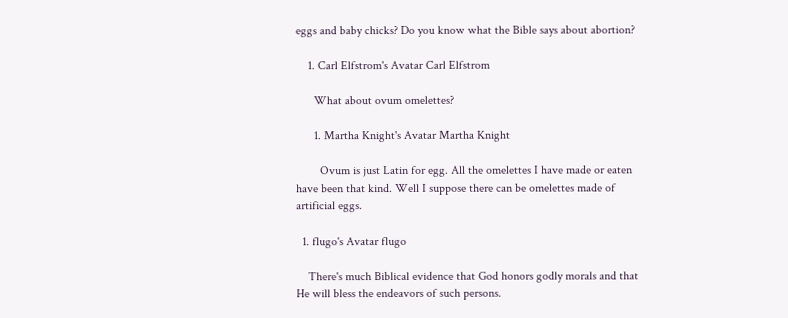eggs and baby chicks? Do you know what the Bible says about abortion?

    1. Carl Elfstrom's Avatar Carl Elfstrom

      What about ovum omelettes?

      1. Martha Knight's Avatar Martha Knight

        Ovum is just Latin for egg. All the omelettes I have made or eaten have been that kind. Well I suppose there can be omelettes made of artificial eggs.

  1. flugo's Avatar flugo

    There's much Biblical evidence that God honors godly morals and that He will bless the endeavors of such persons.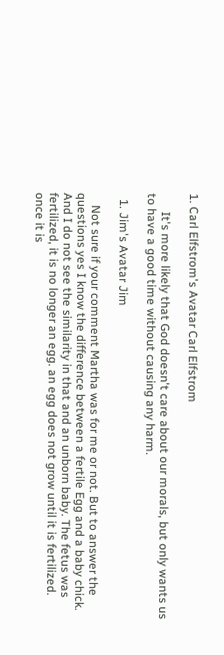1. Carl Elfstrom's Avatar Carl Elfstrom

      It's more likely that God doesn't care about our morals, but only wants us to have a good time without causing any harm.

  1. Jim's Avatar Jim

    Not sure if your comment Martha was for me or not. But to answer the questions yes I know the difference between a fertile Egg and a baby chick. And I do not see the similarity in that and an unborn baby. The fetus was fertilized, it is no longer an egg. an egg does not grow until it is fertilized. once it is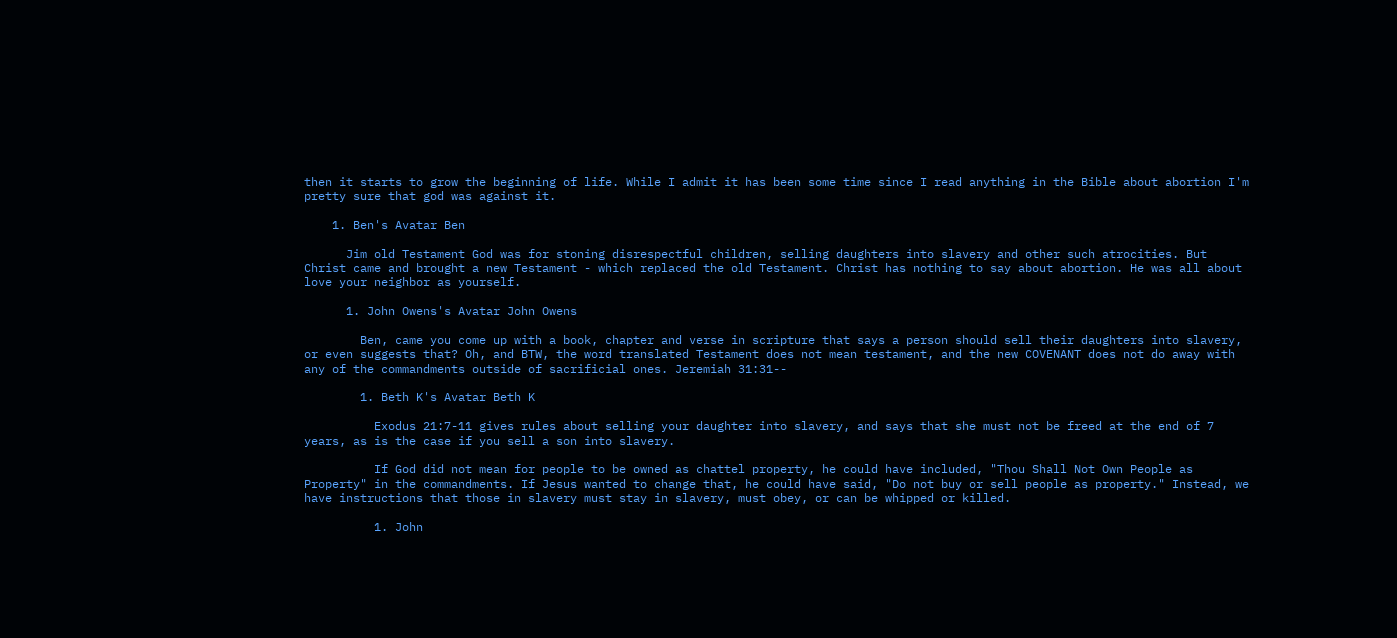then it starts to grow the beginning of life. While I admit it has been some time since I read anything in the Bible about abortion I'm pretty sure that god was against it.

    1. Ben's Avatar Ben

      Jim old Testament God was for stoning disrespectful children, selling daughters into slavery and other such atrocities. But Christ came and brought a new Testament - which replaced the old Testament. Christ has nothing to say about abortion. He was all about love your neighbor as yourself.

      1. John Owens's Avatar John Owens

        Ben, came you come up with a book, chapter and verse in scripture that says a person should sell their daughters into slavery, or even suggests that? Oh, and BTW, the word translated Testament does not mean testament, and the new COVENANT does not do away with any of the commandments outside of sacrificial ones. Jeremiah 31:31--

        1. Beth K's Avatar Beth K

          Exodus 21:7-11 gives rules about selling your daughter into slavery, and says that she must not be freed at the end of 7 years, as is the case if you sell a son into slavery.

          If God did not mean for people to be owned as chattel property, he could have included, "Thou Shall Not Own People as Property" in the commandments. If Jesus wanted to change that, he could have said, "Do not buy or sell people as property." Instead, we have instructions that those in slavery must stay in slavery, must obey, or can be whipped or killed.

          1. John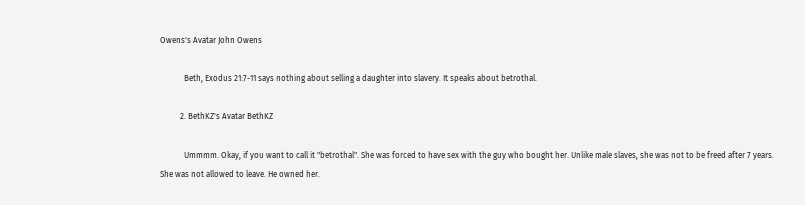Owens's Avatar John Owens

            Beth, Exodus 21:7-11 says nothing about selling a daughter into slavery. It speaks about betrothal.

          2. BethKZ's Avatar BethKZ

            Ummmm. Okay, if you want to call it "betrothal". She was forced to have sex with the guy who bought her. Unlike male slaves, she was not to be freed after 7 years. She was not allowed to leave. He owned her.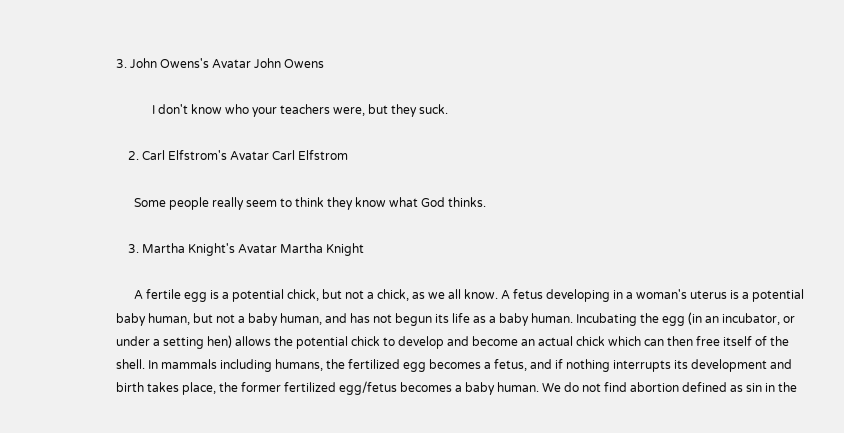3. John Owens's Avatar John Owens

            I don't know who your teachers were, but they suck.

    2. Carl Elfstrom's Avatar Carl Elfstrom

      Some people really seem to think they know what God thinks.

    3. Martha Knight's Avatar Martha Knight

      A fertile egg is a potential chick, but not a chick, as we all know. A fetus developing in a woman's uterus is a potential baby human, but not a baby human, and has not begun its life as a baby human. Incubating the egg (in an incubator, or under a setting hen) allows the potential chick to develop and become an actual chick which can then free itself of the shell. In mammals including humans, the fertilized egg becomes a fetus, and if nothing interrupts its development and birth takes place, the former fertilized egg/fetus becomes a baby human. We do not find abortion defined as sin in the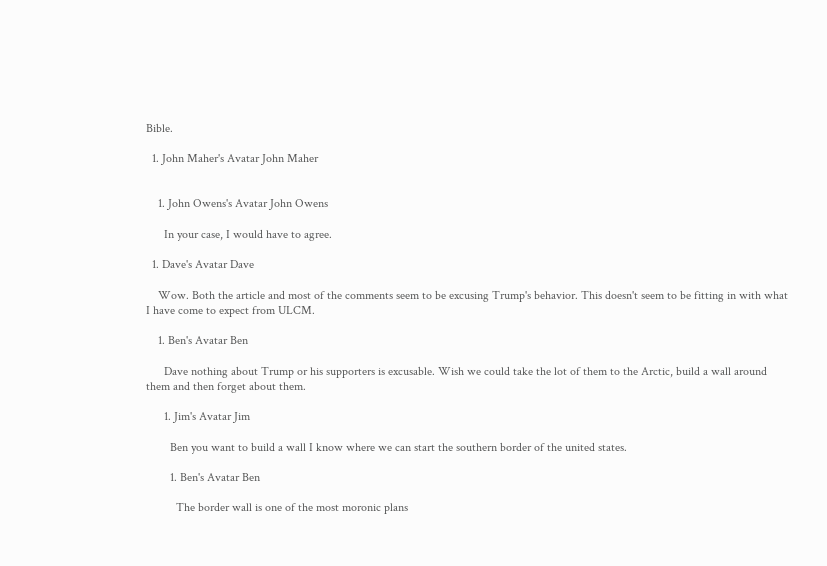Bible.

  1. John Maher's Avatar John Maher


    1. John Owens's Avatar John Owens

      In your case, I would have to agree.

  1. Dave's Avatar Dave

    Wow. Both the article and most of the comments seem to be excusing Trump's behavior. This doesn't seem to be fitting in with what I have come to expect from ULCM.

    1. Ben's Avatar Ben

      Dave nothing about Trump or his supporters is excusable. Wish we could take the lot of them to the Arctic, build a wall around them and then forget about them.

      1. Jim's Avatar Jim

        Ben you want to build a wall I know where we can start the southern border of the united states.

        1. Ben's Avatar Ben

          The border wall is one of the most moronic plans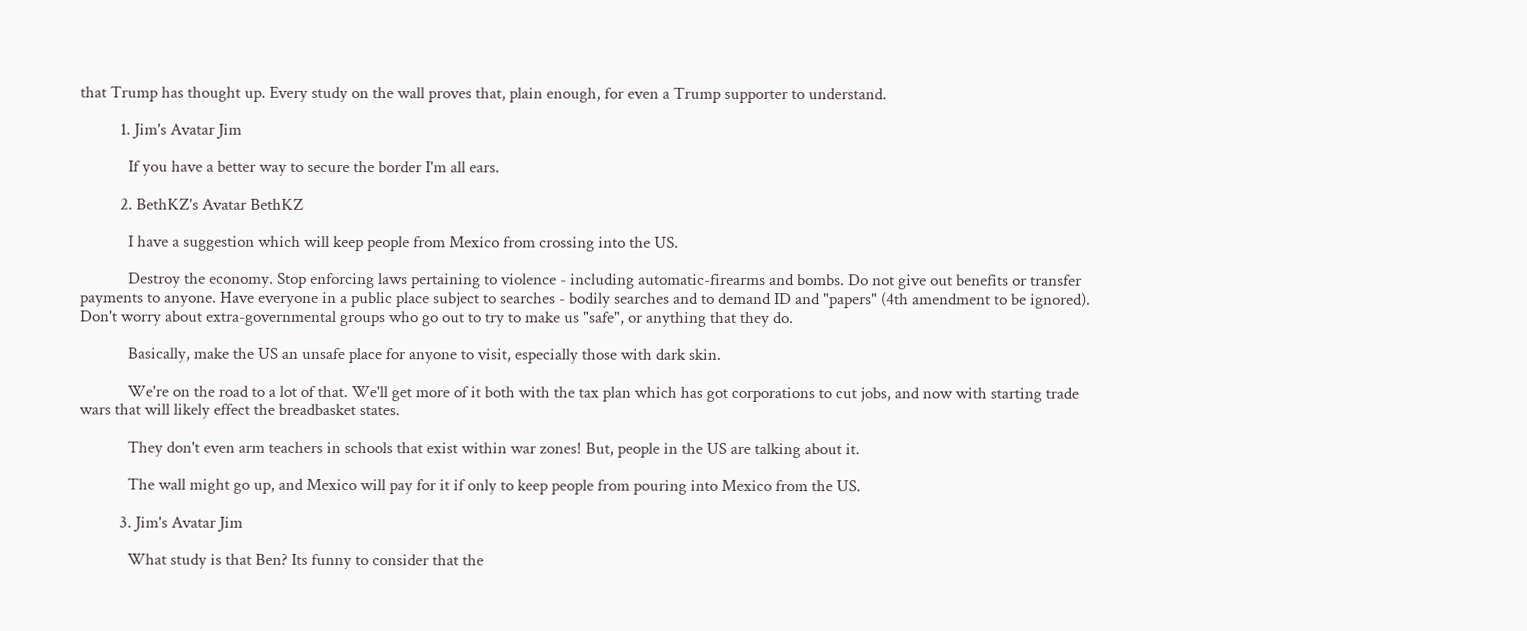that Trump has thought up. Every study on the wall proves that, plain enough, for even a Trump supporter to understand.

          1. Jim's Avatar Jim

            If you have a better way to secure the border I'm all ears.

          2. BethKZ's Avatar BethKZ

            I have a suggestion which will keep people from Mexico from crossing into the US.

            Destroy the economy. Stop enforcing laws pertaining to violence - including automatic-firearms and bombs. Do not give out benefits or transfer payments to anyone. Have everyone in a public place subject to searches - bodily searches and to demand ID and "papers" (4th amendment to be ignored). Don't worry about extra-governmental groups who go out to try to make us "safe", or anything that they do.

            Basically, make the US an unsafe place for anyone to visit, especially those with dark skin.

            We're on the road to a lot of that. We'll get more of it both with the tax plan which has got corporations to cut jobs, and now with starting trade wars that will likely effect the breadbasket states.

            They don't even arm teachers in schools that exist within war zones! But, people in the US are talking about it.

            The wall might go up, and Mexico will pay for it if only to keep people from pouring into Mexico from the US.

          3. Jim's Avatar Jim

            What study is that Ben? Its funny to consider that the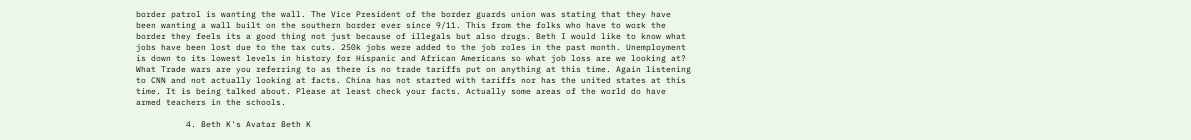border patrol is wanting the wall. The Vice President of the border guards union was stating that they have been wanting a wall built on the southern border ever since 9/11. This from the folks who have to work the border they feels its a good thing not just because of illegals but also drugs. Beth I would like to know what jobs have been lost due to the tax cuts. 250k jobs were added to the job roles in the past month. Unemployment is down to its lowest levels in history for Hispanic and African Americans so what job loss are we looking at? What Trade wars are you referring to as there is no trade tariffs put on anything at this time. Again listening to CNN and not actually looking at facts. China has not started with tariffs nor has the united states at this time. It is being talked about. Please at least check your facts. Actually some areas of the world do have armed teachers in the schools.

          4. Beth K's Avatar Beth K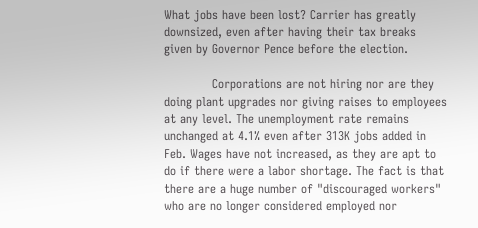What jobs have been lost? Carrier has greatly downsized, even after having their tax breaks given by Governor Pence before the election.

            Corporations are not hiring nor are they doing plant upgrades nor giving raises to employees at any level. The unemployment rate remains unchanged at 4.1% even after 313K jobs added in Feb. Wages have not increased, as they are apt to do if there were a labor shortage. The fact is that there are a huge number of "discouraged workers" who are no longer considered employed nor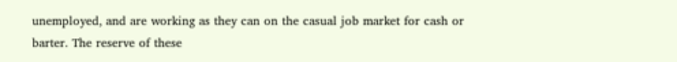unemployed, and are working as they can on the casual job market for cash or barter. The reserve of these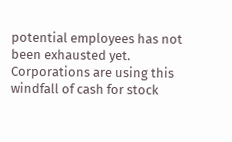potential employees has not been exhausted yet. Corporations are using this windfall of cash for stock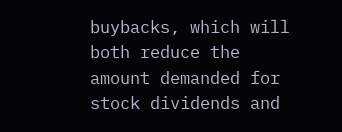buybacks, which will both reduce the amount demanded for stock dividends and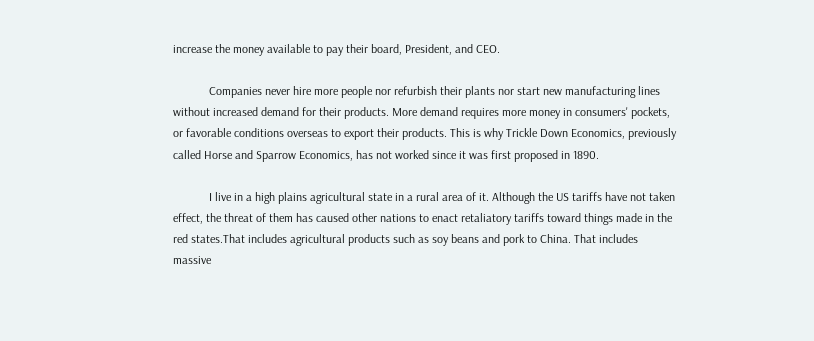increase the money available to pay their board, President, and CEO.

            Companies never hire more people nor refurbish their plants nor start new manufacturing lines without increased demand for their products. More demand requires more money in consumers' pockets, or favorable conditions overseas to export their products. This is why Trickle Down Economics, previously called Horse and Sparrow Economics, has not worked since it was first proposed in 1890.

            I live in a high plains agricultural state in a rural area of it. Although the US tariffs have not taken effect, the threat of them has caused other nations to enact retaliatory tariffs toward things made in the red states.That includes agricultural products such as soy beans and pork to China. That includes massive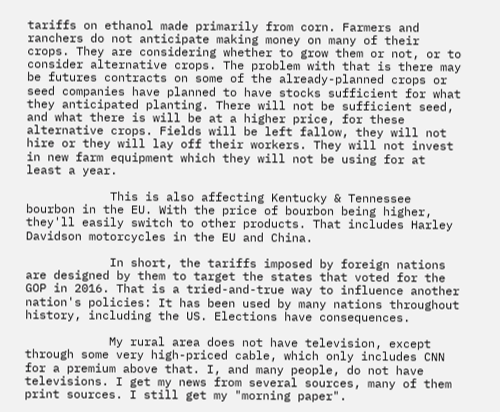tariffs on ethanol made primarily from corn. Farmers and ranchers do not anticipate making money on many of their crops. They are considering whether to grow them or not, or to consider alternative crops. The problem with that is there may be futures contracts on some of the already-planned crops or seed companies have planned to have stocks sufficient for what they anticipated planting. There will not be sufficient seed, and what there is will be at a higher price, for these alternative crops. Fields will be left fallow, they will not hire or they will lay off their workers. They will not invest in new farm equipment which they will not be using for at least a year.

            This is also affecting Kentucky & Tennessee bourbon in the EU. With the price of bourbon being higher, they'll easily switch to other products. That includes Harley Davidson motorcycles in the EU and China.

            In short, the tariffs imposed by foreign nations are designed by them to target the states that voted for the GOP in 2016. That is a tried-and-true way to influence another nation's policies: It has been used by many nations throughout history, including the US. Elections have consequences.

            My rural area does not have television, except through some very high-priced cable, which only includes CNN for a premium above that. I, and many people, do not have televisions. I get my news from several sources, many of them print sources. I still get my "morning paper".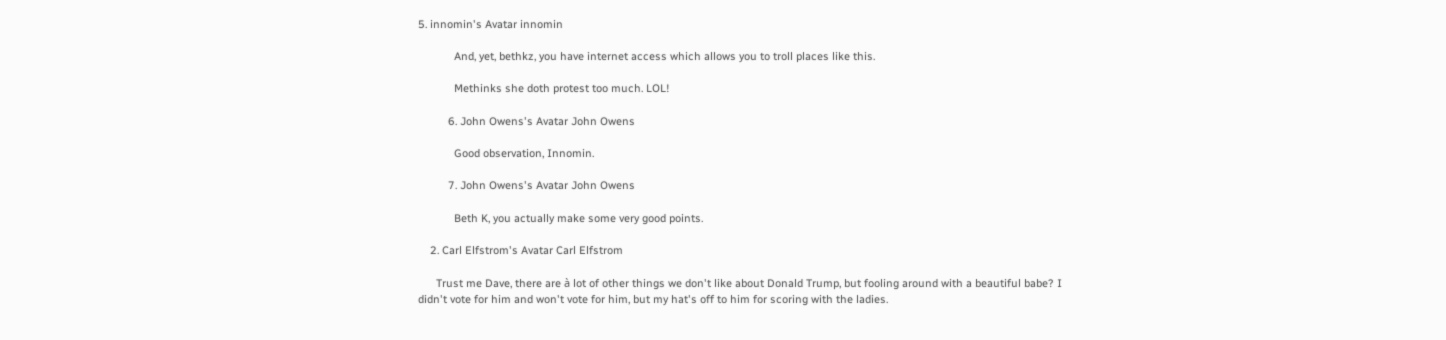5. innomin's Avatar innomin

            And, yet, bethkz, you have internet access which allows you to troll places like this.

            Methinks she doth protest too much. LOL!

          6. John Owens's Avatar John Owens

            Good observation, Innomin.

          7. John Owens's Avatar John Owens

            Beth K, you actually make some very good points.

    2. Carl Elfstrom's Avatar Carl Elfstrom

      Trust me Dave, there are à lot of other things we don't like about Donald Trump, but fooling around with a beautiful babe? I didn't vote for him and won't vote for him, but my hat's off to him for scoring with the ladies.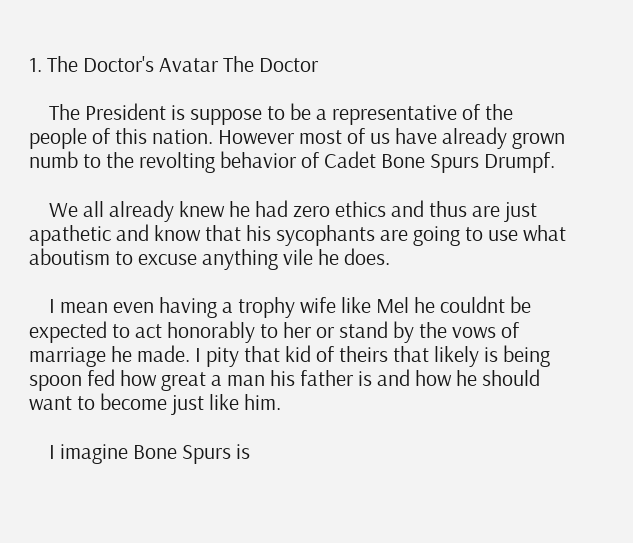1. The Doctor's Avatar The Doctor

    The President is suppose to be a representative of the people of this nation. However most of us have already grown numb to the revolting behavior of Cadet Bone Spurs Drumpf.

    We all already knew he had zero ethics and thus are just apathetic and know that his sycophants are going to use what aboutism to excuse anything vile he does.

    I mean even having a trophy wife like Mel he couldnt be expected to act honorably to her or stand by the vows of marriage he made. I pity that kid of theirs that likely is being spoon fed how great a man his father is and how he should want to become just like him.

    I imagine Bone Spurs is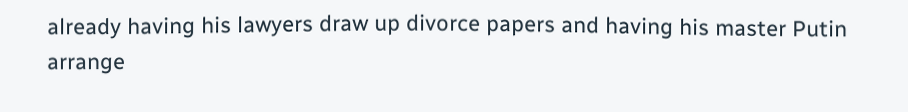already having his lawyers draw up divorce papers and having his master Putin arrange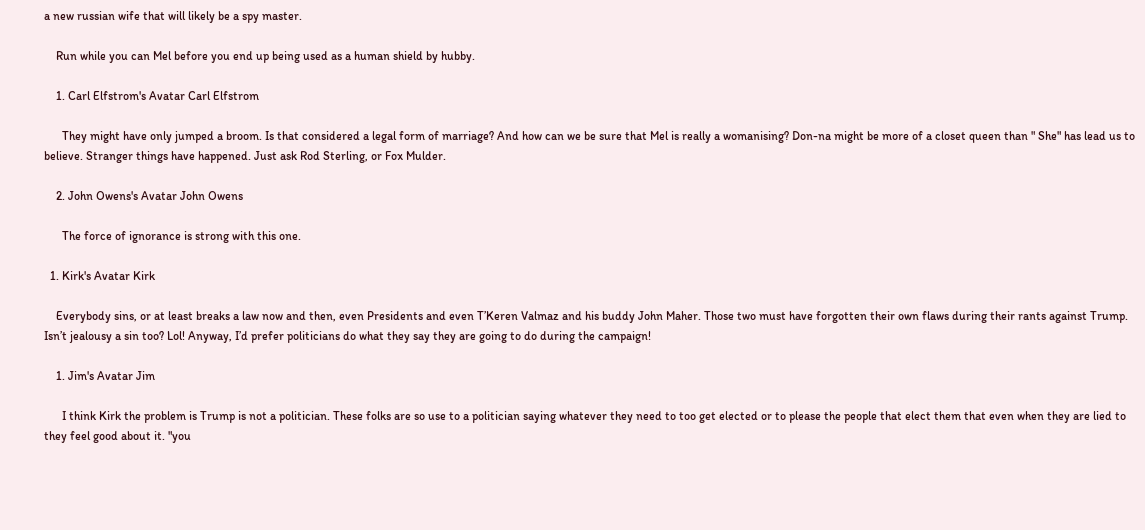a new russian wife that will likely be a spy master.

    Run while you can Mel before you end up being used as a human shield by hubby.

    1. Carl Elfstrom's Avatar Carl Elfstrom

      They might have only jumped a broom. Is that considered a legal form of marriage? And how can we be sure that Mel is really a womanising? Don-na might be more of a closet queen than " She" has lead us to believe. Stranger things have happened. Just ask Rod Sterling, or Fox Mulder.

    2. John Owens's Avatar John Owens

      The force of ignorance is strong with this one.

  1. Kirk's Avatar Kirk

    Everybody sins, or at least breaks a law now and then, even Presidents and even T’Keren Valmaz and his buddy John Maher. Those two must have forgotten their own flaws during their rants against Trump. Isn’t jealousy a sin too? Lol! Anyway, I’d prefer politicians do what they say they are going to do during the campaign!

    1. Jim's Avatar Jim

      I think Kirk the problem is Trump is not a politician. These folks are so use to a politician saying whatever they need to too get elected or to please the people that elect them that even when they are lied to they feel good about it. "you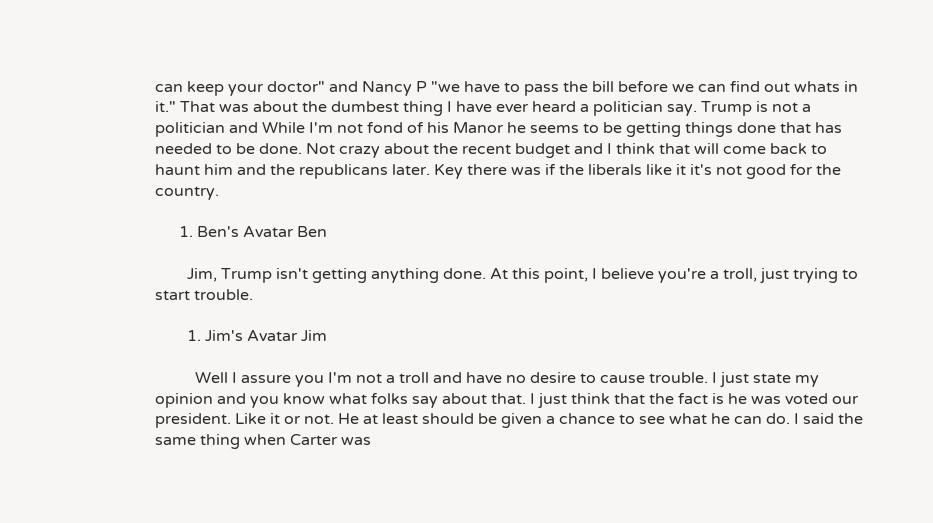can keep your doctor" and Nancy P "we have to pass the bill before we can find out whats in it." That was about the dumbest thing I have ever heard a politician say. Trump is not a politician and While I'm not fond of his Manor he seems to be getting things done that has needed to be done. Not crazy about the recent budget and I think that will come back to haunt him and the republicans later. Key there was if the liberals like it it's not good for the country.

      1. Ben's Avatar Ben

        Jim, Trump isn't getting anything done. At this point, I believe you're a troll, just trying to start trouble.

        1. Jim's Avatar Jim

          Well I assure you I'm not a troll and have no desire to cause trouble. I just state my opinion and you know what folks say about that. I just think that the fact is he was voted our president. Like it or not. He at least should be given a chance to see what he can do. I said the same thing when Carter was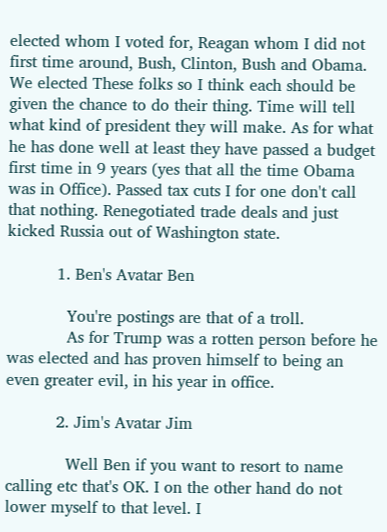elected whom I voted for, Reagan whom I did not first time around, Bush, Clinton, Bush and Obama. We elected These folks so I think each should be given the chance to do their thing. Time will tell what kind of president they will make. As for what he has done well at least they have passed a budget first time in 9 years (yes that all the time Obama was in Office). Passed tax cuts I for one don't call that nothing. Renegotiated trade deals and just kicked Russia out of Washington state.

          1. Ben's Avatar Ben

            You're postings are that of a troll.
            As for Trump was a rotten person before he was elected and has proven himself to being an even greater evil, in his year in office.

          2. Jim's Avatar Jim

            Well Ben if you want to resort to name calling etc that's OK. I on the other hand do not lower myself to that level. I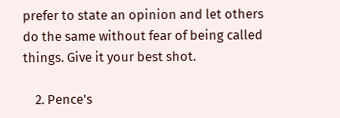prefer to state an opinion and let others do the same without fear of being called things. Give it your best shot.

    2. Pence's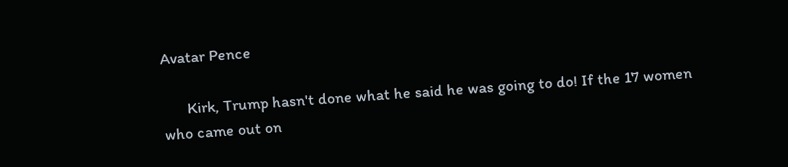Avatar Pence

      Kirk, Trump hasn't done what he said he was going to do! If the 17 women who came out on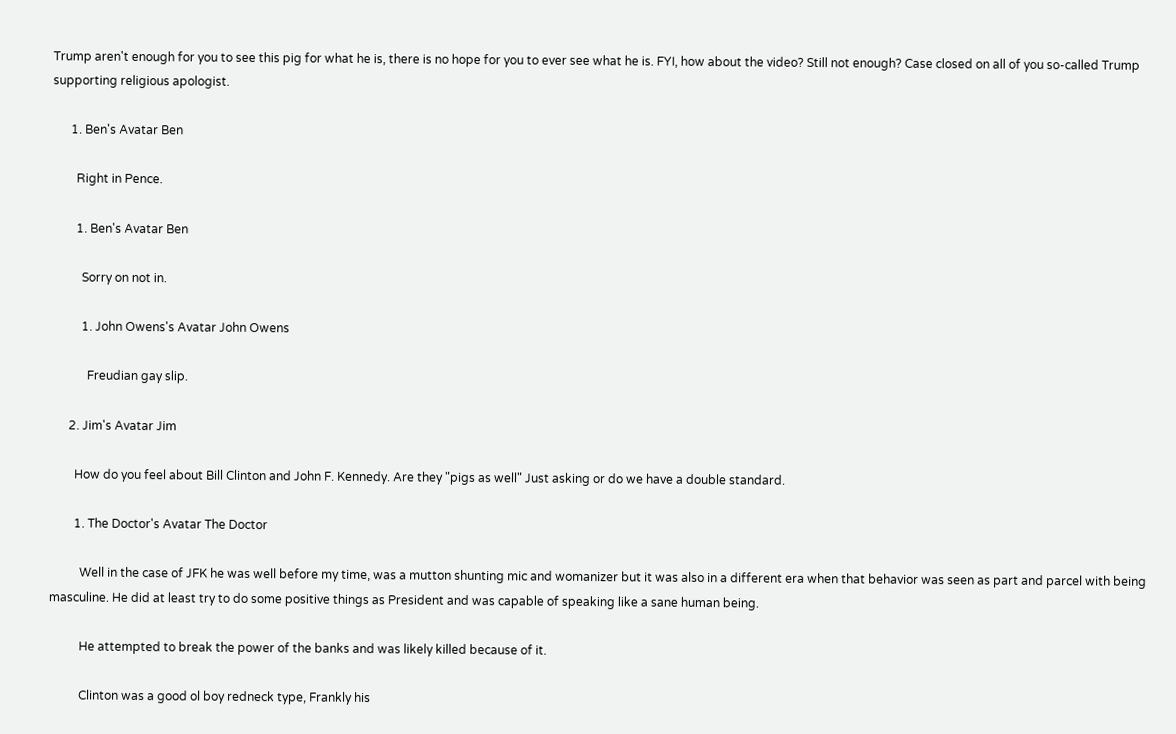Trump aren't enough for you to see this pig for what he is, there is no hope for you to ever see what he is. FYI, how about the video? Still not enough? Case closed on all of you so-called Trump supporting religious apologist.

      1. Ben's Avatar Ben

        Right in Pence.

        1. Ben's Avatar Ben

          Sorry on not in.

          1. John Owens's Avatar John Owens

            Freudian gay slip.

      2. Jim's Avatar Jim

        How do you feel about Bill Clinton and John F. Kennedy. Are they "pigs as well" Just asking or do we have a double standard.

        1. The Doctor's Avatar The Doctor

          Well in the case of JFK he was well before my time, was a mutton shunting mic and womanizer but it was also in a different era when that behavior was seen as part and parcel with being masculine. He did at least try to do some positive things as President and was capable of speaking like a sane human being.

          He attempted to break the power of the banks and was likely killed because of it.

          Clinton was a good ol boy redneck type, Frankly his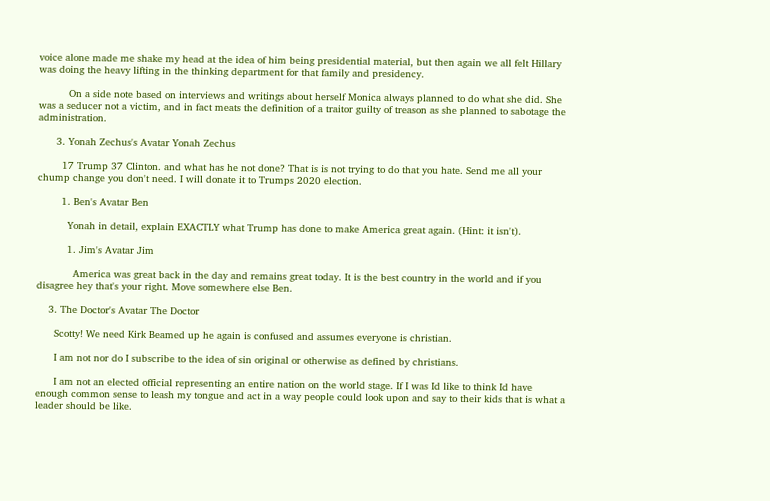voice alone made me shake my head at the idea of him being presidential material, but then again we all felt Hillary was doing the heavy lifting in the thinking department for that family and presidency.

          On a side note based on interviews and writings about herself Monica always planned to do what she did. She was a seducer not a victim, and in fact meats the definition of a traitor guilty of treason as she planned to sabotage the administration.

      3. Yonah Zechus's Avatar Yonah Zechus

        17 Trump 37 Clinton. and what has he not done? That is is not trying to do that you hate. Send me all your chump change you don't need. I will donate it to Trumps 2020 election.

        1. Ben's Avatar Ben

          Yonah in detail, explain EXACTLY what Trump has done to make America great again. (Hint: it isn't).

          1. Jim's Avatar Jim

            America was great back in the day and remains great today. It is the best country in the world and if you disagree hey that's your right. Move somewhere else Ben.

    3. The Doctor's Avatar The Doctor

      Scotty! We need Kirk Beamed up he again is confused and assumes everyone is christian.

      I am not nor do I subscribe to the idea of sin original or otherwise as defined by christians.

      I am not an elected official representing an entire nation on the world stage. If I was Id like to think Id have enough common sense to leash my tongue and act in a way people could look upon and say to their kids that is what a leader should be like.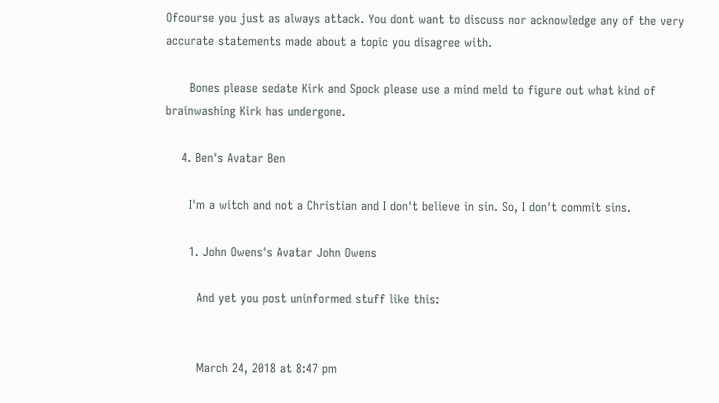Ofcourse you just as always attack. You dont want to discuss nor acknowledge any of the very accurate statements made about a topic you disagree with.

      Bones please sedate Kirk and Spock please use a mind meld to figure out what kind of brainwashing Kirk has undergone.

    4. Ben's Avatar Ben

      I'm a witch and not a Christian and I don't believe in sin. So, I don't commit sins.

      1. John Owens's Avatar John Owens

        And yet you post uninformed stuff like this:


        March 24, 2018 at 8:47 pm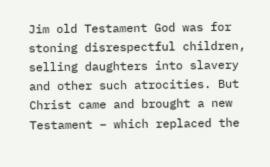Jim old Testament God was for stoning disrespectful children, selling daughters into slavery and other such atrocities. But Christ came and brought a new Testament – which replaced the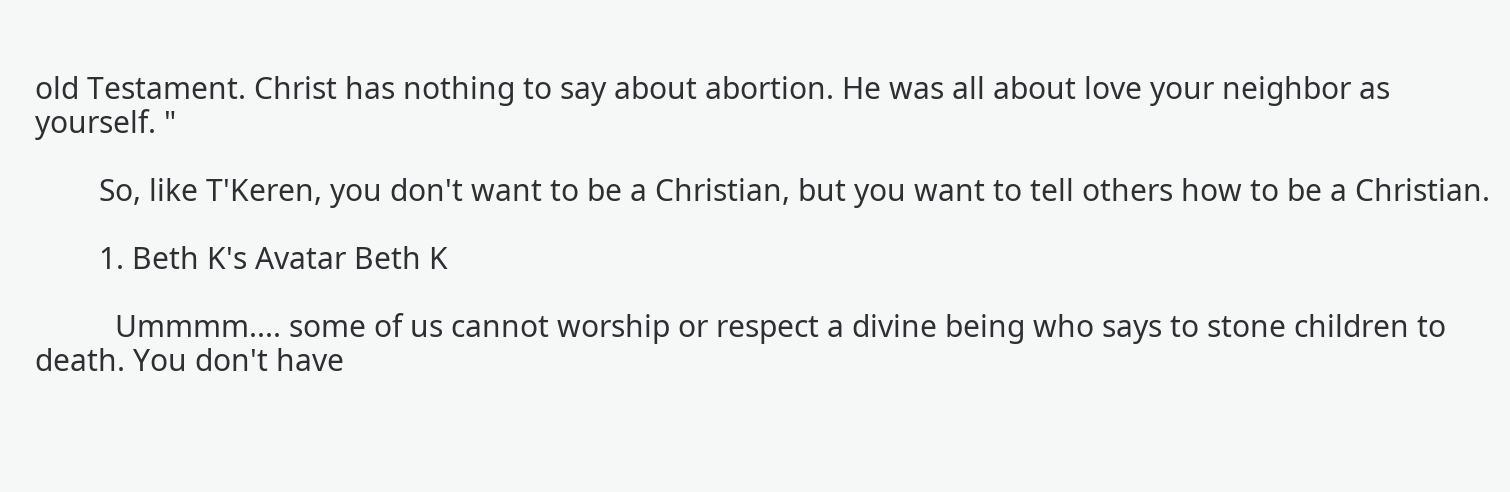old Testament. Christ has nothing to say about abortion. He was all about love your neighbor as yourself. "

        So, like T'Keren, you don't want to be a Christian, but you want to tell others how to be a Christian.

        1. Beth K's Avatar Beth K

          Ummmm.... some of us cannot worship or respect a divine being who says to stone children to death. You don't have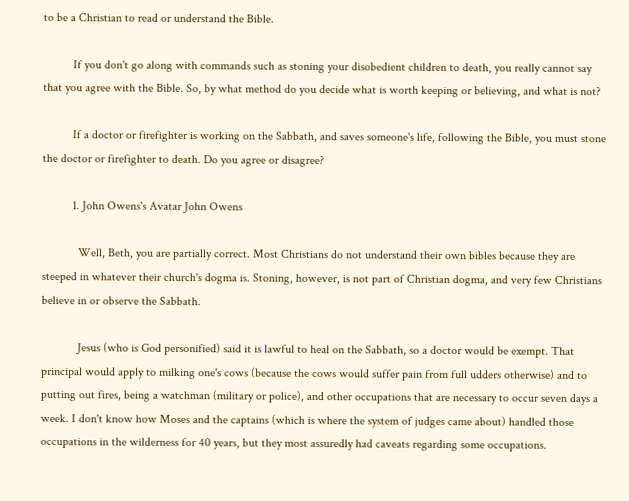to be a Christian to read or understand the Bible.

          If you don't go along with commands such as stoning your disobedient children to death, you really cannot say that you agree with the Bible. So, by what method do you decide what is worth keeping or believing, and what is not?

          If a doctor or firefighter is working on the Sabbath, and saves someone's life, following the Bible, you must stone the doctor or firefighter to death. Do you agree or disagree?

          1. John Owens's Avatar John Owens

            Well, Beth, you are partially correct. Most Christians do not understand their own bibles because they are steeped in whatever their church's dogma is. Stoning, however, is not part of Christian dogma, and very few Christians believe in or observe the Sabbath.

            Jesus (who is God personified) said it is lawful to heal on the Sabbath, so a doctor would be exempt. That principal would apply to milking one's cows (because the cows would suffer pain from full udders otherwise) and to putting out fires, being a watchman (military or police), and other occupations that are necessary to occur seven days a week. I don't know how Moses and the captains (which is where the system of judges came about) handled those occupations in the wilderness for 40 years, but they most assuredly had caveats regarding some occupations.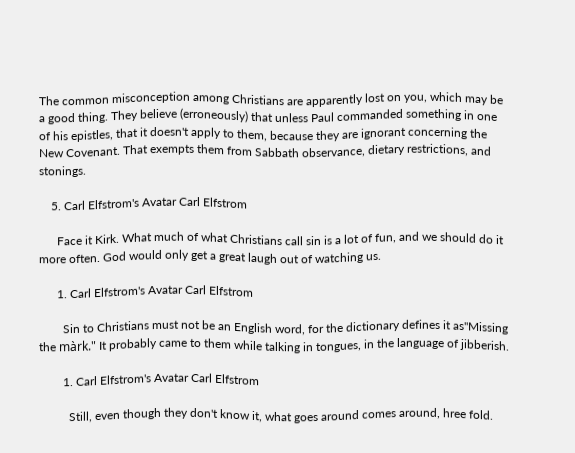The common misconception among Christians are apparently lost on you, which may be a good thing. They believe (erroneously) that unless Paul commanded something in one of his epistles, that it doesn't apply to them, because they are ignorant concerning the New Covenant. That exempts them from Sabbath observance, dietary restrictions, and stonings.

    5. Carl Elfstrom's Avatar Carl Elfstrom

      Face it Kirk. What much of what Christians call sin is a lot of fun, and we should do it more often. God would only get a great laugh out of watching us.

      1. Carl Elfstrom's Avatar Carl Elfstrom

        Sin to Christians must not be an English word, for the dictionary defines it as"Missing the màrk." It probably came to them while talking in tongues, in the language of jibberish.

        1. Carl Elfstrom's Avatar Carl Elfstrom

          Still, even though they don't know it, what goes around comes around, hree fold.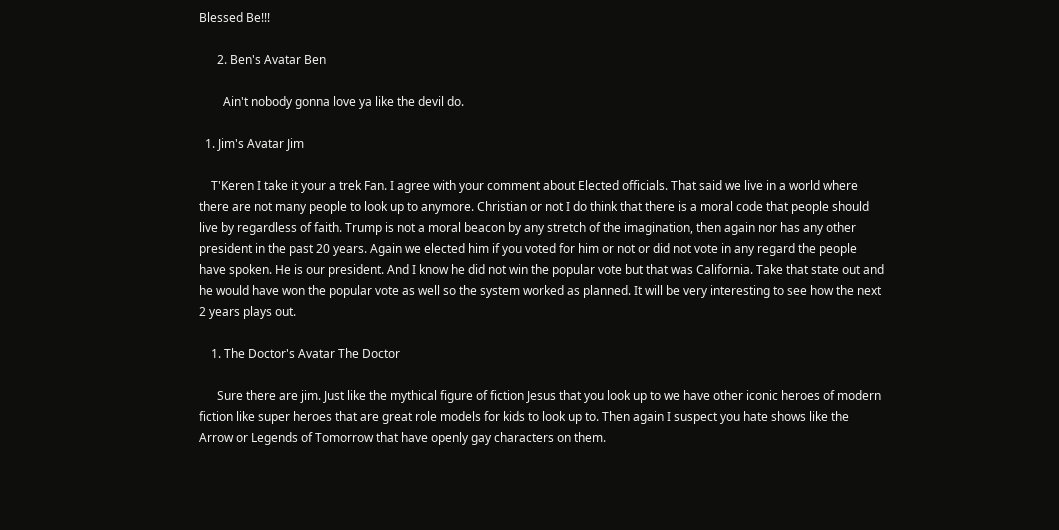Blessed Be!!!

      2. Ben's Avatar Ben

        Ain't nobody gonna love ya like the devil do.

  1. Jim's Avatar Jim

    T'Keren I take it your a trek Fan. I agree with your comment about Elected officials. That said we live in a world where there are not many people to look up to anymore. Christian or not I do think that there is a moral code that people should live by regardless of faith. Trump is not a moral beacon by any stretch of the imagination, then again nor has any other president in the past 20 years. Again we elected him if you voted for him or not or did not vote in any regard the people have spoken. He is our president. And I know he did not win the popular vote but that was California. Take that state out and he would have won the popular vote as well so the system worked as planned. It will be very interesting to see how the next 2 years plays out.

    1. The Doctor's Avatar The Doctor

      Sure there are jim. Just like the mythical figure of fiction Jesus that you look up to we have other iconic heroes of modern fiction like super heroes that are great role models for kids to look up to. Then again I suspect you hate shows like the Arrow or Legends of Tomorrow that have openly gay characters on them.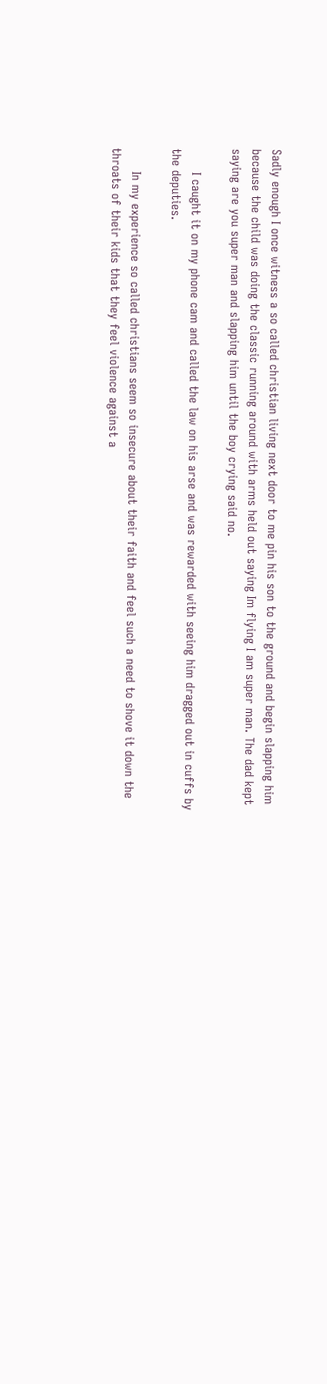Sadly enough I once witness a so called christian living next door to me pin his son to the ground and begin slapping him because the child was doing the classic running around with arms held out saying Im flying I am super man. The dad kept saying are you super man and slapping him until the boy crying said no.

      I caught it on my phone cam and called the law on his arse and was rewarded with seeing him dragged out in cuffs by the deputies.

      In my experience so called christians seem so insecure about their faith and feel such a need to shove it down the throats of their kids that they feel violence against a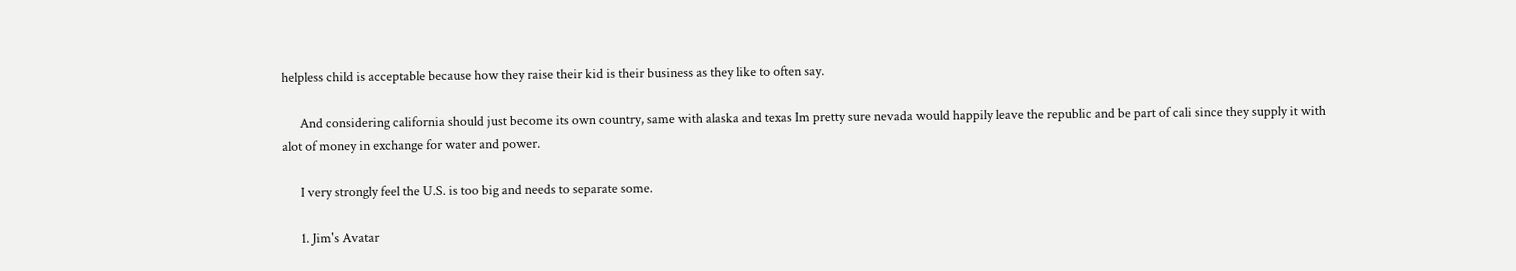helpless child is acceptable because how they raise their kid is their business as they like to often say.

      And considering california should just become its own country, same with alaska and texas Im pretty sure nevada would happily leave the republic and be part of cali since they supply it with alot of money in exchange for water and power.

      I very strongly feel the U.S. is too big and needs to separate some.

      1. Jim's Avatar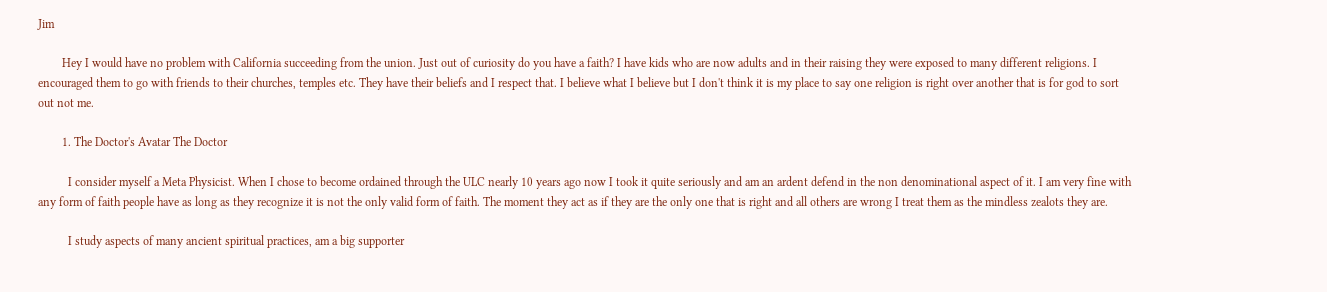Jim

        Hey I would have no problem with California succeeding from the union. Just out of curiosity do you have a faith? I have kids who are now adults and in their raising they were exposed to many different religions. I encouraged them to go with friends to their churches, temples etc. They have their beliefs and I respect that. I believe what I believe but I don't think it is my place to say one religion is right over another that is for god to sort out not me.

        1. The Doctor's Avatar The Doctor

          I consider myself a Meta Physicist. When I chose to become ordained through the ULC nearly 10 years ago now I took it quite seriously and am an ardent defend in the non denominational aspect of it. I am very fine with any form of faith people have as long as they recognize it is not the only valid form of faith. The moment they act as if they are the only one that is right and all others are wrong I treat them as the mindless zealots they are.

          I study aspects of many ancient spiritual practices, am a big supporter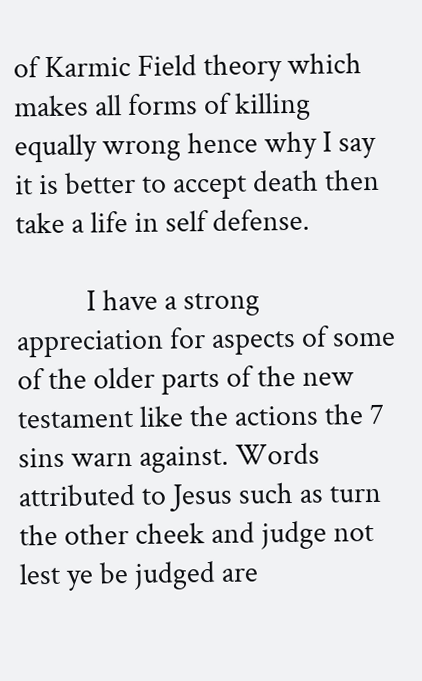of Karmic Field theory which makes all forms of killing equally wrong hence why I say it is better to accept death then take a life in self defense.

          I have a strong appreciation for aspects of some of the older parts of the new testament like the actions the 7 sins warn against. Words attributed to Jesus such as turn the other cheek and judge not lest ye be judged are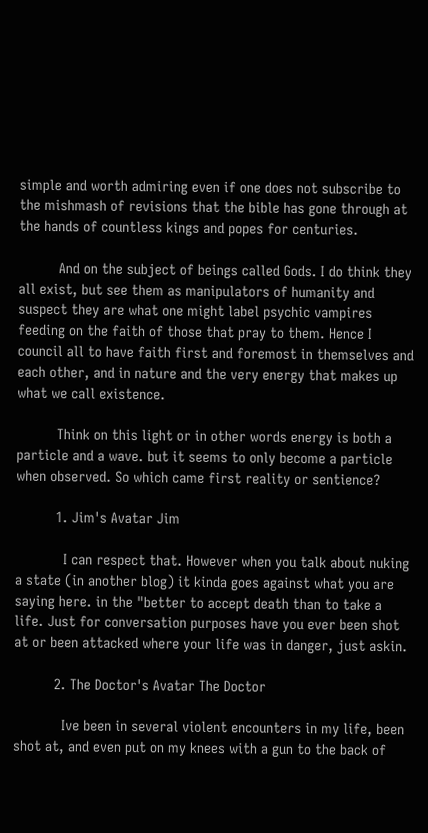simple and worth admiring even if one does not subscribe to the mishmash of revisions that the bible has gone through at the hands of countless kings and popes for centuries.

          And on the subject of beings called Gods. I do think they all exist, but see them as manipulators of humanity and suspect they are what one might label psychic vampires feeding on the faith of those that pray to them. Hence I council all to have faith first and foremost in themselves and each other, and in nature and the very energy that makes up what we call existence.

          Think on this light or in other words energy is both a particle and a wave. but it seems to only become a particle when observed. So which came first reality or sentience?

          1. Jim's Avatar Jim

            I can respect that. However when you talk about nuking a state (in another blog) it kinda goes against what you are saying here. in the "better to accept death than to take a life. Just for conversation purposes have you ever been shot at or been attacked where your life was in danger, just askin.

          2. The Doctor's Avatar The Doctor

            Ive been in several violent encounters in my life, been shot at, and even put on my knees with a gun to the back of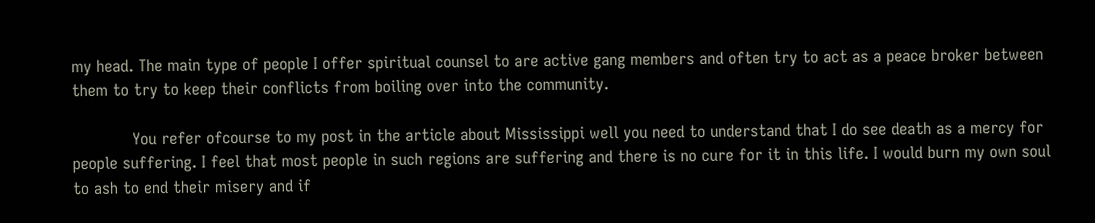my head. The main type of people I offer spiritual counsel to are active gang members and often try to act as a peace broker between them to try to keep their conflicts from boiling over into the community.

            You refer ofcourse to my post in the article about Mississippi well you need to understand that I do see death as a mercy for people suffering. I feel that most people in such regions are suffering and there is no cure for it in this life. I would burn my own soul to ash to end their misery and if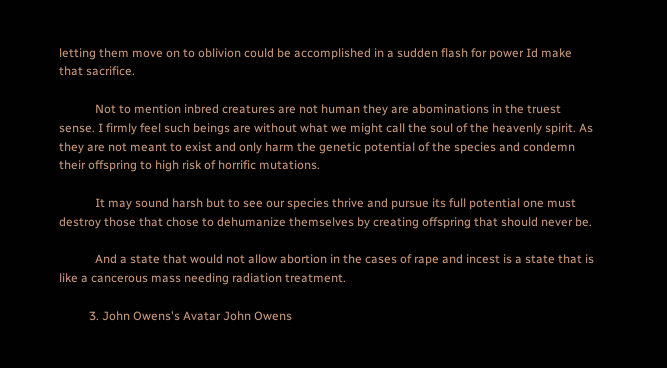letting them move on to oblivion could be accomplished in a sudden flash for power Id make that sacrifice.

            Not to mention inbred creatures are not human they are abominations in the truest sense. I firmly feel such beings are without what we might call the soul of the heavenly spirit. As they are not meant to exist and only harm the genetic potential of the species and condemn their offspring to high risk of horrific mutations.

            It may sound harsh but to see our species thrive and pursue its full potential one must destroy those that chose to dehumanize themselves by creating offspring that should never be.

            And a state that would not allow abortion in the cases of rape and incest is a state that is like a cancerous mass needing radiation treatment.

          3. John Owens's Avatar John Owens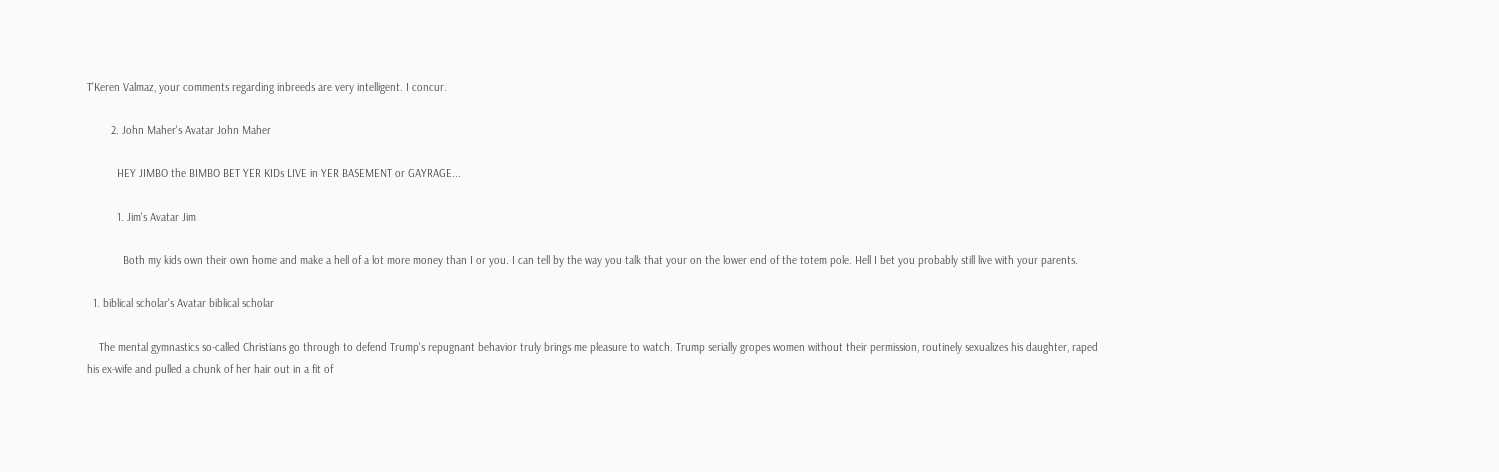T'Keren Valmaz, your comments regarding inbreeds are very intelligent. I concur.

        2. John Maher's Avatar John Maher

          HEY JIMBO the BIMBO BET YER KIDs LIVE in YER BASEMENT or GAYRAGE...

          1. Jim's Avatar Jim

            Both my kids own their own home and make a hell of a lot more money than I or you. I can tell by the way you talk that your on the lower end of the totem pole. Hell I bet you probably still live with your parents.

  1. biblical scholar's Avatar biblical scholar

    The mental gymnastics so-called Christians go through to defend Trump's repugnant behavior truly brings me pleasure to watch. Trump serially gropes women without their permission, routinely sexualizes his daughter, raped his ex-wife and pulled a chunk of her hair out in a fit of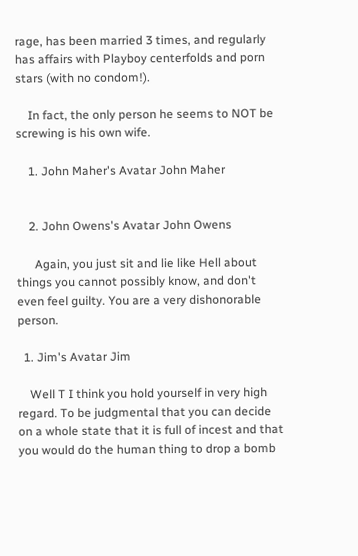rage, has been married 3 times, and regularly has affairs with Playboy centerfolds and porn stars (with no condom!).

    In fact, the only person he seems to NOT be screwing is his own wife.

    1. John Maher's Avatar John Maher


    2. John Owens's Avatar John Owens

      Again, you just sit and lie like Hell about things you cannot possibly know, and don't even feel guilty. You are a very dishonorable person.

  1. Jim's Avatar Jim

    Well T I think you hold yourself in very high regard. To be judgmental that you can decide on a whole state that it is full of incest and that you would do the human thing to drop a bomb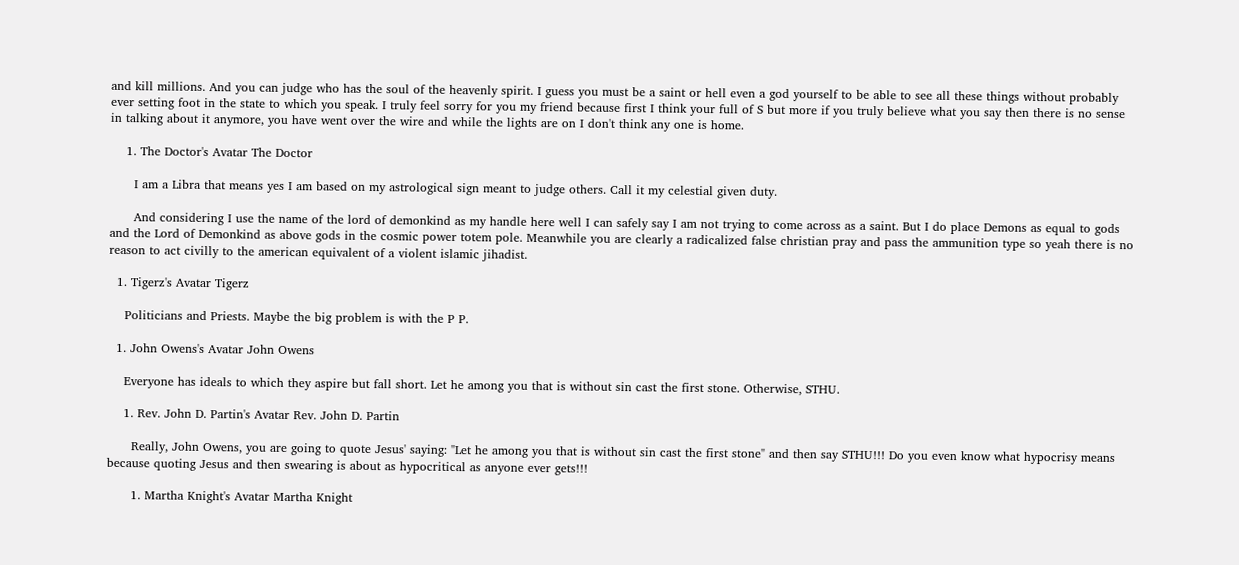and kill millions. And you can judge who has the soul of the heavenly spirit. I guess you must be a saint or hell even a god yourself to be able to see all these things without probably ever setting foot in the state to which you speak. I truly feel sorry for you my friend because first I think your full of S but more if you truly believe what you say then there is no sense in talking about it anymore, you have went over the wire and while the lights are on I don't think any one is home.

    1. The Doctor's Avatar The Doctor

      I am a Libra that means yes I am based on my astrological sign meant to judge others. Call it my celestial given duty.

      And considering I use the name of the lord of demonkind as my handle here well I can safely say I am not trying to come across as a saint. But I do place Demons as equal to gods and the Lord of Demonkind as above gods in the cosmic power totem pole. Meanwhile you are clearly a radicalized false christian pray and pass the ammunition type so yeah there is no reason to act civilly to the american equivalent of a violent islamic jihadist.

  1. Tigerz's Avatar Tigerz

    Politicians and Priests. Maybe the big problem is with the P P.

  1. John Owens's Avatar John Owens

    Everyone has ideals to which they aspire but fall short. Let he among you that is without sin cast the first stone. Otherwise, STHU.

    1. Rev. John D. Partin's Avatar Rev. John D. Partin

      Really, John Owens, you are going to quote Jesus' saying: "Let he among you that is without sin cast the first stone" and then say STHU!!! Do you even know what hypocrisy means because quoting Jesus and then swearing is about as hypocritical as anyone ever gets!!!

      1. Martha Knight's Avatar Martha Knight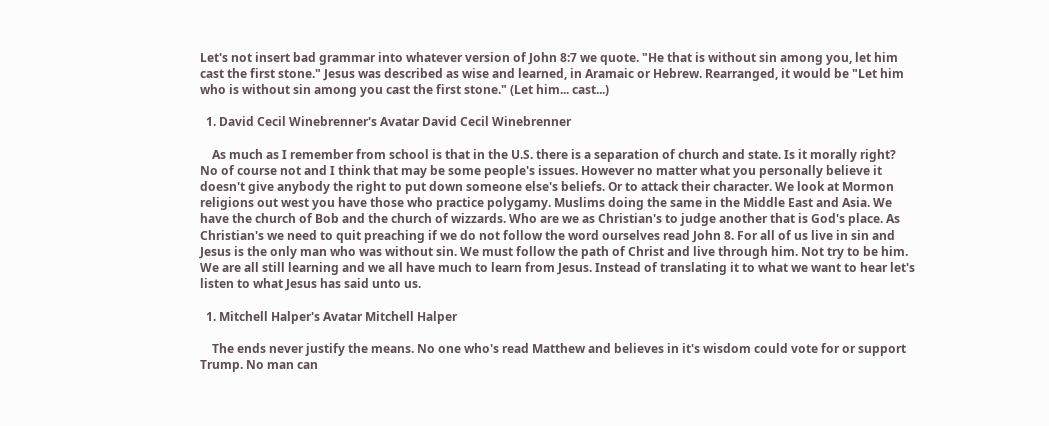Let's not insert bad grammar into whatever version of John 8:7 we quote. "He that is without sin among you, let him cast the first stone." Jesus was described as wise and learned, in Aramaic or Hebrew. Rearranged, it would be "Let him who is without sin among you cast the first stone." (Let him... cast...)

  1. David Cecil Winebrenner's Avatar David Cecil Winebrenner

    As much as I remember from school is that in the U.S. there is a separation of church and state. Is it morally right? No of course not and I think that may be some people's issues. However no matter what you personally believe it doesn't give anybody the right to put down someone else's beliefs. Or to attack their character. We look at Mormon religions out west you have those who practice polygamy. Muslims doing the same in the Middle East and Asia. We have the church of Bob and the church of wizzards. Who are we as Christian's to judge another that is God's place. As Christian's we need to quit preaching if we do not follow the word ourselves read John 8. For all of us live in sin and Jesus is the only man who was without sin. We must follow the path of Christ and live through him. Not try to be him. We are all still learning and we all have much to learn from Jesus. Instead of translating it to what we want to hear let's listen to what Jesus has said unto us.

  1. Mitchell Halper's Avatar Mitchell Halper

    The ends never justify the means. No one who's read Matthew and believes in it's wisdom could vote for or support Trump. No man can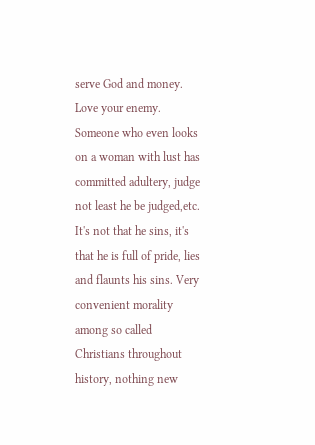serve God and money. Love your enemy. Someone who even looks on a woman with lust has committed adultery, judge not least he be judged,etc. It's not that he sins, it's that he is full of pride, lies and flaunts his sins. Very convenient morality among so called Christians throughout history, nothing new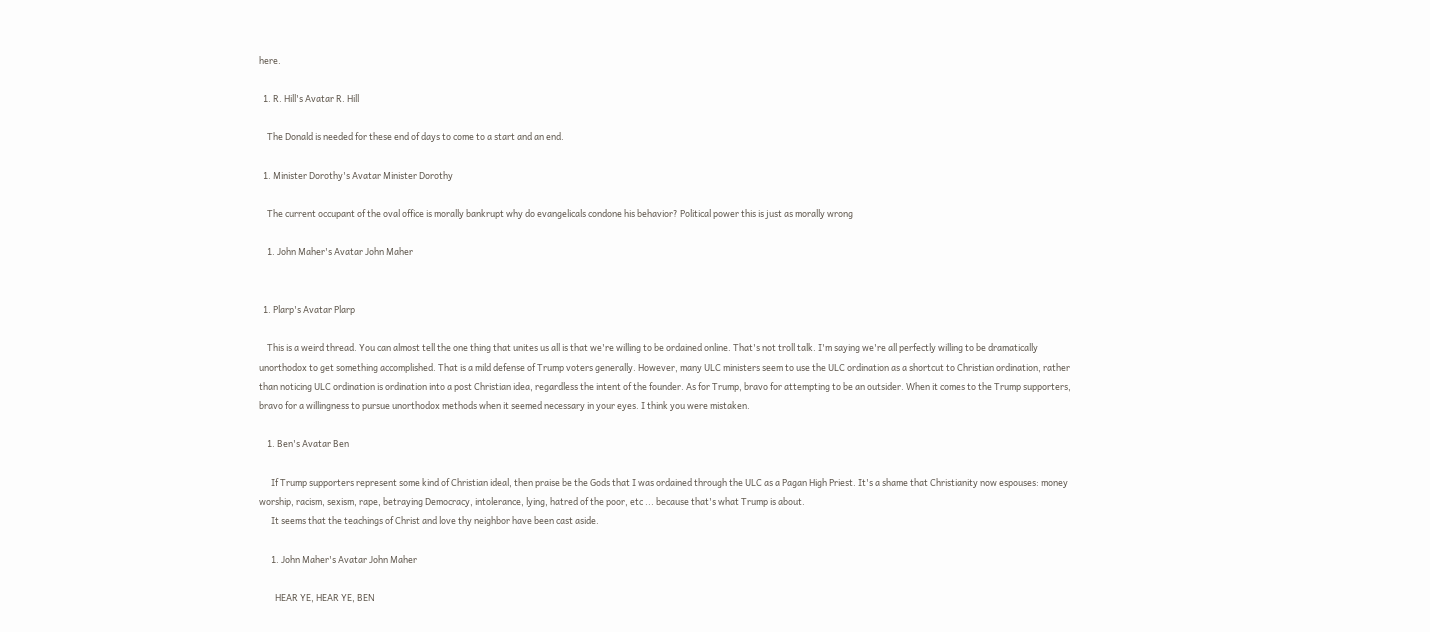here.

  1. R. Hill's Avatar R. Hill

    The Donald is needed for these end of days to come to a start and an end.

  1. Minister Dorothy's Avatar Minister Dorothy

    The current occupant of the oval office is morally bankrupt why do evangelicals condone his behavior? Political power this is just as morally wrong

    1. John Maher's Avatar John Maher


  1. Plarp's Avatar Plarp

    This is a weird thread. You can almost tell the one thing that unites us all is that we're willing to be ordained online. That's not troll talk. I'm saying we're all perfectly willing to be dramatically unorthodox to get something accomplished. That is a mild defense of Trump voters generally. However, many ULC ministers seem to use the ULC ordination as a shortcut to Christian ordination, rather than noticing ULC ordination is ordination into a post Christian idea, regardless the intent of the founder. As for Trump, bravo for attempting to be an outsider. When it comes to the Trump supporters, bravo for a willingness to pursue unorthodox methods when it seemed necessary in your eyes. I think you were mistaken.

    1. Ben's Avatar Ben

      If Trump supporters represent some kind of Christian ideal, then praise be the Gods that I was ordained through the ULC as a Pagan High Priest. It's a shame that Christianity now espouses: money worship, racism, sexism, rape, betraying Democracy, intolerance, lying, hatred of the poor, etc ... because that's what Trump is about.
      It seems that the teachings of Christ and love thy neighbor have been cast aside.

      1. John Maher's Avatar John Maher

        HEAR YE, HEAR YE, BEN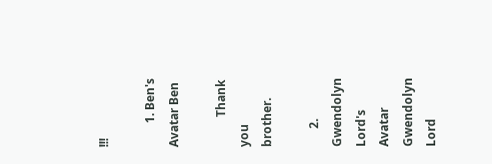!!!

        1. Ben's Avatar Ben

          Thank you brother.

      2. Gwendolyn Lord's Avatar Gwendolyn Lord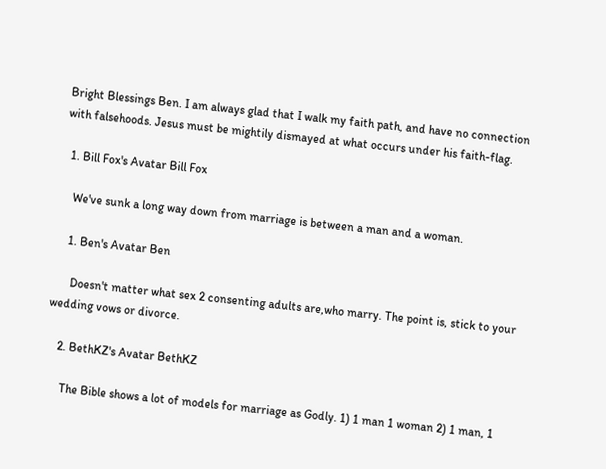Bright Blessings Ben. I am always glad that I walk my faith path, and have no connection with falsehoods. Jesus must be mightily dismayed at what occurs under his faith-flag.

  1. Bill Fox's Avatar Bill Fox

    We've sunk a long way down from marriage is between a man and a woman.

    1. Ben's Avatar Ben

      Doesn't matter what sex 2 consenting adults are,who marry. The point is, stick to your wedding vows or divorce.

    2. BethKZ's Avatar BethKZ

      The Bible shows a lot of models for marriage as Godly. 1) 1 man 1 woman 2) 1 man, 1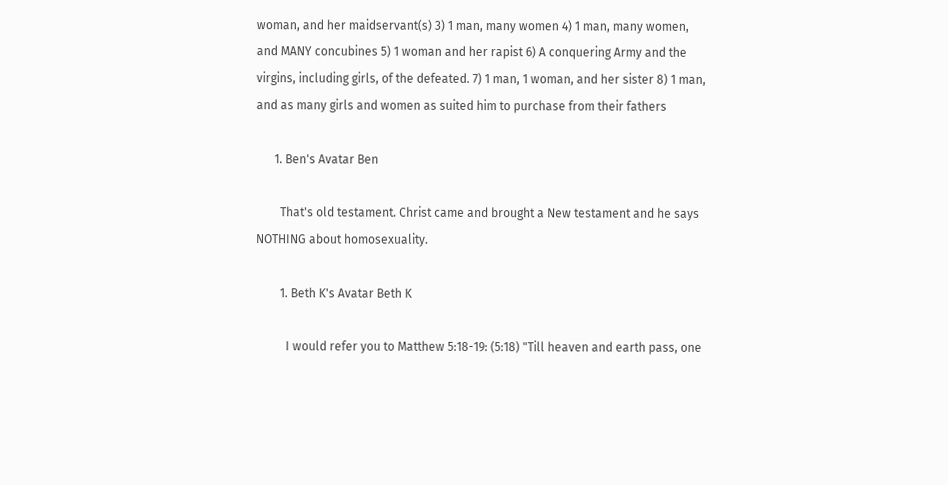woman, and her maidservant(s) 3) 1 man, many women 4) 1 man, many women, and MANY concubines 5) 1 woman and her rapist 6) A conquering Army and the virgins, including girls, of the defeated. 7) 1 man, 1 woman, and her sister 8) 1 man, and as many girls and women as suited him to purchase from their fathers

      1. Ben's Avatar Ben

        That's old testament. Christ came and brought a New testament and he says NOTHING about homosexuality.

        1. Beth K's Avatar Beth K

          I would refer you to Matthew 5:18-19: (5:18) "Till heaven and earth pass, one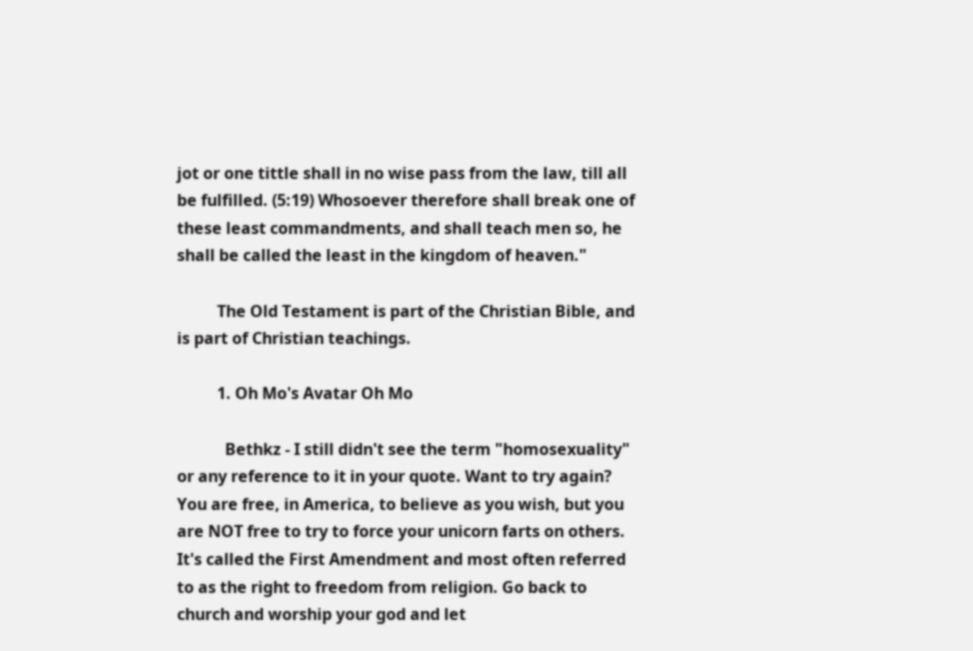jot or one tittle shall in no wise pass from the law, till all be fulfilled. (5:19) Whosoever therefore shall break one of these least commandments, and shall teach men so, he shall be called the least in the kingdom of heaven."

          The Old Testament is part of the Christian Bible, and is part of Christian teachings.

          1. Oh Mo's Avatar Oh Mo

            Bethkz - I still didn't see the term "homosexuality" or any reference to it in your quote. Want to try again? You are free, in America, to believe as you wish, but you are NOT free to try to force your unicorn farts on others. It's called the First Amendment and most often referred to as the right to freedom from religion. Go back to church and worship your god and let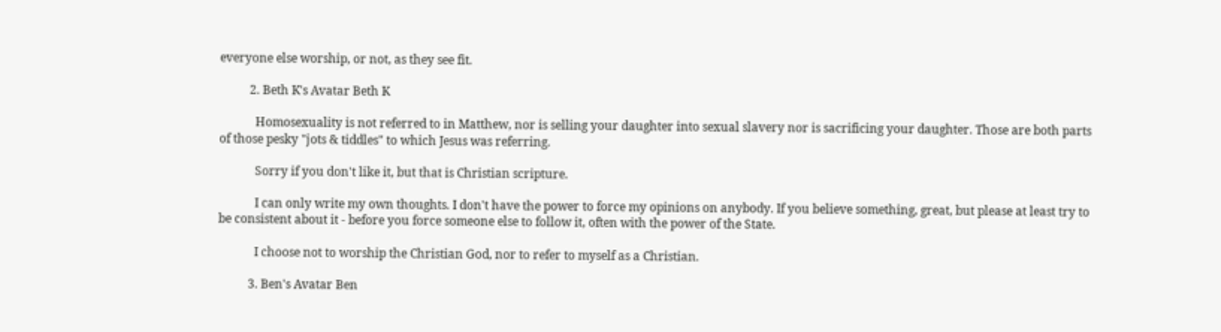everyone else worship, or not, as they see fit.

          2. Beth K's Avatar Beth K

            Homosexuality is not referred to in Matthew, nor is selling your daughter into sexual slavery nor is sacrificing your daughter. Those are both parts of those pesky "jots & tiddles" to which Jesus was referring.

            Sorry if you don't like it, but that is Christian scripture.

            I can only write my own thoughts. I don't have the power to force my opinions on anybody. If you believe something, great, but please at least try to be consistent about it - before you force someone else to follow it, often with the power of the State.

            I choose not to worship the Christian God, nor to refer to myself as a Christian.

          3. Ben's Avatar Ben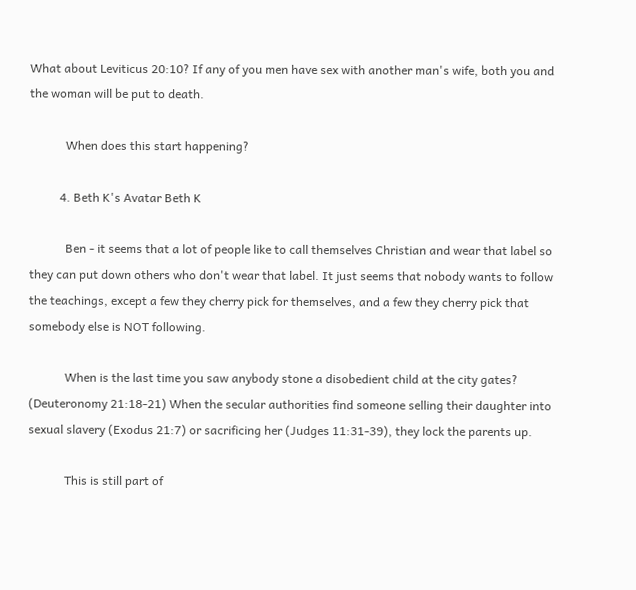What about Leviticus 20:10? If any of you men have sex with another man's wife, both you and the woman will be put to death.

            When does this start happening?

          4. Beth K's Avatar Beth K

            Ben - it seems that a lot of people like to call themselves Christian and wear that label so they can put down others who don't wear that label. It just seems that nobody wants to follow the teachings, except a few they cherry pick for themselves, and a few they cherry pick that somebody else is NOT following.

            When is the last time you saw anybody stone a disobedient child at the city gates? (Deuteronomy 21:18-21) When the secular authorities find someone selling their daughter into sexual slavery (Exodus 21:7) or sacrificing her (Judges 11:31-39), they lock the parents up.

            This is still part of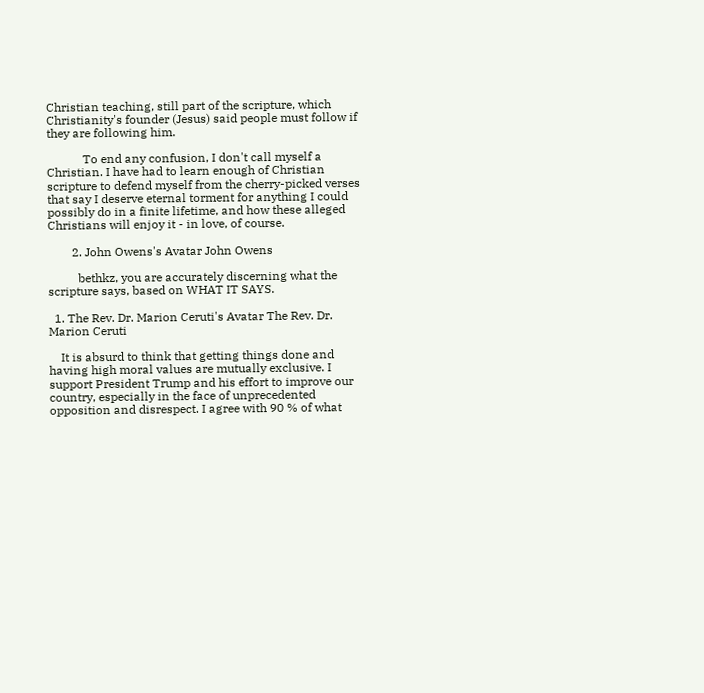Christian teaching, still part of the scripture, which Christianity's founder (Jesus) said people must follow if they are following him.

            To end any confusion, I don't call myself a Christian. I have had to learn enough of Christian scripture to defend myself from the cherry-picked verses that say I deserve eternal torment for anything I could possibly do in a finite lifetime, and how these alleged Christians will enjoy it - in love, of course.

        2. John Owens's Avatar John Owens

          bethkz, you are accurately discerning what the scripture says, based on WHAT IT SAYS.

  1. The Rev. Dr. Marion Ceruti's Avatar The Rev. Dr. Marion Ceruti

    It is absurd to think that getting things done and having high moral values are mutually exclusive. I support President Trump and his effort to improve our country, especially in the face of unprecedented opposition and disrespect. I agree with 90 % of what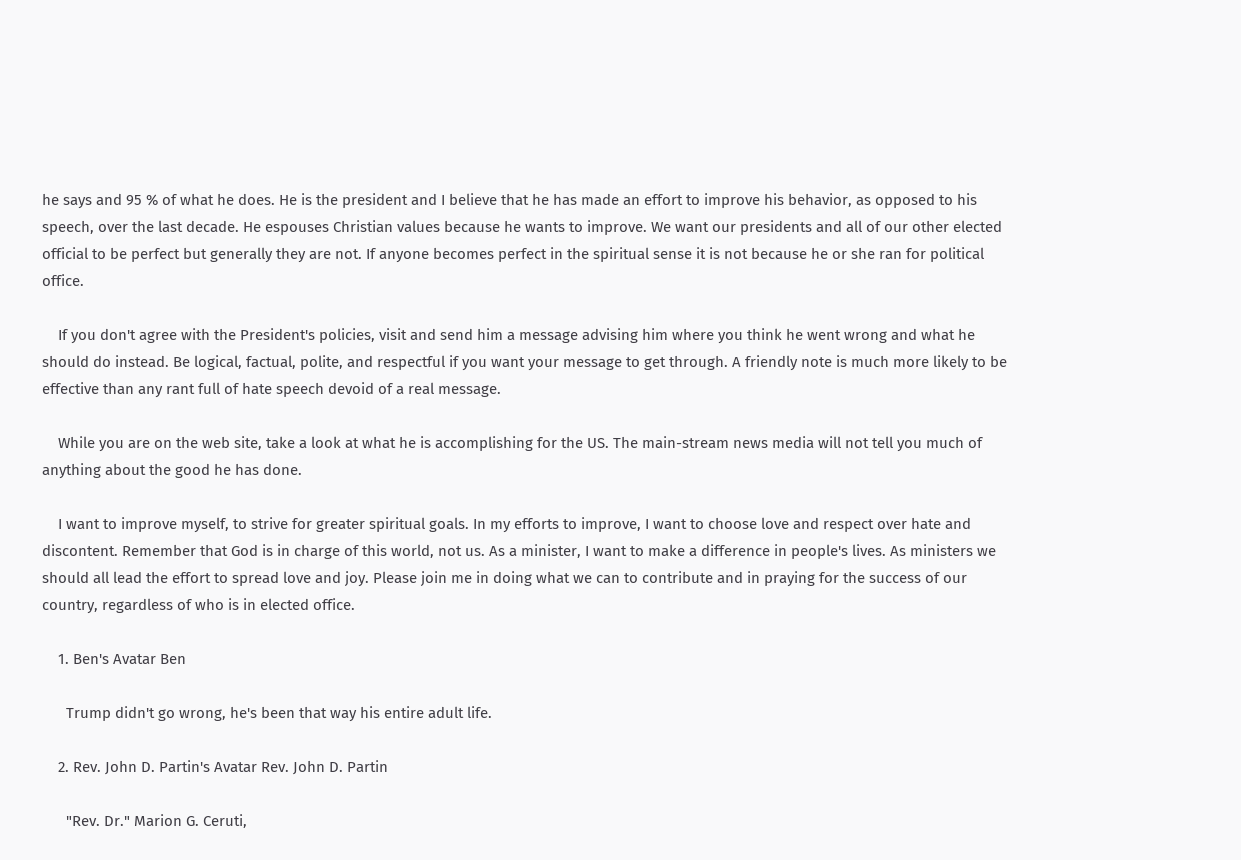he says and 95 % of what he does. He is the president and I believe that he has made an effort to improve his behavior, as opposed to his speech, over the last decade. He espouses Christian values because he wants to improve. We want our presidents and all of our other elected official to be perfect but generally they are not. If anyone becomes perfect in the spiritual sense it is not because he or she ran for political office.

    If you don't agree with the President's policies, visit and send him a message advising him where you think he went wrong and what he should do instead. Be logical, factual, polite, and respectful if you want your message to get through. A friendly note is much more likely to be effective than any rant full of hate speech devoid of a real message.

    While you are on the web site, take a look at what he is accomplishing for the US. The main-stream news media will not tell you much of anything about the good he has done.

    I want to improve myself, to strive for greater spiritual goals. In my efforts to improve, I want to choose love and respect over hate and discontent. Remember that God is in charge of this world, not us. As a minister, I want to make a difference in people's lives. As ministers we should all lead the effort to spread love and joy. Please join me in doing what we can to contribute and in praying for the success of our country, regardless of who is in elected office.

    1. Ben's Avatar Ben

      Trump didn't go wrong, he's been that way his entire adult life.

    2. Rev. John D. Partin's Avatar Rev. John D. Partin

      "Rev. Dr." Marion G. Ceruti,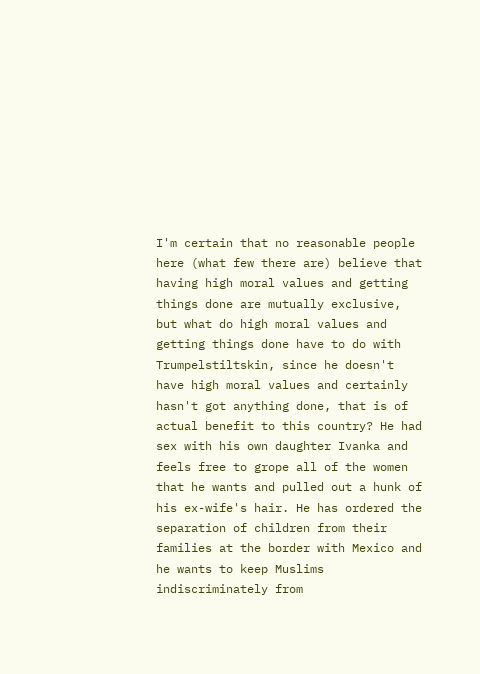I'm certain that no reasonable people here (what few there are) believe that having high moral values and getting things done are mutually exclusive, but what do high moral values and getting things done have to do with Trumpelstiltskin, since he doesn't have high moral values and certainly hasn't got anything done, that is of actual benefit to this country? He had sex with his own daughter Ivanka and feels free to grope all of the women that he wants and pulled out a hunk of his ex-wife's hair. He has ordered the separation of children from their families at the border with Mexico and he wants to keep Muslims indiscriminately from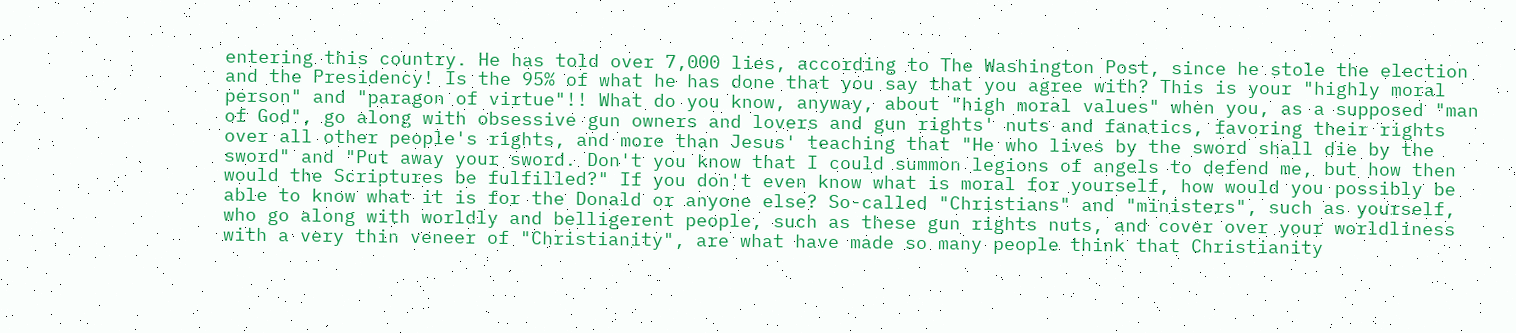entering this country. He has told over 7,000 lies, according to The Washington Post, since he stole the election and the Presidency! Is the 95% of what he has done that you say that you agree with? This is your "highly moral person" and "paragon of virtue"!! What do you know, anyway, about "high moral values" when you, as a supposed "man of God", go along with obsessive gun owners and lovers and gun rights' nuts and fanatics, favoring their rights over all other people's rights, and more than Jesus' teaching that "He who lives by the sword shall die by the sword" and "Put away your sword. Don't you know that I could summon legions of angels to defend me, but how then would the Scriptures be fulfilled?" If you don't even know what is moral for yourself, how would you possibly be able to know what it is for the Donald or anyone else? So-called "Christians" and "ministers", such as yourself, who go along with worldly and belligerent people, such as these gun rights nuts, and cover over your worldliness with a very thin veneer of "Christianity", are what have made so many people think that Christianity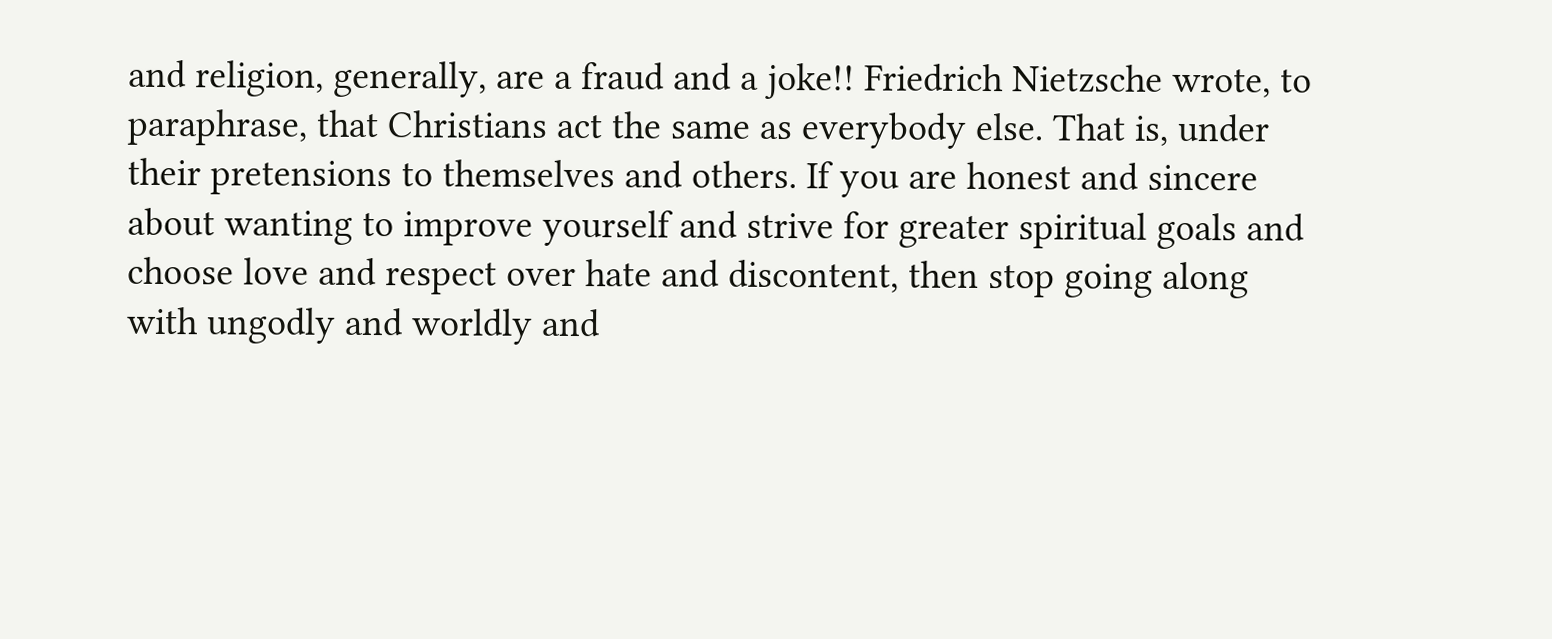and religion, generally, are a fraud and a joke!! Friedrich Nietzsche wrote, to paraphrase, that Christians act the same as everybody else. That is, under their pretensions to themselves and others. If you are honest and sincere about wanting to improve yourself and strive for greater spiritual goals and choose love and respect over hate and discontent, then stop going along with ungodly and worldly and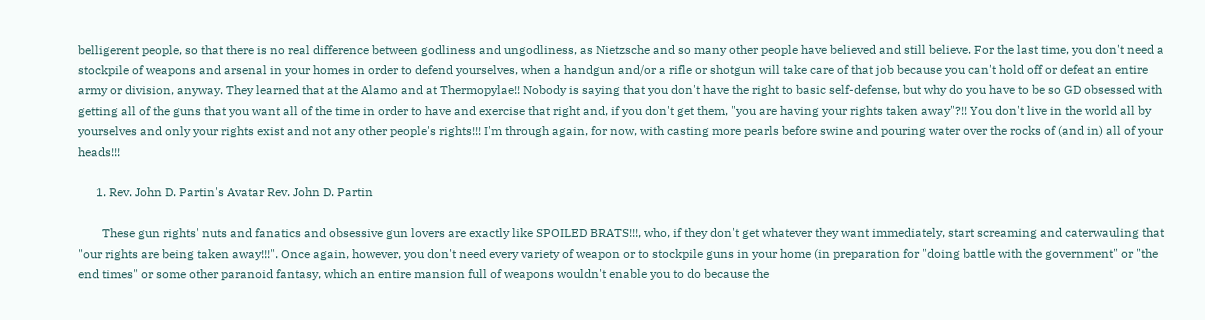belligerent people, so that there is no real difference between godliness and ungodliness, as Nietzsche and so many other people have believed and still believe. For the last time, you don't need a stockpile of weapons and arsenal in your homes in order to defend yourselves, when a handgun and/or a rifle or shotgun will take care of that job because you can't hold off or defeat an entire army or division, anyway. They learned that at the Alamo and at Thermopylae!! Nobody is saying that you don't have the right to basic self-defense, but why do you have to be so GD obsessed with getting all of the guns that you want all of the time in order to have and exercise that right and, if you don't get them, "you are having your rights taken away"?!! You don't live in the world all by yourselves and only your rights exist and not any other people's rights!!! I'm through again, for now, with casting more pearls before swine and pouring water over the rocks of (and in) all of your heads!!!

      1. Rev. John D. Partin's Avatar Rev. John D. Partin

        These gun rights' nuts and fanatics and obsessive gun lovers are exactly like SPOILED BRATS!!!, who, if they don't get whatever they want immediately, start screaming and caterwauling that "our rights are being taken away!!!". Once again, however, you don't need every variety of weapon or to stockpile guns in your home (in preparation for "doing battle with the government" or "the end times" or some other paranoid fantasy, which an entire mansion full of weapons wouldn't enable you to do because the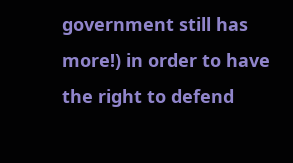government still has more!) in order to have the right to defend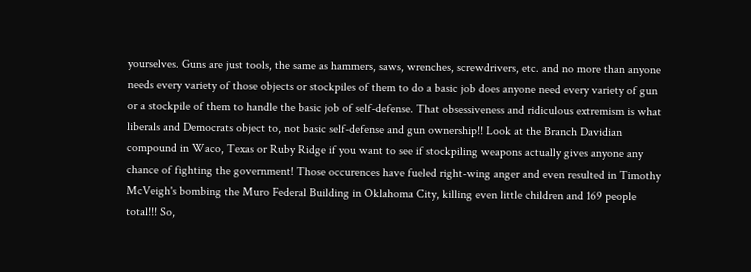yourselves. Guns are just tools, the same as hammers, saws, wrenches, screwdrivers, etc. and no more than anyone needs every variety of those objects or stockpiles of them to do a basic job does anyone need every variety of gun or a stockpile of them to handle the basic job of self-defense. That obsessiveness and ridiculous extremism is what liberals and Democrats object to, not basic self-defense and gun ownership!! Look at the Branch Davidian compound in Waco, Texas or Ruby Ridge if you want to see if stockpiling weapons actually gives anyone any chance of fighting the government! Those occurences have fueled right-wing anger and even resulted in Timothy McVeigh's bombing the Muro Federal Building in Oklahoma City, killing even little children and 169 people total!!! So,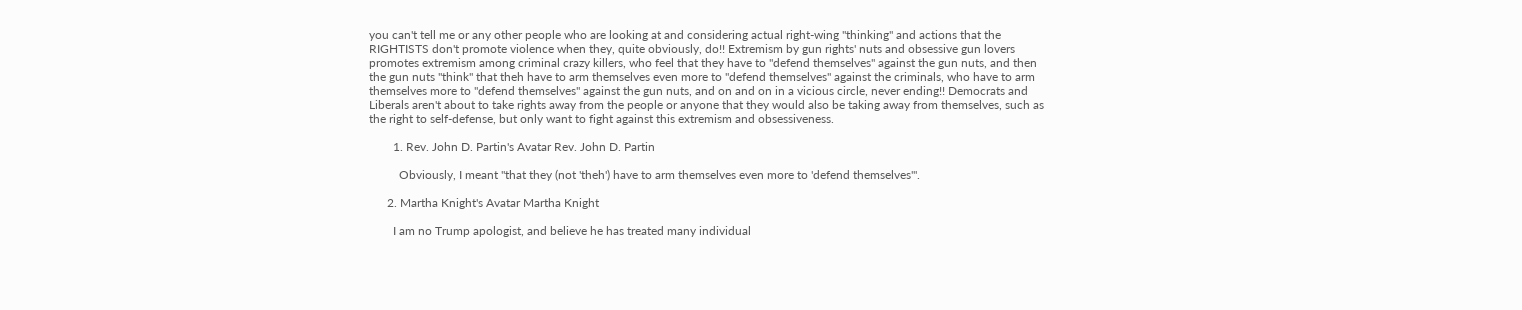you can't tell me or any other people who are looking at and considering actual right-wing "thinking" and actions that the RIGHTISTS don't promote violence when they, quite obviously, do!! Extremism by gun rights' nuts and obsessive gun lovers promotes extremism among criminal crazy killers, who feel that they have to "defend themselves" against the gun nuts, and then the gun nuts "think" that theh have to arm themselves even more to "defend themselves" against the criminals, who have to arm themselves more to "defend themselves" against the gun nuts, and on and on in a vicious circle, never ending!! Democrats and Liberals aren't about to take rights away from the people or anyone that they would also be taking away from themselves, such as the right to self-defense, but only want to fight against this extremism and obsessiveness.

        1. Rev. John D. Partin's Avatar Rev. John D. Partin

          Obviously, I meant "that they (not 'theh') have to arm themselves even more to 'defend themselves'".

      2. Martha Knight's Avatar Martha Knight

        I am no Trump apologist, and believe he has treated many individual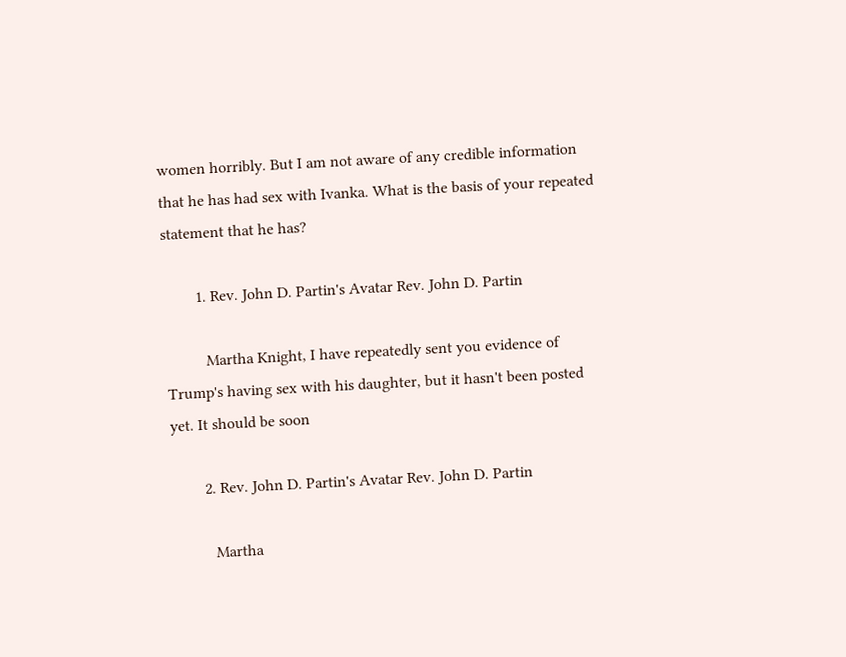women horribly. But I am not aware of any credible information that he has had sex with Ivanka. What is the basis of your repeated statement that he has?

        1. Rev. John D. Partin's Avatar Rev. John D. Partin

          Martha Knight, I have repeatedly sent you evidence of Trump's having sex with his daughter, but it hasn't been posted yet. It should be soon

        2. Rev. John D. Partin's Avatar Rev. John D. Partin

          Martha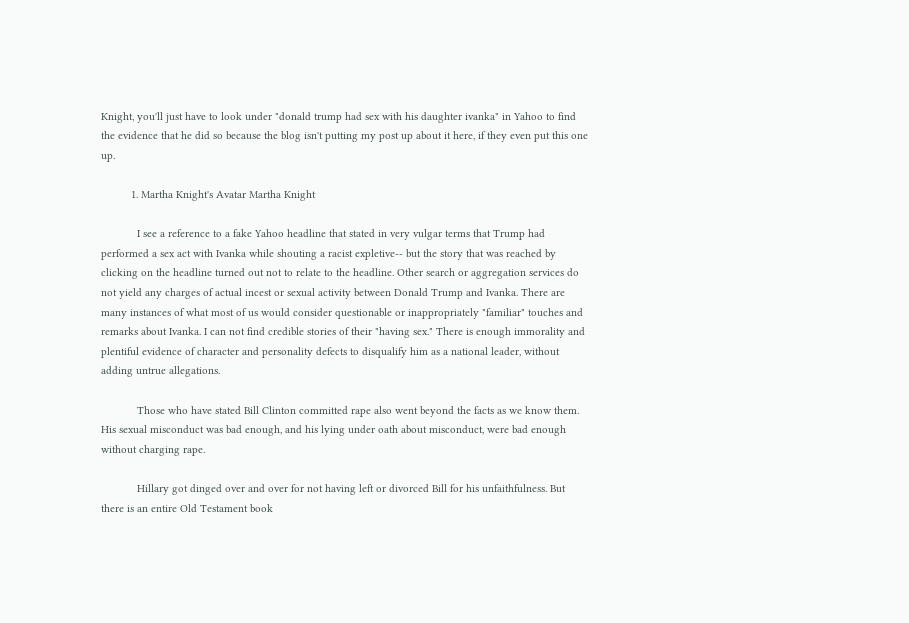Knight, you'll just have to look under "donald trump had sex with his daughter ivanka" in Yahoo to find the evidence that he did so because the blog isn't putting my post up about it here, if they even put this one up.

          1. Martha Knight's Avatar Martha Knight

            I see a reference to a fake Yahoo headline that stated in very vulgar terms that Trump had performed a sex act with Ivanka while shouting a racist expletive-- but the story that was reached by clicking on the headline turned out not to relate to the headline. Other search or aggregation services do not yield any charges of actual incest or sexual activity between Donald Trump and Ivanka. There are many instances of what most of us would consider questionable or inappropriately "familiar" touches and remarks about Ivanka. I can not find credible stories of their "having sex." There is enough immorality and plentiful evidence of character and personality defects to disqualify him as a national leader, without adding untrue allegations.

            Those who have stated Bill Clinton committed rape also went beyond the facts as we know them. His sexual misconduct was bad enough, and his lying under oath about misconduct, were bad enough without charging rape.

            Hillary got dinged over and over for not having left or divorced Bill for his unfaithfulness. But there is an entire Old Testament book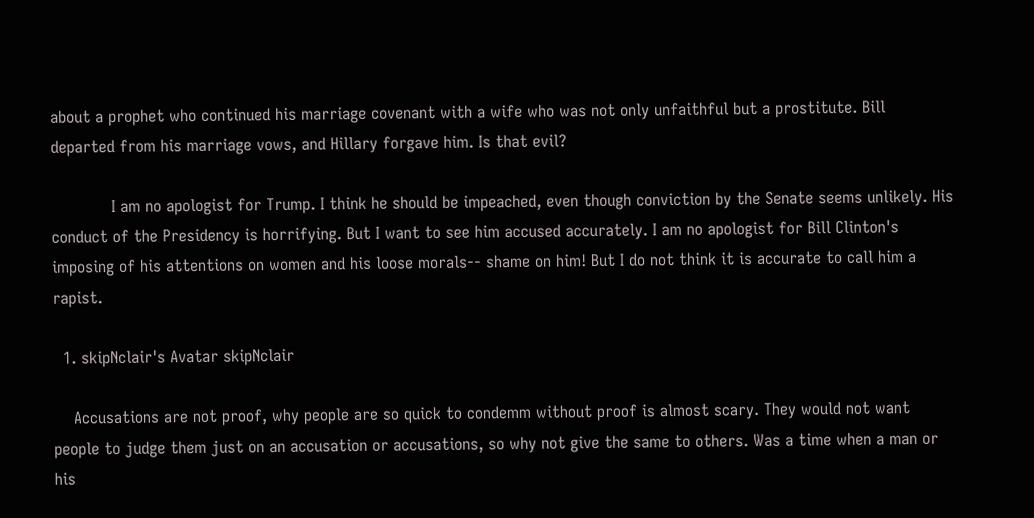about a prophet who continued his marriage covenant with a wife who was not only unfaithful but a prostitute. Bill departed from his marriage vows, and Hillary forgave him. Is that evil?

            I am no apologist for Trump. I think he should be impeached, even though conviction by the Senate seems unlikely. His conduct of the Presidency is horrifying. But I want to see him accused accurately. I am no apologist for Bill Clinton's imposing of his attentions on women and his loose morals-- shame on him! But I do not think it is accurate to call him a rapist.

  1. skipNclair's Avatar skipNclair

    Accusations are not proof, why people are so quick to condemm without proof is almost scary. They would not want people to judge them just on an accusation or accusations, so why not give the same to others. Was a time when a man or his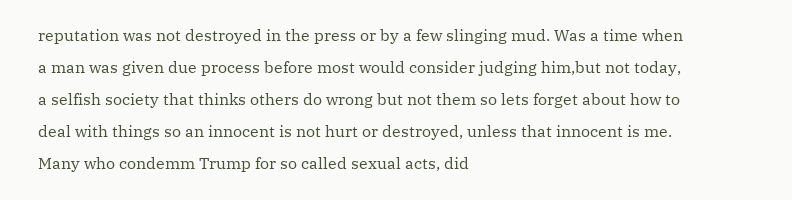reputation was not destroyed in the press or by a few slinging mud. Was a time when a man was given due process before most would consider judging him,but not today, a selfish society that thinks others do wrong but not them so lets forget about how to deal with things so an innocent is not hurt or destroyed, unless that innocent is me. Many who condemm Trump for so called sexual acts, did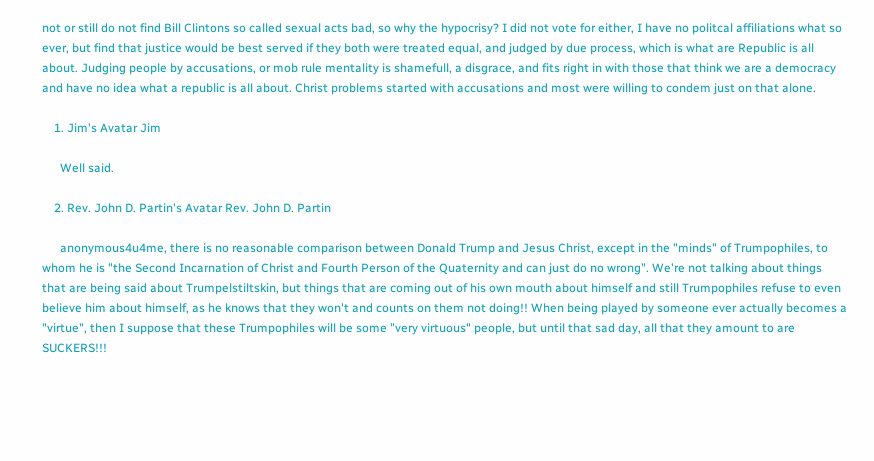not or still do not find Bill Clintons so called sexual acts bad, so why the hypocrisy? I did not vote for either, I have no politcal affiliations what so ever, but find that justice would be best served if they both were treated equal, and judged by due process, which is what are Republic is all about. Judging people by accusations, or mob rule mentality is shamefull, a disgrace, and fits right in with those that think we are a democracy and have no idea what a republic is all about. Christ problems started with accusations and most were willing to condem just on that alone.

    1. Jim's Avatar Jim

      Well said.

    2. Rev. John D. Partin's Avatar Rev. John D. Partin

      anonymous4u4me, there is no reasonable comparison between Donald Trump and Jesus Christ, except in the "minds" of Trumpophiles, to whom he is "the Second Incarnation of Christ and Fourth Person of the Quaternity and can just do no wrong". We're not talking about things that are being said about Trumpelstiltskin, but things that are coming out of his own mouth about himself and still Trumpophiles refuse to even believe him about himself, as he knows that they won't and counts on them not doing!! When being played by someone ever actually becomes a "virtue", then I suppose that these Trumpophiles will be some "very virtuous" people, but until that sad day, all that they amount to are SUCKERS!!!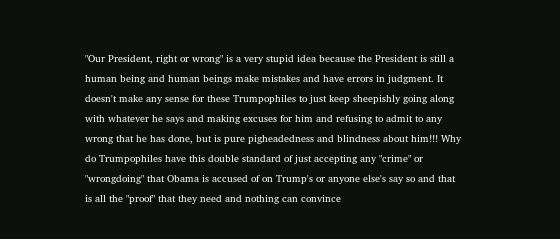"Our President, right or wrong" is a very stupid idea because the President is still a human being and human beings make mistakes and have errors in judgment. It doesn't make any sense for these Trumpophiles to just keep sheepishly going along with whatever he says and making excuses for him and refusing to admit to any wrong that he has done, but is pure pigheadedness and blindness about him!!! Why do Trumpophiles have this double standard of just accepting any "crime" or "wrongdoing" that Obama is accused of on Trump's or anyone else's say so and that is all the "proof" that they need and nothing can convince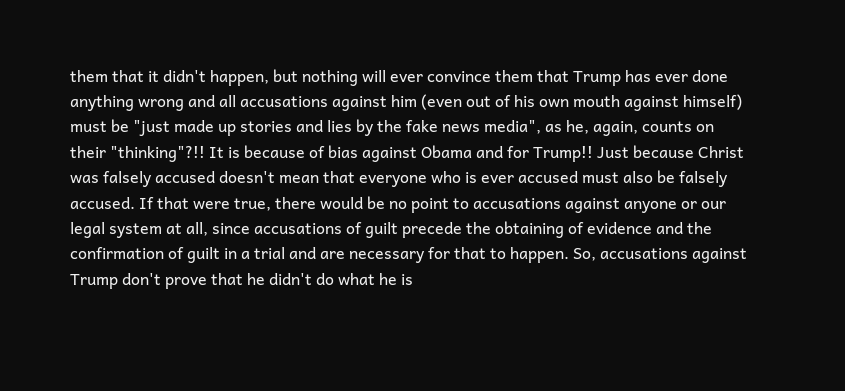them that it didn't happen, but nothing will ever convince them that Trump has ever done anything wrong and all accusations against him (even out of his own mouth against himself) must be "just made up stories and lies by the fake news media", as he, again, counts on their "thinking"?!! It is because of bias against Obama and for Trump!! Just because Christ was falsely accused doesn't mean that everyone who is ever accused must also be falsely accused. If that were true, there would be no point to accusations against anyone or our legal system at all, since accusations of guilt precede the obtaining of evidence and the confirmation of guilt in a trial and are necessary for that to happen. So, accusations against Trump don't prove that he didn't do what he is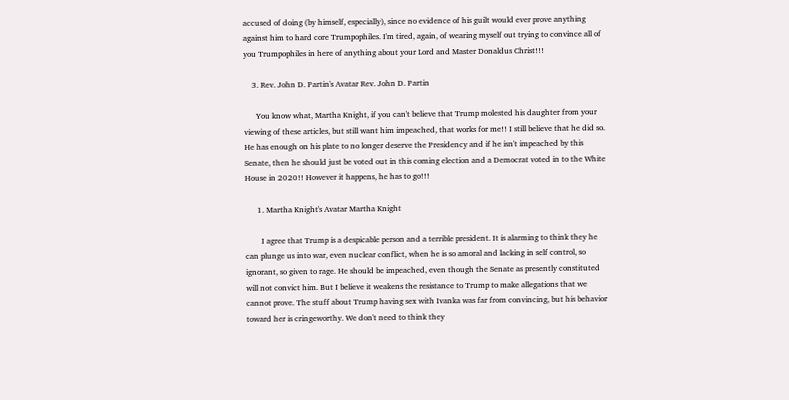accused of doing (by himself, especially), since no evidence of his guilt would ever prove anything against him to hard core Trumpophiles. I'm tired, again, of wearing myself out trying to convince all of you Trumpophiles in here of anything about your Lord and Master Donaldus Christ!!!

    3. Rev. John D. Partin's Avatar Rev. John D. Partin

      You know what, Martha Knight, if you can't believe that Trump molested his daughter from your viewing of these articles, but still want him impeached, that works for me!! I still believe that he did so. He has enough on his plate to no longer deserve the Presidency and if he isn't impeached by this Senate, then he should just be voted out in this coming election and a Democrat voted in to the White House in 2020!! However it happens, he has to go!!!

      1. Martha Knight's Avatar Martha Knight

        I agree that Trump is a despicable person and a terrible president. It is alarming to think they he can plunge us into war, even nuclear conflict, when he is so amoral and lacking in self control, so ignorant, so given to rage. He should be impeached, even though the Senate as presently constituted will not convict him. But I believe it weakens the resistance to Trump to make allegations that we cannot prove. The stuff about Trump having sex with Ivanka was far from convincing, but his behavior toward her is cringeworthy. We don't need to think they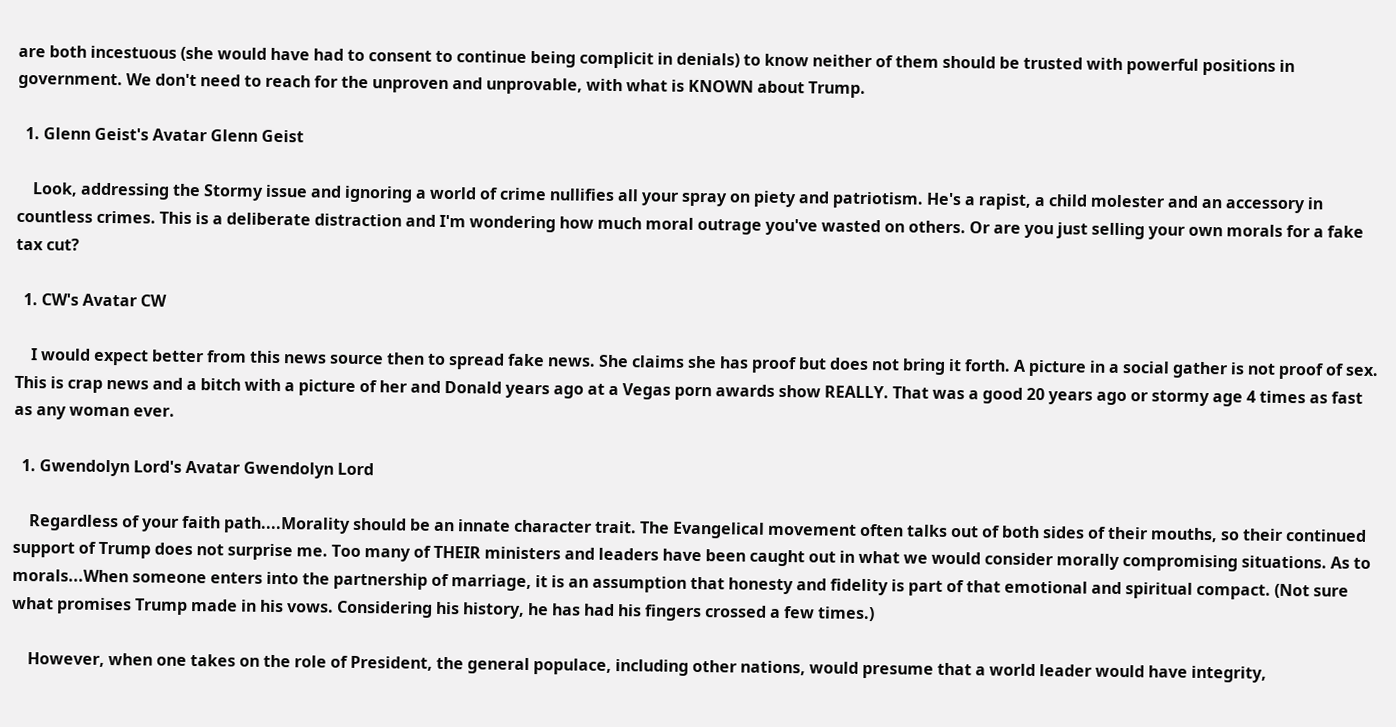are both incestuous (she would have had to consent to continue being complicit in denials) to know neither of them should be trusted with powerful positions in government. We don't need to reach for the unproven and unprovable, with what is KNOWN about Trump.

  1. Glenn Geist's Avatar Glenn Geist

    Look, addressing the Stormy issue and ignoring a world of crime nullifies all your spray on piety and patriotism. He's a rapist, a child molester and an accessory in countless crimes. This is a deliberate distraction and I'm wondering how much moral outrage you've wasted on others. Or are you just selling your own morals for a fake tax cut?

  1. CW's Avatar CW

    I would expect better from this news source then to spread fake news. She claims she has proof but does not bring it forth. A picture in a social gather is not proof of sex. This is crap news and a bitch with a picture of her and Donald years ago at a Vegas porn awards show REALLY. That was a good 20 years ago or stormy age 4 times as fast as any woman ever.

  1. Gwendolyn Lord's Avatar Gwendolyn Lord

    Regardless of your faith path....Morality should be an innate character trait. The Evangelical movement often talks out of both sides of their mouths, so their continued support of Trump does not surprise me. Too many of THEIR ministers and leaders have been caught out in what we would consider morally compromising situations. As to morals...When someone enters into the partnership of marriage, it is an assumption that honesty and fidelity is part of that emotional and spiritual compact. (Not sure what promises Trump made in his vows. Considering his history, he has had his fingers crossed a few times.)

    However, when one takes on the role of President, the general populace, including other nations, would presume that a world leader would have integrity,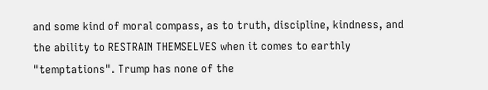and some kind of moral compass, as to truth, discipline, kindness, and the ability to RESTRAIN THEMSELVES when it comes to earthly "temptations". Trump has none of the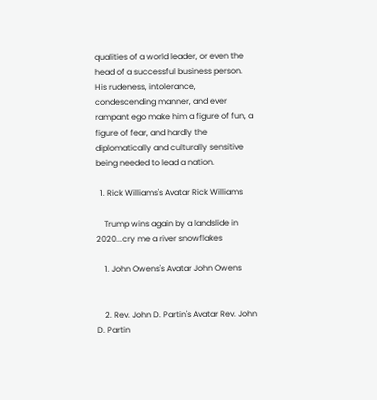qualities of a world leader, or even the head of a successful business person. His rudeness, intolerance, condescending manner, and ever rampant ego make him a figure of fun, a figure of fear, and hardly the diplomatically and culturally sensitive being needed to lead a nation.

  1. Rick Williams's Avatar Rick Williams

    Trump wins again by a landslide in 2020...cry me a river snowflakes

    1. John Owens's Avatar John Owens


    2. Rev. John D. Partin's Avatar Rev. John D. Partin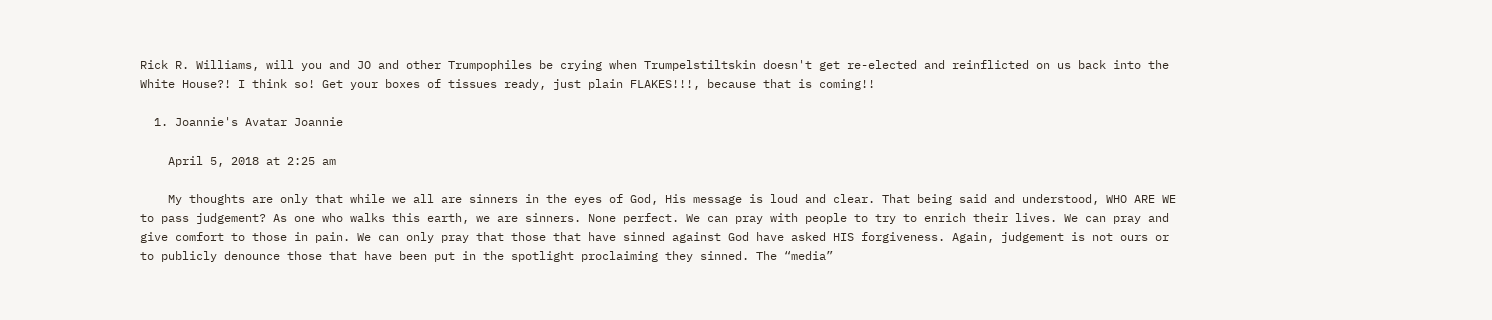Rick R. Williams, will you and JO and other Trumpophiles be crying when Trumpelstiltskin doesn't get re-elected and reinflicted on us back into the White House?! I think so! Get your boxes of tissues ready, just plain FLAKES!!!, because that is coming!!

  1. Joannie's Avatar Joannie

    April 5, 2018 at 2:25 am

    My thoughts are only that while we all are sinners in the eyes of God, His message is loud and clear. That being said and understood, WHO ARE WE to pass judgement? As one who walks this earth, we are sinners. None perfect. We can pray with people to try to enrich their lives. We can pray and give comfort to those in pain. We can only pray that those that have sinned against God have asked HIS forgiveness. Again, judgement is not ours or to publicly denounce those that have been put in the spotlight proclaiming they sinned. The “media”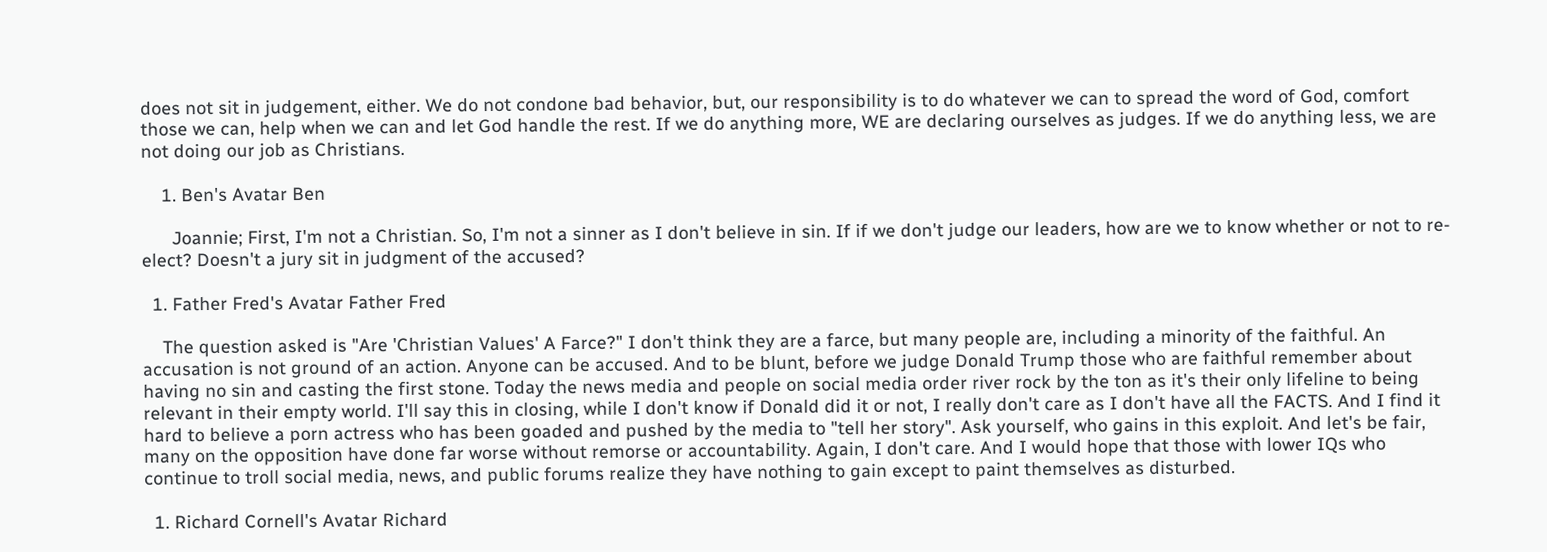does not sit in judgement, either. We do not condone bad behavior, but, our responsibility is to do whatever we can to spread the word of God, comfort those we can, help when we can and let God handle the rest. If we do anything more, WE are declaring ourselves as judges. If we do anything less, we are not doing our job as Christians.

    1. Ben's Avatar Ben

      Joannie; First, I'm not a Christian. So, I'm not a sinner as I don't believe in sin. If if we don't judge our leaders, how are we to know whether or not to re-elect? Doesn't a jury sit in judgment of the accused?

  1. Father Fred's Avatar Father Fred

    The question asked is "Are 'Christian Values' A Farce?" I don't think they are a farce, but many people are, including a minority of the faithful. An accusation is not ground of an action. Anyone can be accused. And to be blunt, before we judge Donald Trump those who are faithful remember about having no sin and casting the first stone. Today the news media and people on social media order river rock by the ton as it's their only lifeline to being relevant in their empty world. I'll say this in closing, while I don't know if Donald did it or not, I really don't care as I don't have all the FACTS. And I find it hard to believe a porn actress who has been goaded and pushed by the media to "tell her story". Ask yourself, who gains in this exploit. And let's be fair, many on the opposition have done far worse without remorse or accountability. Again, I don't care. And I would hope that those with lower IQs who continue to troll social media, news, and public forums realize they have nothing to gain except to paint themselves as disturbed.

  1. Richard Cornell's Avatar Richard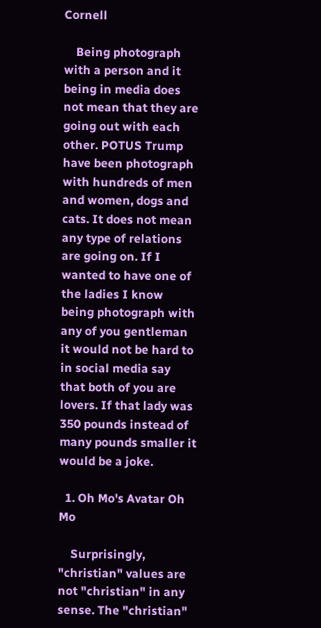Cornell

    Being photograph with a person and it being in media does not mean that they are going out with each other. POTUS Trump have been photograph with hundreds of men and women, dogs and cats. It does not mean any type of relations are going on. If I wanted to have one of the ladies I know being photograph with any of you gentleman it would not be hard to in social media say that both of you are lovers. If that lady was 350 pounds instead of many pounds smaller it would be a joke.

  1. Oh Mo's Avatar Oh Mo

    Surprisingly, "christian" values are not "christian" in any sense. The "christian"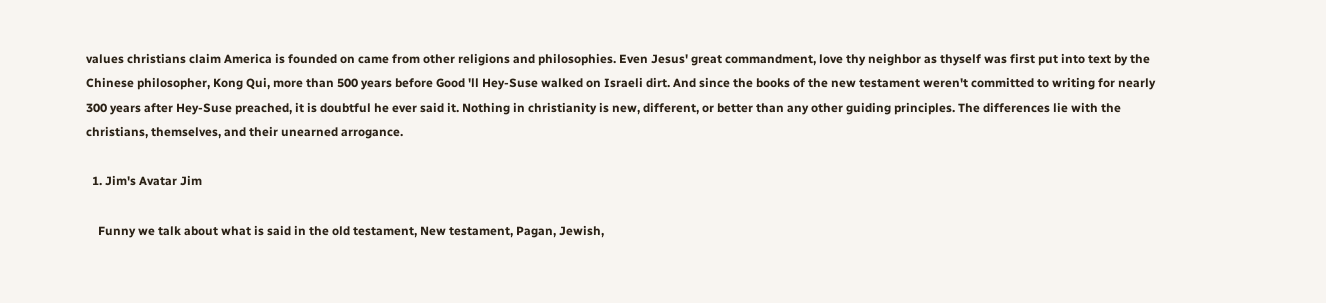values christians claim America is founded on came from other religions and philosophies. Even Jesus' great commandment, love thy neighbor as thyself was first put into text by the Chinese philosopher, Kong Qui, more than 500 years before Good 'll Hey-Suse walked on Israeli dirt. And since the books of the new testament weren't committed to writing for nearly 300 years after Hey-Suse preached, it is doubtful he ever said it. Nothing in christianity is new, different, or better than any other guiding principles. The differences lie with the christians, themselves, and their unearned arrogance.

  1. Jim's Avatar Jim

    Funny we talk about what is said in the old testament, New testament, Pagan, Jewish,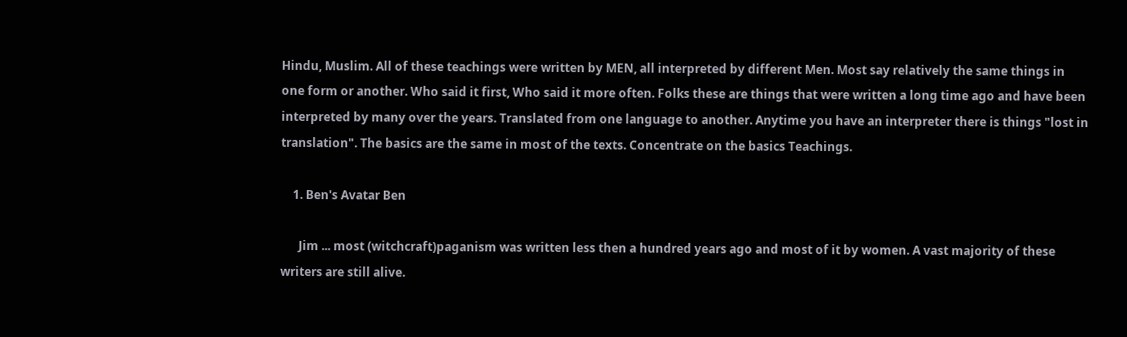Hindu, Muslim. All of these teachings were written by MEN, all interpreted by different Men. Most say relatively the same things in one form or another. Who said it first, Who said it more often. Folks these are things that were written a long time ago and have been interpreted by many over the years. Translated from one language to another. Anytime you have an interpreter there is things "lost in translation". The basics are the same in most of the texts. Concentrate on the basics Teachings.

    1. Ben's Avatar Ben

      Jim ... most (witchcraft)paganism was written less then a hundred years ago and most of it by women. A vast majority of these writers are still alive.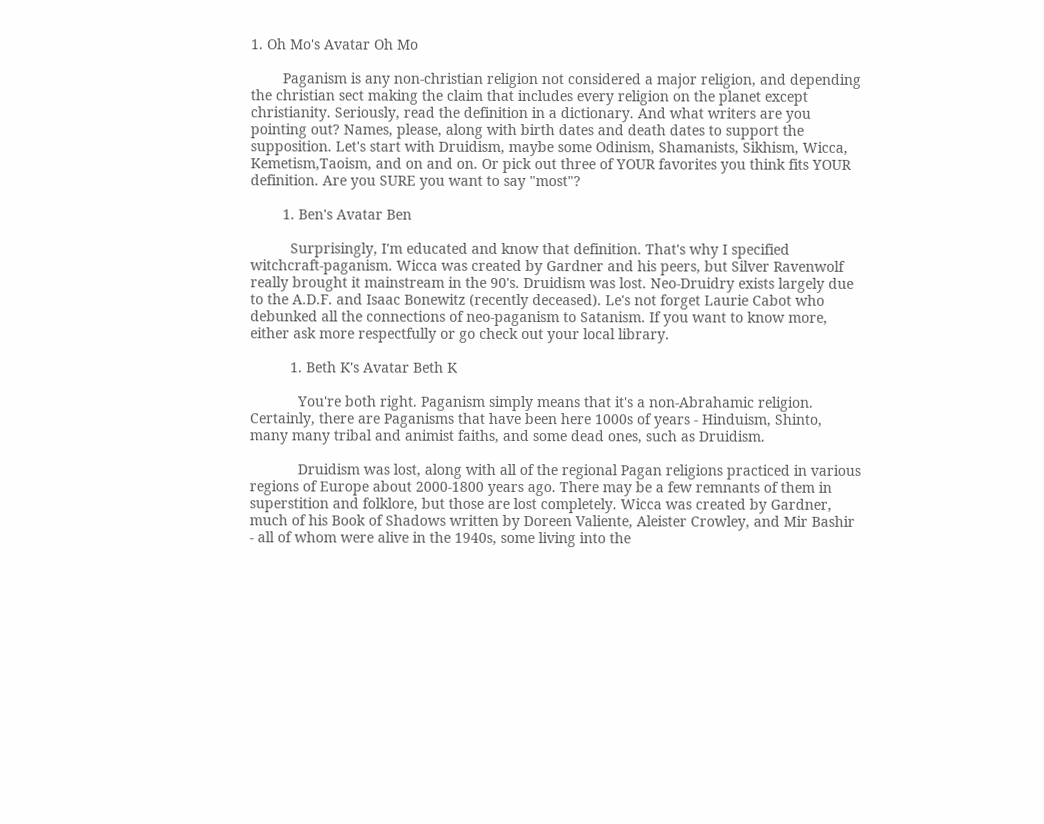1. Oh Mo's Avatar Oh Mo

        Paganism is any non-christian religion not considered a major religion, and depending the christian sect making the claim that includes every religion on the planet except christianity. Seriously, read the definition in a dictionary. And what writers are you pointing out? Names, please, along with birth dates and death dates to support the supposition. Let's start with Druidism, maybe some Odinism, Shamanists, Sikhism, Wicca, Kemetism,Taoism, and on and on. Or pick out three of YOUR favorites you think fits YOUR definition. Are you SURE you want to say "most"?

        1. Ben's Avatar Ben

          Surprisingly, I'm educated and know that definition. That's why I specified witchcraft-paganism. Wicca was created by Gardner and his peers, but Silver Ravenwolf really brought it mainstream in the 90's. Druidism was lost. Neo-Druidry exists largely due to the A.D.F. and Isaac Bonewitz (recently deceased). Le's not forget Laurie Cabot who debunked all the connections of neo-paganism to Satanism. If you want to know more, either ask more respectfully or go check out your local library.

          1. Beth K's Avatar Beth K

            You're both right. Paganism simply means that it's a non-Abrahamic religion. Certainly, there are Paganisms that have been here 1000s of years - Hinduism, Shinto, many many tribal and animist faiths, and some dead ones, such as Druidism.

            Druidism was lost, along with all of the regional Pagan religions practiced in various regions of Europe about 2000-1800 years ago. There may be a few remnants of them in superstition and folklore, but those are lost completely. Wicca was created by Gardner, much of his Book of Shadows written by Doreen Valiente, Aleister Crowley, and Mir Bashir - all of whom were alive in the 1940s, some living into the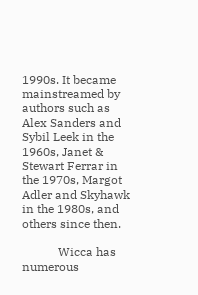1990s. It became mainstreamed by authors such as Alex Sanders and Sybil Leek in the 1960s, Janet & Stewart Ferrar in the 1970s, Margot Adler and Skyhawk in the 1980s, and others since then.

            Wicca has numerous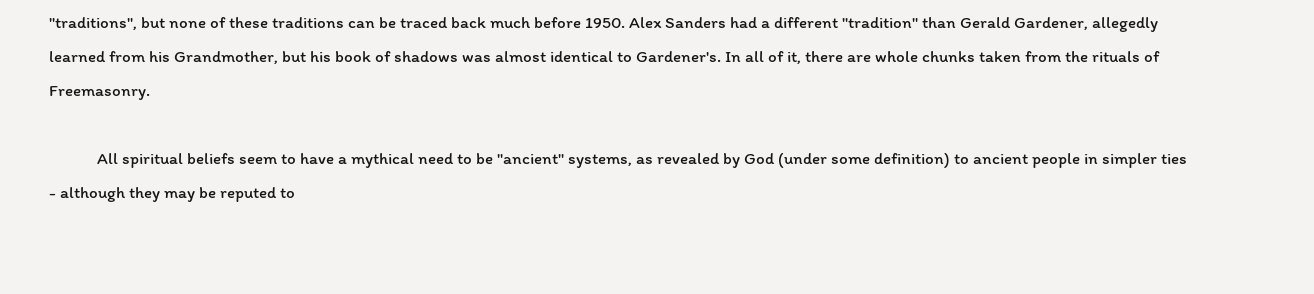"traditions", but none of these traditions can be traced back much before 1950. Alex Sanders had a different "tradition" than Gerald Gardener, allegedly learned from his Grandmother, but his book of shadows was almost identical to Gardener's. In all of it, there are whole chunks taken from the rituals of Freemasonry.

            All spiritual beliefs seem to have a mythical need to be "ancient" systems, as revealed by God (under some definition) to ancient people in simpler ties - although they may be reputed to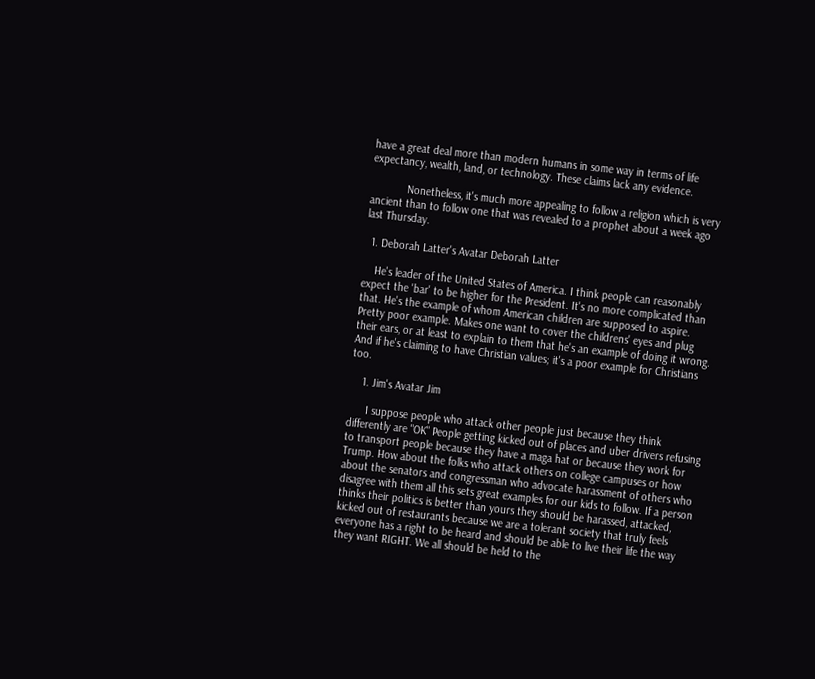have a great deal more than modern humans in some way in terms of life expectancy, wealth, land, or technology. These claims lack any evidence.

            Nonetheless, it's much more appealing to follow a religion which is very ancient than to follow one that was revealed to a prophet about a week ago last Thursday.

  1. Deborah Latter's Avatar Deborah Latter

    He's leader of the United States of America. I think people can reasonably expect the 'bar' to be higher for the President. It's no more complicated than that. He's the example of whom American children are supposed to aspire. Pretty poor example. Makes one want to cover the childrens' eyes and plug their ears, or at least to explain to them that he's an example of doing it wrong. And if he's claiming to have Christian values; it's a poor example for Christians too.

    1. Jim's Avatar Jim

      I suppose people who attack other people just because they think differently are "OK" People getting kicked out of places and uber drivers refusing to transport people because they have a maga hat or because they work for Trump. How about the folks who attack others on college campuses or how about the senators and congressman who advocate harassment of others who disagree with them all this sets great examples for our kids to follow. If a person thinks their politics is better than yours they should be harassed, attacked, kicked out of restaurants because we are a tolerant society that truly feels everyone has a right to be heard and should be able to live their life the way they want RIGHT. We all should be held to the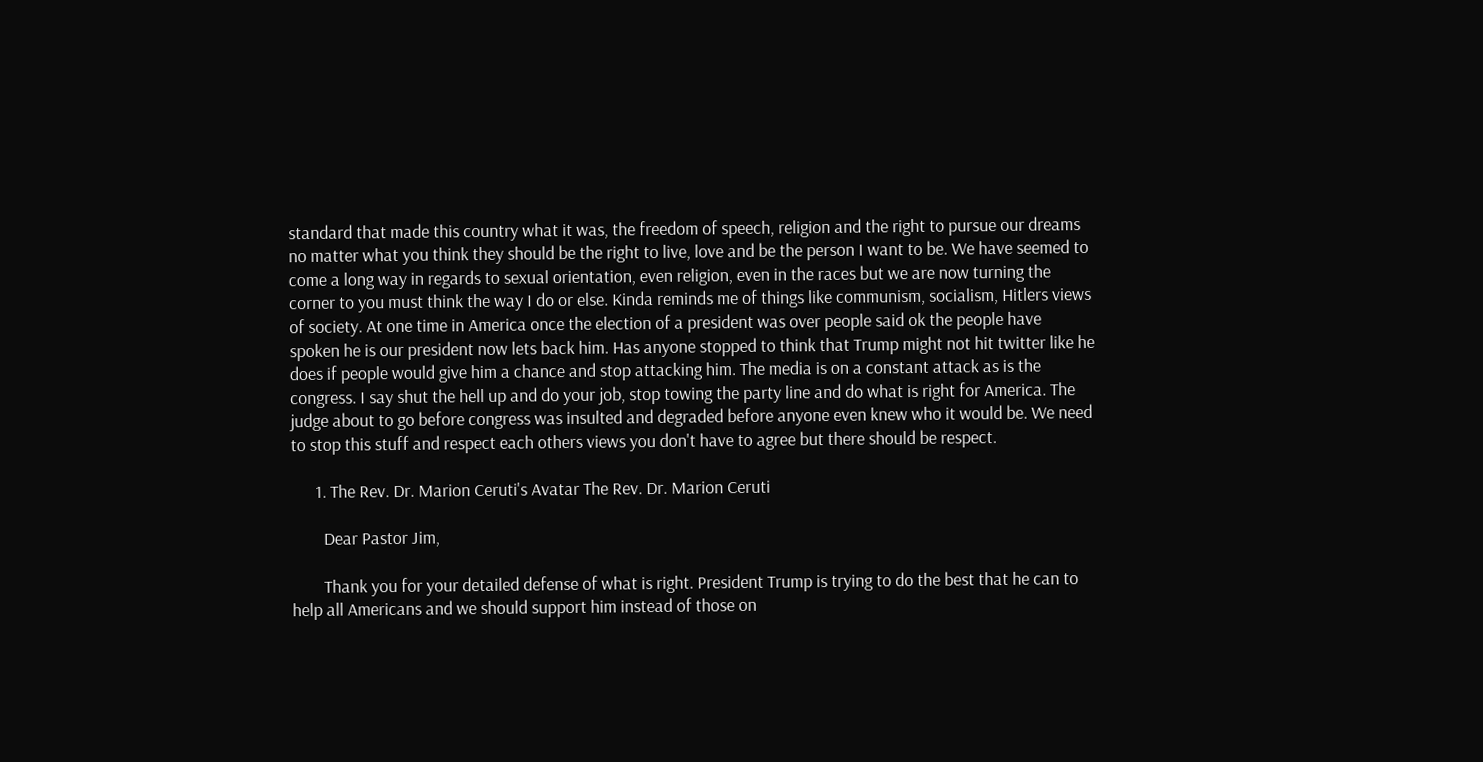standard that made this country what it was, the freedom of speech, religion and the right to pursue our dreams no matter what you think they should be the right to live, love and be the person I want to be. We have seemed to come a long way in regards to sexual orientation, even religion, even in the races but we are now turning the corner to you must think the way I do or else. Kinda reminds me of things like communism, socialism, Hitlers views of society. At one time in America once the election of a president was over people said ok the people have spoken he is our president now lets back him. Has anyone stopped to think that Trump might not hit twitter like he does if people would give him a chance and stop attacking him. The media is on a constant attack as is the congress. I say shut the hell up and do your job, stop towing the party line and do what is right for America. The judge about to go before congress was insulted and degraded before anyone even knew who it would be. We need to stop this stuff and respect each others views you don't have to agree but there should be respect.

      1. The Rev. Dr. Marion Ceruti's Avatar The Rev. Dr. Marion Ceruti

        Dear Pastor Jim,

        Thank you for your detailed defense of what is right. President Trump is trying to do the best that he can to help all Americans and we should support him instead of those on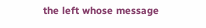the left whose message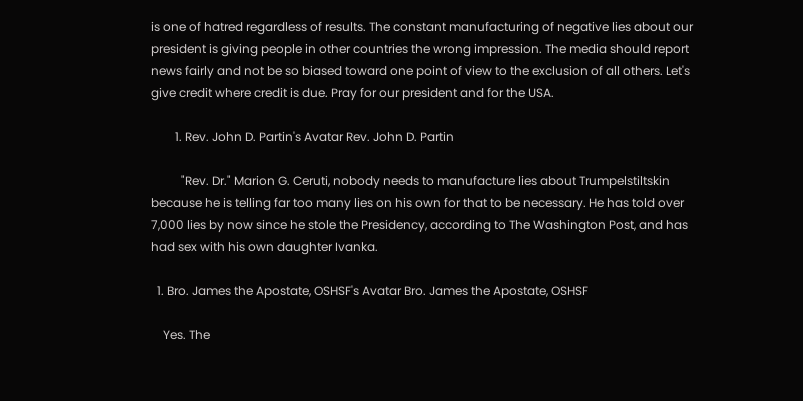is one of hatred regardless of results. The constant manufacturing of negative lies about our president is giving people in other countries the wrong impression. The media should report news fairly and not be so biased toward one point of view to the exclusion of all others. Let's give credit where credit is due. Pray for our president and for the USA.

        1. Rev. John D. Partin's Avatar Rev. John D. Partin

          "Rev. Dr." Marion G. Ceruti, nobody needs to manufacture lies about Trumpelstiltskin because he is telling far too many lies on his own for that to be necessary. He has told over 7,000 lies by now since he stole the Presidency, according to The Washington Post, and has had sex with his own daughter Ivanka.

  1. Bro. James the Apostate, OSHSF's Avatar Bro. James the Apostate, OSHSF

    Yes. The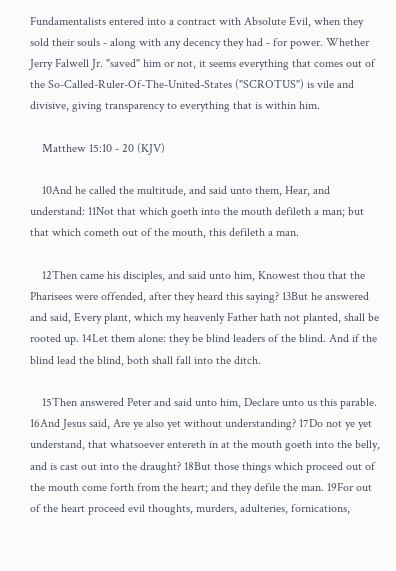Fundamentalists entered into a contract with Absolute Evil, when they sold their souls - along with any decency they had - for power. Whether Jerry Falwell Jr. "saved" him or not, it seems everything that comes out of the So-Called-Ruler-Of-The-United-States ("SCROTUS") is vile and divisive, giving transparency to everything that is within him.

    Matthew 15:10 - 20 (KJV)

    10And he called the multitude, and said unto them, Hear, and understand: 11Not that which goeth into the mouth defileth a man; but that which cometh out of the mouth, this defileth a man.

    12Then came his disciples, and said unto him, Knowest thou that the Pharisees were offended, after they heard this saying? 13But he answered and said, Every plant, which my heavenly Father hath not planted, shall be rooted up. 14Let them alone: they be blind leaders of the blind. And if the blind lead the blind, both shall fall into the ditch.

    15Then answered Peter and said unto him, Declare unto us this parable. 16And Jesus said, Are ye also yet without understanding? 17Do not ye yet understand, that whatsoever entereth in at the mouth goeth into the belly, and is cast out into the draught? 18But those things which proceed out of the mouth come forth from the heart; and they defile the man. 19For out of the heart proceed evil thoughts, murders, adulteries, fornications,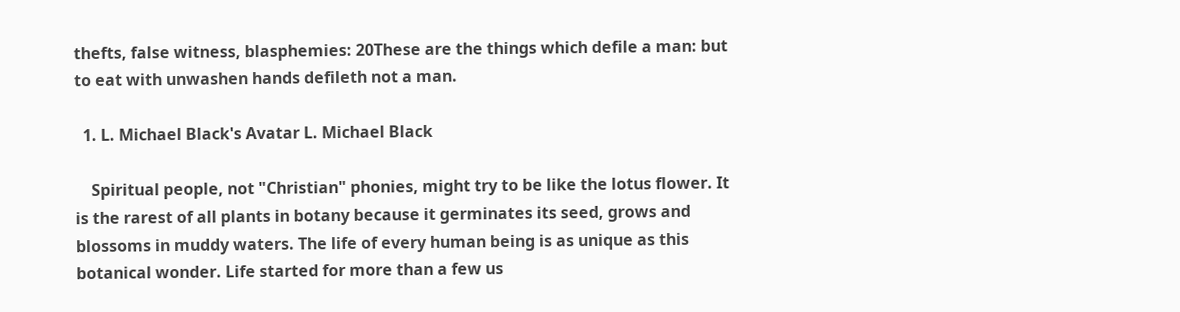thefts, false witness, blasphemies: 20These are the things which defile a man: but to eat with unwashen hands defileth not a man.

  1. L. Michael Black's Avatar L. Michael Black

    Spiritual people, not "Christian" phonies, might try to be like the lotus flower. It is the rarest of all plants in botany because it germinates its seed, grows and blossoms in muddy waters. The life of every human being is as unique as this botanical wonder. Life started for more than a few us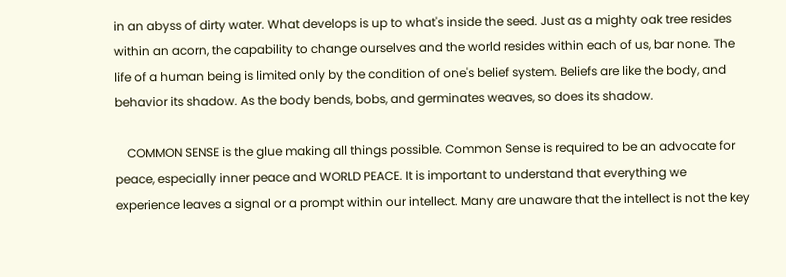in an abyss of dirty water. What develops is up to what's inside the seed. Just as a mighty oak tree resides within an acorn, the capability to change ourselves and the world resides within each of us, bar none. The life of a human being is limited only by the condition of one's belief system. Beliefs are like the body, and behavior its shadow. As the body bends, bobs, and germinates weaves, so does its shadow.

    COMMON SENSE is the glue making all things possible. Common Sense is required to be an advocate for peace, especially inner peace and WORLD PEACE. It is important to understand that everything we experience leaves a signal or a prompt within our intellect. Many are unaware that the intellect is not the key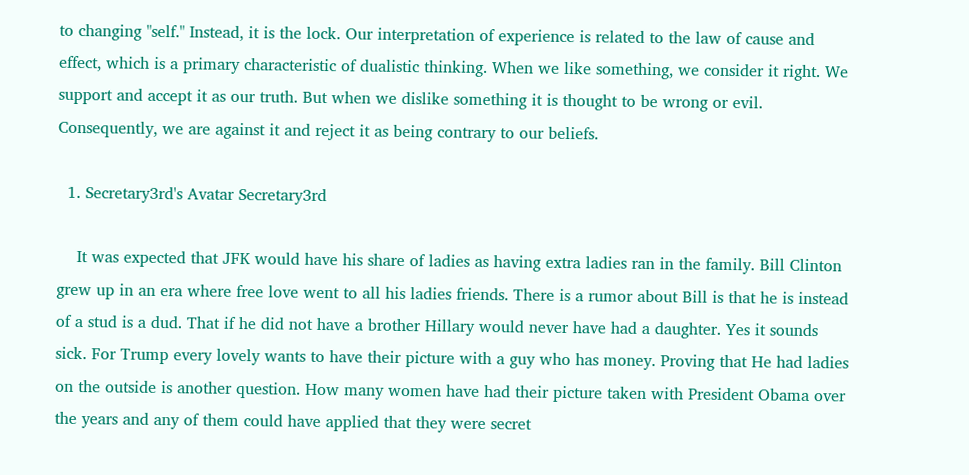to changing "self." Instead, it is the lock. Our interpretation of experience is related to the law of cause and effect, which is a primary characteristic of dualistic thinking. When we like something, we consider it right. We support and accept it as our truth. But when we dislike something it is thought to be wrong or evil. Consequently, we are against it and reject it as being contrary to our beliefs.

  1. Secretary3rd's Avatar Secretary3rd

    It was expected that JFK would have his share of ladies as having extra ladies ran in the family. Bill Clinton grew up in an era where free love went to all his ladies friends. There is a rumor about Bill is that he is instead of a stud is a dud. That if he did not have a brother Hillary would never have had a daughter. Yes it sounds sick. For Trump every lovely wants to have their picture with a guy who has money. Proving that He had ladies on the outside is another question. How many women have had their picture taken with President Obama over the years and any of them could have applied that they were secret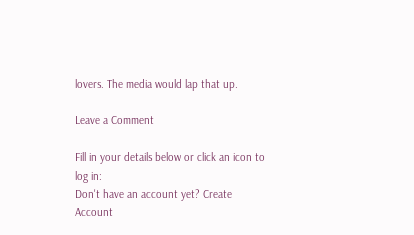lovers. The media would lap that up.

Leave a Comment

Fill in your details below or click an icon to log in:
Don't have an account yet? Create Account